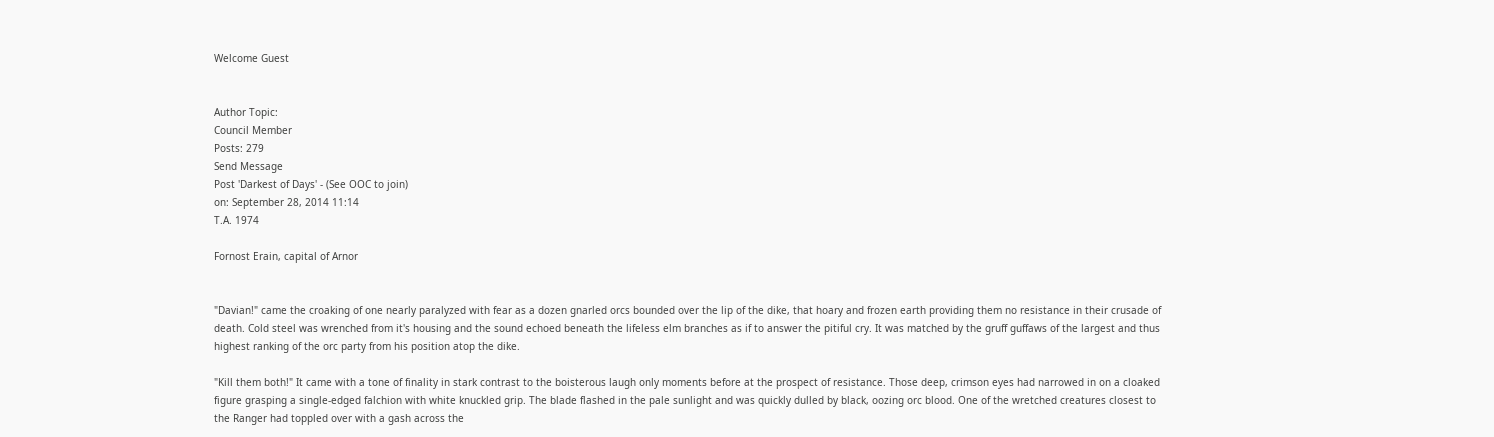Welcome Guest


Author Topic:
Council Member
Posts: 279
Send Message
Post 'Darkest of Days' - (See OOC to join)
on: September 28, 2014 11:14
T.A. 1974

Fornost Erain, capital of Arnor


"Davian!" came the croaking of one nearly paralyzed with fear as a dozen gnarled orcs bounded over the lip of the dike, that hoary and frozen earth providing them no resistance in their crusade of death. Cold steel was wrenched from it's housing and the sound echoed beneath the lifeless elm branches as if to answer the pitiful cry. It was matched by the gruff guffaws of the largest and thus highest ranking of the orc party from his position atop the dike.

"Kill them both!" It came with a tone of finality in stark contrast to the boisterous laugh only moments before at the prospect of resistance. Those deep, crimson eyes had narrowed in on a cloaked figure grasping a single-edged falchion with white knuckled grip. The blade flashed in the pale sunlight and was quickly dulled by black, oozing orc blood. One of the wretched creatures closest to the Ranger had toppled over with a gash across the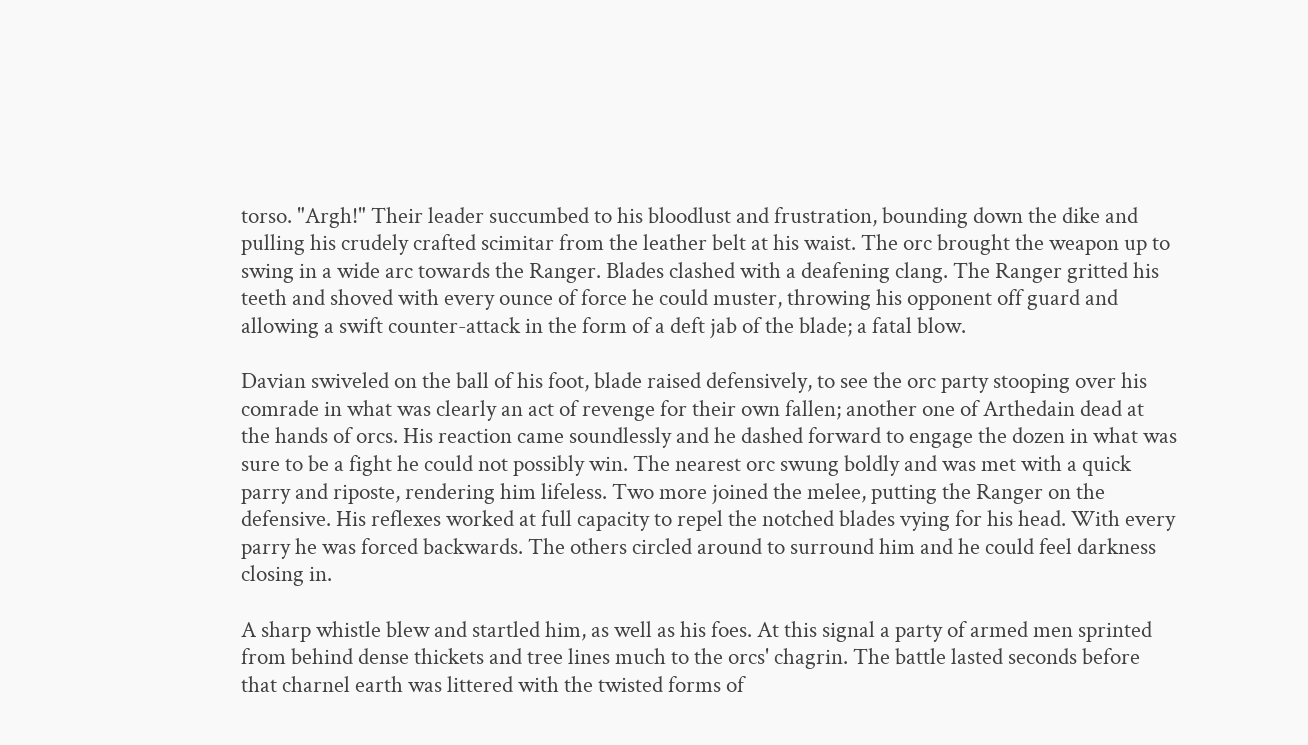torso. "Argh!" Their leader succumbed to his bloodlust and frustration, bounding down the dike and pulling his crudely crafted scimitar from the leather belt at his waist. The orc brought the weapon up to swing in a wide arc towards the Ranger. Blades clashed with a deafening clang. The Ranger gritted his teeth and shoved with every ounce of force he could muster, throwing his opponent off guard and allowing a swift counter-attack in the form of a deft jab of the blade; a fatal blow.

Davian swiveled on the ball of his foot, blade raised defensively, to see the orc party stooping over his comrade in what was clearly an act of revenge for their own fallen; another one of Arthedain dead at the hands of orcs. His reaction came soundlessly and he dashed forward to engage the dozen in what was sure to be a fight he could not possibly win. The nearest orc swung boldly and was met with a quick parry and riposte, rendering him lifeless. Two more joined the melee, putting the Ranger on the defensive. His reflexes worked at full capacity to repel the notched blades vying for his head. With every parry he was forced backwards. The others circled around to surround him and he could feel darkness closing in.

A sharp whistle blew and startled him, as well as his foes. At this signal a party of armed men sprinted from behind dense thickets and tree lines much to the orcs' chagrin. The battle lasted seconds before that charnel earth was littered with the twisted forms of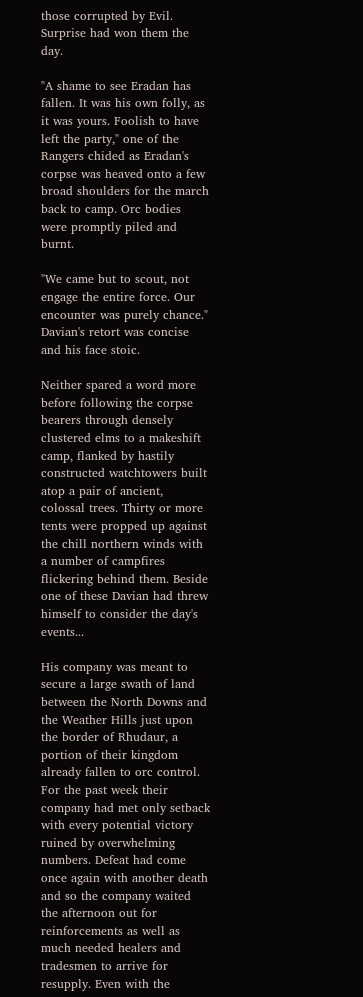those corrupted by Evil. Surprise had won them the day.

"A shame to see Eradan has fallen. It was his own folly, as it was yours. Foolish to have left the party," one of the Rangers chided as Eradan's corpse was heaved onto a few broad shoulders for the march back to camp. Orc bodies were promptly piled and burnt.

"We came but to scout, not engage the entire force. Our encounter was purely chance." Davian's retort was concise and his face stoic.

Neither spared a word more before following the corpse bearers through densely clustered elms to a makeshift camp, flanked by hastily constructed watchtowers built atop a pair of ancient, colossal trees. Thirty or more tents were propped up against the chill northern winds with a number of campfires flickering behind them. Beside one of these Davian had threw himself to consider the day's events...

His company was meant to secure a large swath of land between the North Downs and the Weather Hills just upon the border of Rhudaur, a portion of their kingdom already fallen to orc control. For the past week their company had met only setback with every potential victory ruined by overwhelming numbers. Defeat had come once again with another death and so the company waited the afternoon out for reinforcements as well as much needed healers and tradesmen to arrive for resupply. Even with the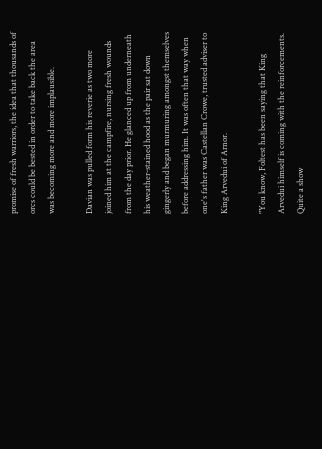promise of fresh warriors, the idea that thousands of orcs could be bested in order to take back the area was becoming more and more implausible.

Davian was pulled form his reverie as two more joined him at the campfire, nursing fresh wounds from the day prior. He glanced up from underneath his weather-stained hood as the pair sat down gingerly and began murmuring amongst themselves before addressing him. It was often that way when one's father was Castellan Crowe, trusted adviser to King Arvedui of Arnor.

"You know, Foltest has been saying that King Arvedui himself is coming with the reinforcements. Quite a show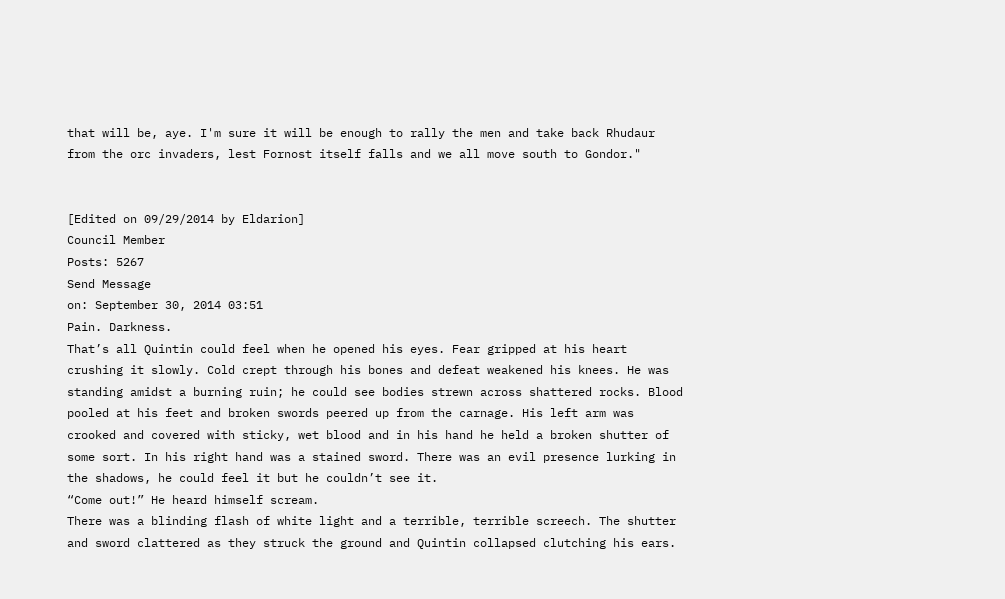that will be, aye. I'm sure it will be enough to rally the men and take back Rhudaur from the orc invaders, lest Fornost itself falls and we all move south to Gondor."


[Edited on 09/29/2014 by Eldarion]
Council Member
Posts: 5267
Send Message
on: September 30, 2014 03:51
Pain. Darkness.
That’s all Quintin could feel when he opened his eyes. Fear gripped at his heart crushing it slowly. Cold crept through his bones and defeat weakened his knees. He was standing amidst a burning ruin; he could see bodies strewn across shattered rocks. Blood pooled at his feet and broken swords peered up from the carnage. His left arm was crooked and covered with sticky, wet blood and in his hand he held a broken shutter of some sort. In his right hand was a stained sword. There was an evil presence lurking in the shadows, he could feel it but he couldn’t see it.
“Come out!” He heard himself scream.
There was a blinding flash of white light and a terrible, terrible screech. The shutter and sword clattered as they struck the ground and Quintin collapsed clutching his ears.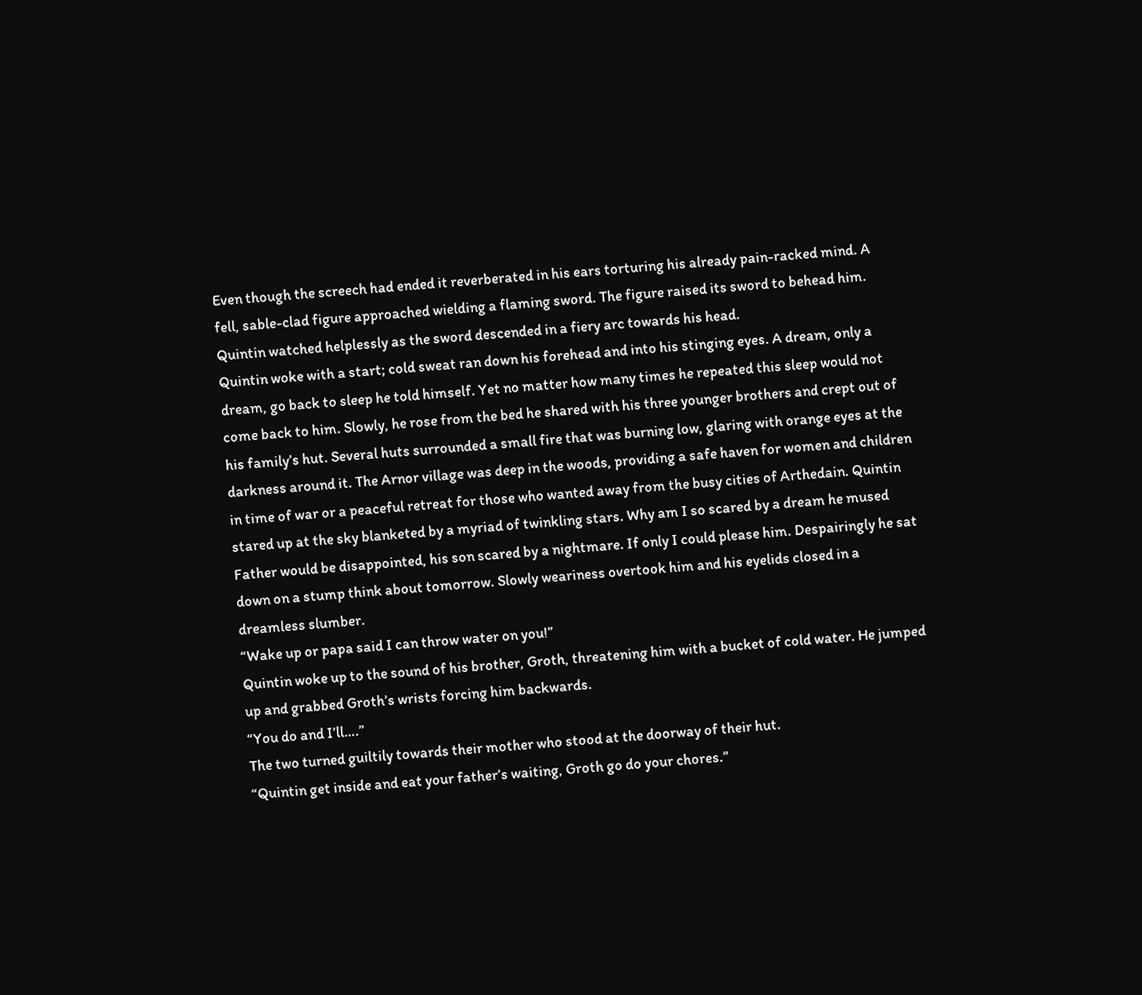Even though the screech had ended it reverberated in his ears torturing his already pain-racked mind. A fell, sable-clad figure approached wielding a flaming sword. The figure raised its sword to behead him. Quintin watched helplessly as the sword descended in a fiery arc towards his head.
Quintin woke with a start; cold sweat ran down his forehead and into his stinging eyes. A dream, only a dream, go back to sleep he told himself. Yet no matter how many times he repeated this sleep would not come back to him. Slowly, he rose from the bed he shared with his three younger brothers and crept out of his family’s hut. Several huts surrounded a small fire that was burning low, glaring with orange eyes at the darkness around it. The Arnor village was deep in the woods, providing a safe haven for women and children in time of war or a peaceful retreat for those who wanted away from the busy cities of Arthedain. Quintin stared up at the sky blanketed by a myriad of twinkling stars. Why am I so scared by a dream he mused Father would be disappointed, his son scared by a nightmare. If only I could please him. Despairingly he sat down on a stump think about tomorrow. Slowly weariness overtook him and his eyelids closed in a dreamless slumber.
“Wake up or papa said I can throw water on you!”
Quintin woke up to the sound of his brother, Groth, threatening him with a bucket of cold water. He jumped up and grabbed Groth’s wrists forcing him backwards.
“You do and I’ll….”
The two turned guiltily towards their mother who stood at the doorway of their hut.
“Quintin get inside and eat your father’s waiting, Groth go do your chores.”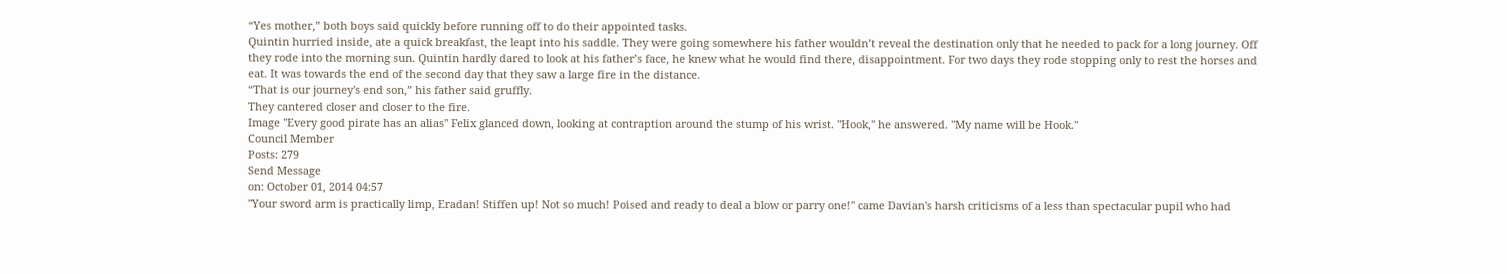“Yes mother,” both boys said quickly before running off to do their appointed tasks.
Quintin hurried inside, ate a quick breakfast, the leapt into his saddle. They were going somewhere his father wouldn’t reveal the destination only that he needed to pack for a long journey. Off they rode into the morning sun. Quintin hardly dared to look at his father’s face, he knew what he would find there, disappointment. For two days they rode stopping only to rest the horses and eat. It was towards the end of the second day that they saw a large fire in the distance.
“That is our journey's end son,” his father said gruffly.
They cantered closer and closer to the fire.
Image "Every good pirate has an alias" Felix glanced down, looking at contraption around the stump of his wrist. "Hook," he answered. "My name will be Hook."
Council Member
Posts: 279
Send Message
on: October 01, 2014 04:57
"Your sword arm is practically limp, Eradan! Stiffen up! Not so much! Poised and ready to deal a blow or parry one!" came Davian's harsh criticisms of a less than spectacular pupil who had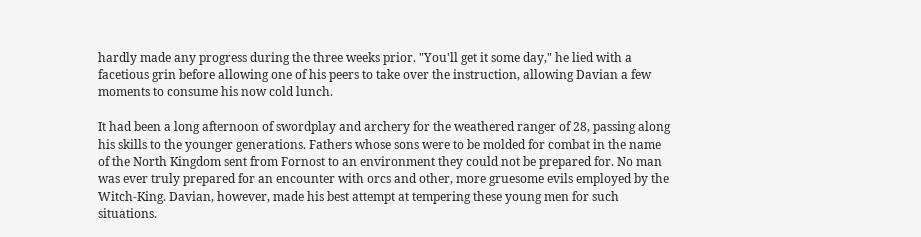hardly made any progress during the three weeks prior. "You'll get it some day," he lied with a facetious grin before allowing one of his peers to take over the instruction, allowing Davian a few moments to consume his now cold lunch.

It had been a long afternoon of swordplay and archery for the weathered ranger of 28, passing along his skills to the younger generations. Fathers whose sons were to be molded for combat in the name of the North Kingdom sent from Fornost to an environment they could not be prepared for. No man was ever truly prepared for an encounter with orcs and other, more gruesome evils employed by the Witch-King. Davian, however, made his best attempt at tempering these young men for such situations.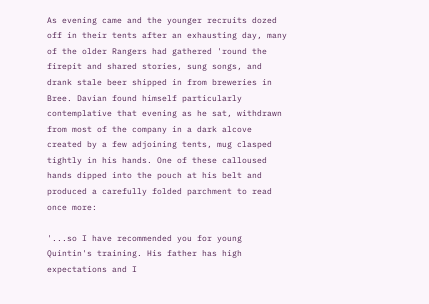As evening came and the younger recruits dozed off in their tents after an exhausting day, many of the older Rangers had gathered 'round the firepit and shared stories, sung songs, and drank stale beer shipped in from breweries in Bree. Davian found himself particularly contemplative that evening as he sat, withdrawn from most of the company in a dark alcove created by a few adjoining tents, mug clasped tightly in his hands. One of these calloused hands dipped into the pouch at his belt and produced a carefully folded parchment to read once more:

'...so I have recommended you for young Quintin's training. His father has high expectations and I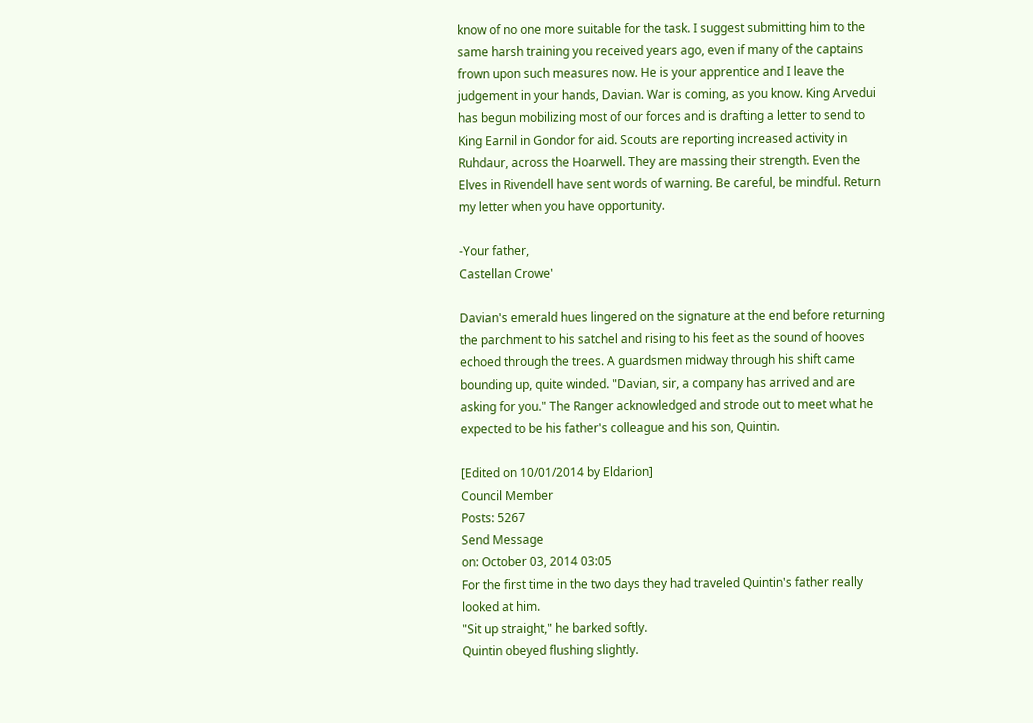know of no one more suitable for the task. I suggest submitting him to the same harsh training you received years ago, even if many of the captains frown upon such measures now. He is your apprentice and I leave the judgement in your hands, Davian. War is coming, as you know. King Arvedui has begun mobilizing most of our forces and is drafting a letter to send to King Earnil in Gondor for aid. Scouts are reporting increased activity in Ruhdaur, across the Hoarwell. They are massing their strength. Even the Elves in Rivendell have sent words of warning. Be careful, be mindful. Return my letter when you have opportunity.

-Your father,
Castellan Crowe'

Davian's emerald hues lingered on the signature at the end before returning the parchment to his satchel and rising to his feet as the sound of hooves echoed through the trees. A guardsmen midway through his shift came bounding up, quite winded. "Davian, sir, a company has arrived and are asking for you." The Ranger acknowledged and strode out to meet what he expected to be his father's colleague and his son, Quintin.

[Edited on 10/01/2014 by Eldarion]
Council Member
Posts: 5267
Send Message
on: October 03, 2014 03:05
For the first time in the two days they had traveled Quintin's father really looked at him.
"Sit up straight," he barked softly.
Quintin obeyed flushing slightly.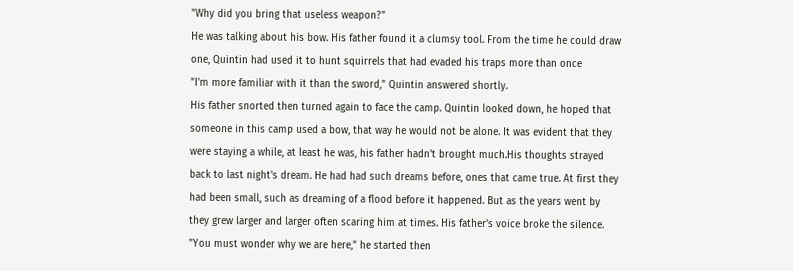"Why did you bring that useless weapon?"
He was talking about his bow. His father found it a clumsy tool. From the time he could draw one, Quintin had used it to hunt squirrels that had evaded his traps more than once
"I'm more familiar with it than the sword," Quintin answered shortly.
His father snorted then turned again to face the camp. Quintin looked down, he hoped that someone in this camp used a bow, that way he would not be alone. It was evident that they were staying a while, at least he was, his father hadn't brought much.His thoughts strayed back to last night's dream. He had had such dreams before, ones that came true. At first they had been small, such as dreaming of a flood before it happened. But as the years went by they grew larger and larger often scaring him at times. His father's voice broke the silence.
"You must wonder why we are here," he started then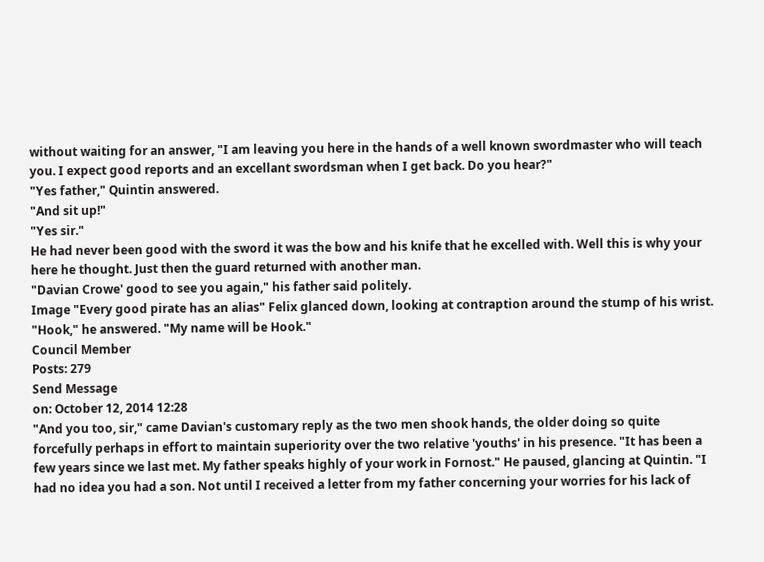without waiting for an answer, "I am leaving you here in the hands of a well known swordmaster who will teach you. I expect good reports and an excellant swordsman when I get back. Do you hear?"
"Yes father," Quintin answered.
"And sit up!"
"Yes sir."
He had never been good with the sword it was the bow and his knife that he excelled with. Well this is why your here he thought. Just then the guard returned with another man.
"Davian Crowe' good to see you again," his father said politely.
Image "Every good pirate has an alias" Felix glanced down, looking at contraption around the stump of his wrist. "Hook," he answered. "My name will be Hook."
Council Member
Posts: 279
Send Message
on: October 12, 2014 12:28
"And you too, sir," came Davian's customary reply as the two men shook hands, the older doing so quite forcefully perhaps in effort to maintain superiority over the two relative 'youths' in his presence. "It has been a few years since we last met. My father speaks highly of your work in Fornost." He paused, glancing at Quintin. "I had no idea you had a son. Not until I received a letter from my father concerning your worries for his lack of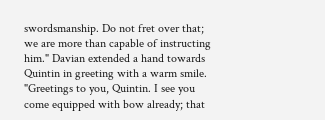swordsmanship. Do not fret over that; we are more than capable of instructing him." Davian extended a hand towards Quintin in greeting with a warm smile. "Greetings to you, Quintin. I see you come equipped with bow already; that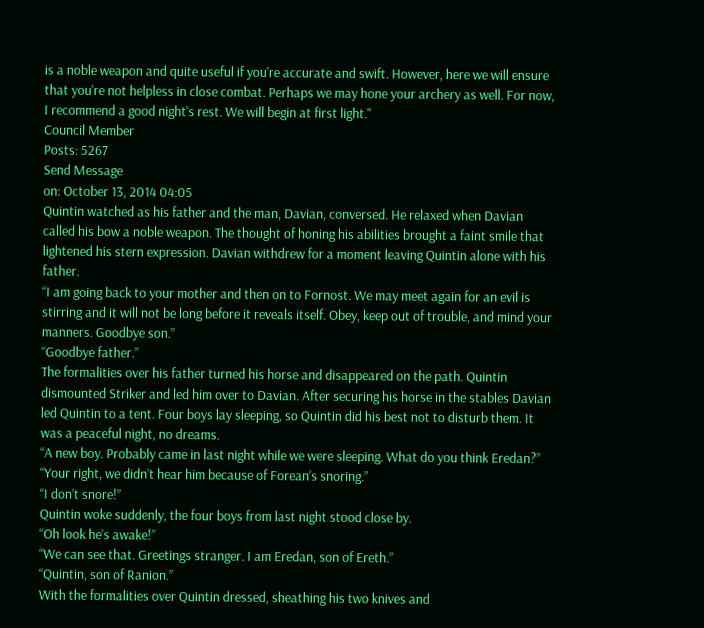is a noble weapon and quite useful if you're accurate and swift. However, here we will ensure that you're not helpless in close combat. Perhaps we may hone your archery as well. For now, I recommend a good night's rest. We will begin at first light."
Council Member
Posts: 5267
Send Message
on: October 13, 2014 04:05
Quintin watched as his father and the man, Davian, conversed. He relaxed when Davian called his bow a noble weapon. The thought of honing his abilities brought a faint smile that lightened his stern expression. Davian withdrew for a moment leaving Quintin alone with his father.
“I am going back to your mother and then on to Fornost. We may meet again for an evil is stirring and it will not be long before it reveals itself. Obey, keep out of trouble, and mind your manners. Goodbye son.”
“Goodbye father.”
The formalities over his father turned his horse and disappeared on the path. Quintin dismounted Striker and led him over to Davian. After securing his horse in the stables Davian led Quintin to a tent. Four boys lay sleeping, so Quintin did his best not to disturb them. It was a peaceful night, no dreams.
“A new boy. Probably came in last night while we were sleeping. What do you think Eredan?”
“Your right, we didn’t hear him because of Forean’s snoring.”
“I don’t snore!”
Quintin woke suddenly, the four boys from last night stood close by.
“Oh look he’s awake!”
“We can see that. Greetings stranger. I am Eredan, son of Ereth.”
“Quintin, son of Ranion.”
With the formalities over Quintin dressed, sheathing his two knives and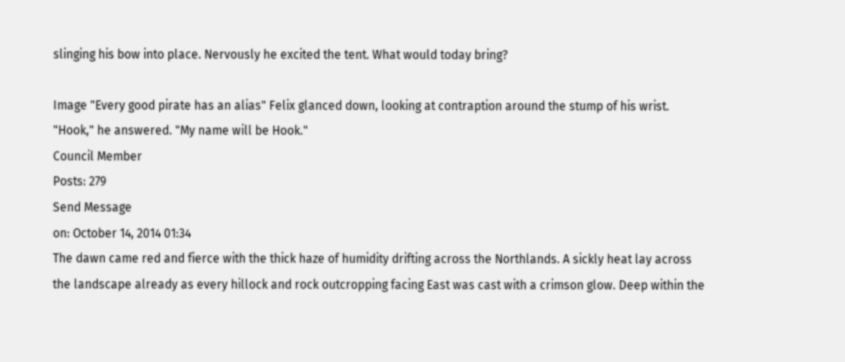slinging his bow into place. Nervously he excited the tent. What would today bring?

Image "Every good pirate has an alias" Felix glanced down, looking at contraption around the stump of his wrist. "Hook," he answered. "My name will be Hook."
Council Member
Posts: 279
Send Message
on: October 14, 2014 01:34
The dawn came red and fierce with the thick haze of humidity drifting across the Northlands. A sickly heat lay across the landscape already as every hillock and rock outcropping facing East was cast with a crimson glow. Deep within the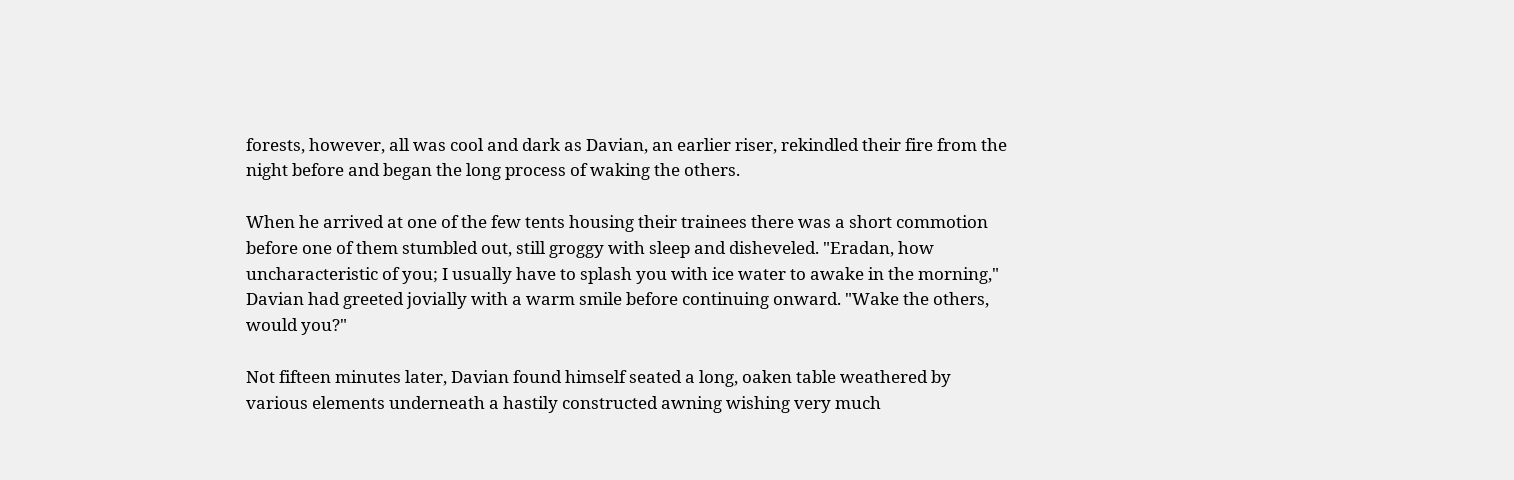forests, however, all was cool and dark as Davian, an earlier riser, rekindled their fire from the night before and began the long process of waking the others.

When he arrived at one of the few tents housing their trainees there was a short commotion before one of them stumbled out, still groggy with sleep and disheveled. "Eradan, how uncharacteristic of you; I usually have to splash you with ice water to awake in the morning," Davian had greeted jovially with a warm smile before continuing onward. "Wake the others, would you?"

Not fifteen minutes later, Davian found himself seated a long, oaken table weathered by various elements underneath a hastily constructed awning wishing very much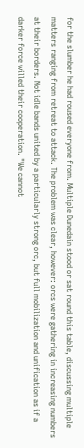for the slumber he had roused everyone from. Multiple Dunedain stood or sat round this table, discussing multiple matters ranging from retreat to attack. The problem was clear, however: orcs were gathering in increasing numbers at their borders. Not idle bands united by a particularly strong orc, but full mobilization and unification as if a darker force willed their cooperation. "We cannot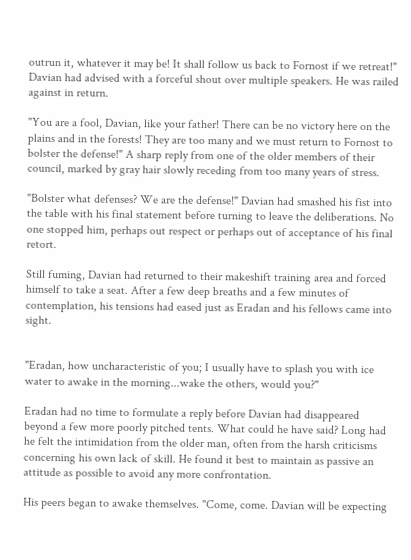outrun it, whatever it may be! It shall follow us back to Fornost if we retreat!" Davian had advised with a forceful shout over multiple speakers. He was railed against in return.

"You are a fool, Davian, like your father! There can be no victory here on the plains and in the forests! They are too many and we must return to Fornost to bolster the defense!" A sharp reply from one of the older members of their council, marked by gray hair slowly receding from too many years of stress.

"Bolster what defenses? We are the defense!" Davian had smashed his fist into the table with his final statement before turning to leave the deliberations. No one stopped him, perhaps out respect or perhaps out of acceptance of his final retort.

Still fuming, Davian had returned to their makeshift training area and forced himself to take a seat. After a few deep breaths and a few minutes of contemplation, his tensions had eased just as Eradan and his fellows came into sight.


"Eradan, how uncharacteristic of you; I usually have to splash you with ice water to awake in the morning...wake the others, would you?"

Eradan had no time to formulate a reply before Davian had disappeared beyond a few more poorly pitched tents. What could he have said? Long had he felt the intimidation from the older man, often from the harsh criticisms concerning his own lack of skill. He found it best to maintain as passive an attitude as possible to avoid any more confrontation.

His peers began to awake themselves. "Come, come. Davian will be expecting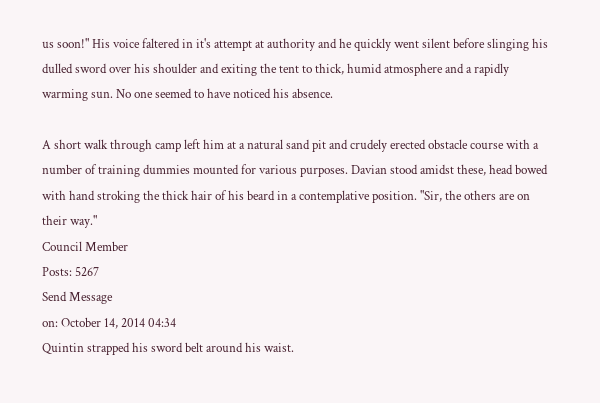us soon!" His voice faltered in it's attempt at authority and he quickly went silent before slinging his dulled sword over his shoulder and exiting the tent to thick, humid atmosphere and a rapidly warming sun. No one seemed to have noticed his absence.

A short walk through camp left him at a natural sand pit and crudely erected obstacle course with a number of training dummies mounted for various purposes. Davian stood amidst these, head bowed with hand stroking the thick hair of his beard in a contemplative position. "Sir, the others are on their way."
Council Member
Posts: 5267
Send Message
on: October 14, 2014 04:34
Quintin strapped his sword belt around his waist.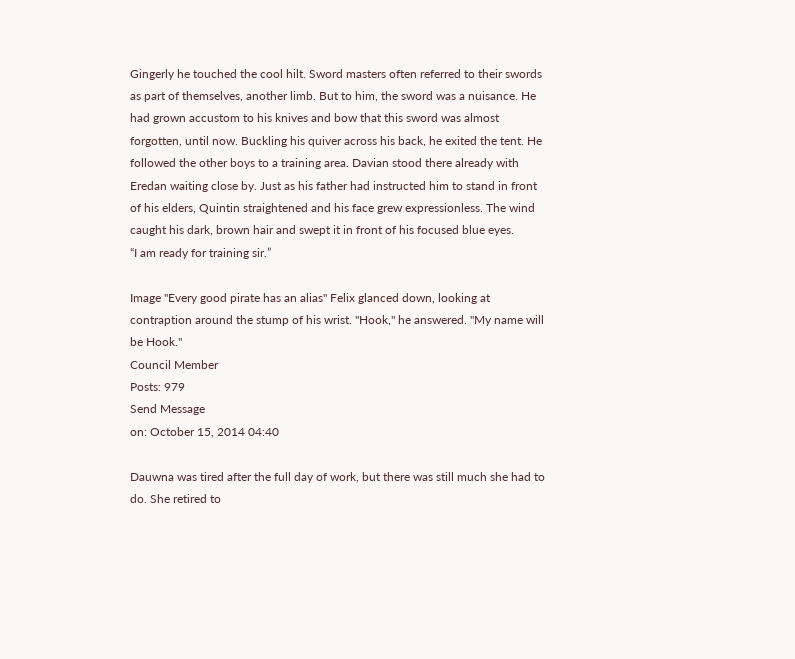Gingerly he touched the cool hilt. Sword masters often referred to their swords as part of themselves, another limb. But to him, the sword was a nuisance. He had grown accustom to his knives and bow that this sword was almost forgotten, until now. Buckling his quiver across his back, he exited the tent. He followed the other boys to a training area. Davian stood there already with Eredan waiting close by. Just as his father had instructed him to stand in front of his elders, Quintin straightened and his face grew expressionless. The wind caught his dark, brown hair and swept it in front of his focused blue eyes.
“I am ready for training sir.”

Image "Every good pirate has an alias" Felix glanced down, looking at contraption around the stump of his wrist. "Hook," he answered. "My name will be Hook."
Council Member
Posts: 979
Send Message
on: October 15, 2014 04:40

Dauwna was tired after the full day of work, but there was still much she had to do. She retired to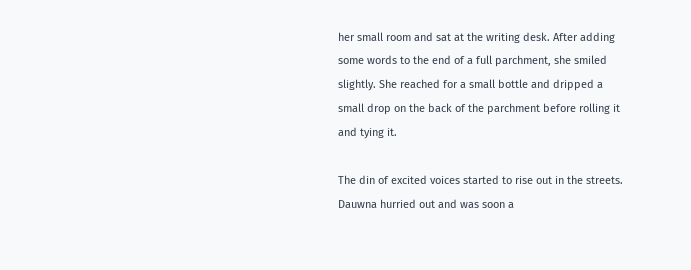her small room and sat at the writing desk. After adding some words to the end of a full parchment, she smiled slightly. She reached for a small bottle and dripped a small drop on the back of the parchment before rolling it and tying it.

The din of excited voices started to rise out in the streets. Dauwna hurried out and was soon a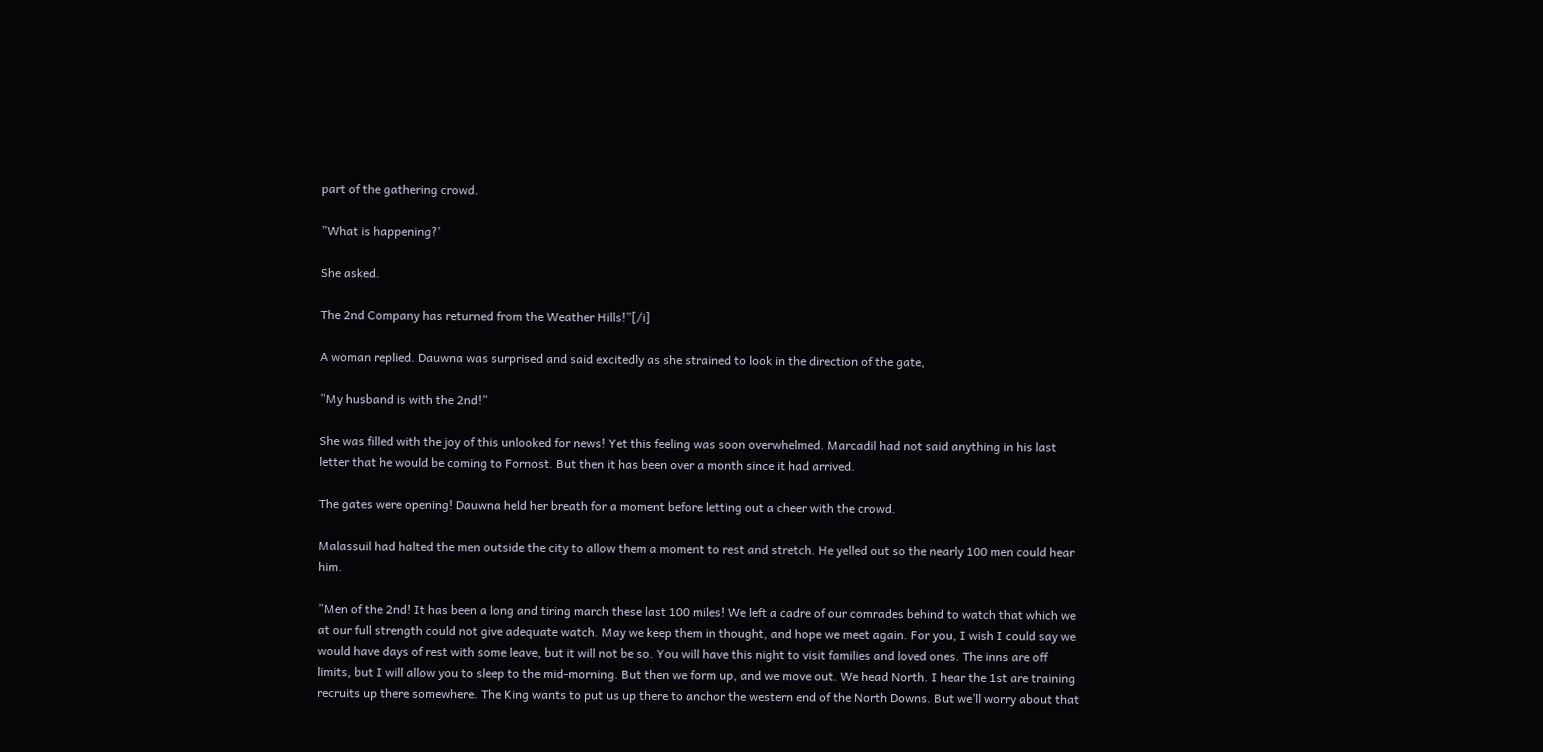part of the gathering crowd.

”What is happening?’

She asked.

The 2nd Company has returned from the Weather Hills!”[/i]

A woman replied. Dauwna was surprised and said excitedly as she strained to look in the direction of the gate,

”My husband is with the 2nd!”

She was filled with the joy of this unlooked for news! Yet this feeling was soon overwhelmed. Marcadil had not said anything in his last letter that he would be coming to Fornost. But then it has been over a month since it had arrived.

The gates were opening! Dauwna held her breath for a moment before letting out a cheer with the crowd.

Malassuil had halted the men outside the city to allow them a moment to rest and stretch. He yelled out so the nearly 100 men could hear him.

”Men of the 2nd! It has been a long and tiring march these last 100 miles! We left a cadre of our comrades behind to watch that which we at our full strength could not give adequate watch. May we keep them in thought, and hope we meet again. For you, I wish I could say we would have days of rest with some leave, but it will not be so. You will have this night to visit families and loved ones. The inns are off limits, but I will allow you to sleep to the mid-morning. But then we form up, and we move out. We head North. I hear the 1st are training recruits up there somewhere. The King wants to put us up there to anchor the western end of the North Downs. But we’ll worry about that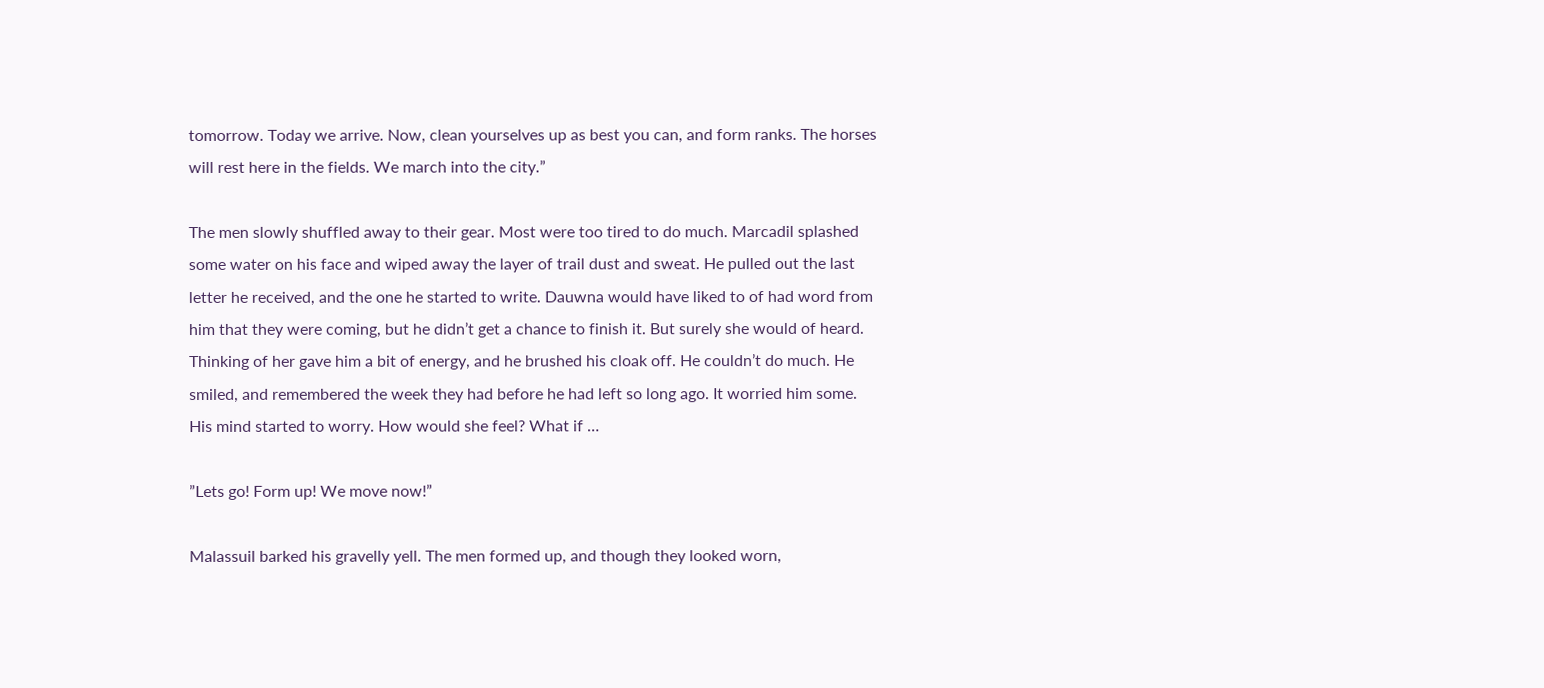tomorrow. Today we arrive. Now, clean yourselves up as best you can, and form ranks. The horses will rest here in the fields. We march into the city.”

The men slowly shuffled away to their gear. Most were too tired to do much. Marcadil splashed some water on his face and wiped away the layer of trail dust and sweat. He pulled out the last letter he received, and the one he started to write. Dauwna would have liked to of had word from him that they were coming, but he didn’t get a chance to finish it. But surely she would of heard. Thinking of her gave him a bit of energy, and he brushed his cloak off. He couldn’t do much. He smiled, and remembered the week they had before he had left so long ago. It worried him some. His mind started to worry. How would she feel? What if …

”Lets go! Form up! We move now!”

Malassuil barked his gravelly yell. The men formed up, and though they looked worn,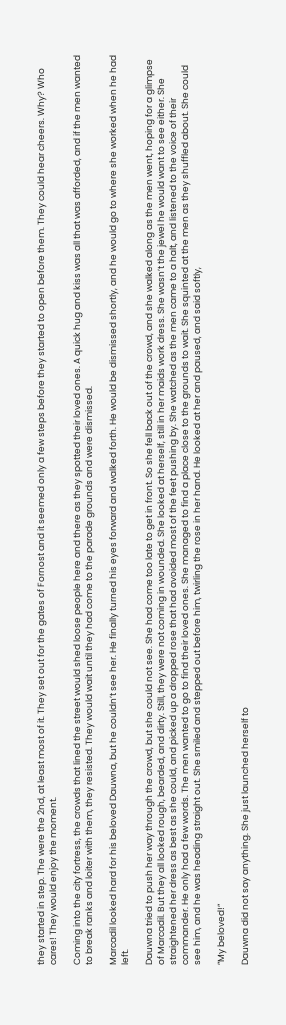they started in step. The were the 2nd, at least most of it. They set out for the gates of Fornost and it seemed only a few steps before they started to open before them. They could hear cheers. Why? Who cares! They would enjoy the moment.

Coming into the city fortress, the crowds that lined the street would shed loose people here and there as they spotted their loved ones. A quick hug and kiss was all that was afforded, and if the men wanted to break ranks and loiter with them, they resisted. They would wait until they had come to the parade grounds and were dismissed.

Marcadil looked hard for his beloved Dauwna, but he couldn’t see her. He finally turned his eyes forward and walked forth. He would be dismissed shortly, and he would go to where she worked when he had left.

Dauwna tried to push her way through the crowd, but she could not see. She had come too late to get in front. So she fell back out of the crowd, and she walked along as the men went, hoping for a glimpse of Marcadil. But they all looked rough, bearded, and dirty. Still, they were not coming in wounded. She looked at herself, still in her maids work dress. She wasn’t the jewel he would want to see either. She straightened her dress as best as she could, and picked up a dropped rose that had avoided most of the feet pushing by. She watched as the men came to a halt, and listened to the voice of their commander. He only had a few words. The men wanted to go to find their loved ones. She managed to find a place close to the grounds to wait. She squinted at the men as they shuffled about. She could see him, and he was heading straight out. She smiled and stepped out before him, twirling the rose in her hand. He looked at her and paused, and said softly,

”My beloved!”

Dauwna did not say anything. She just launched herself to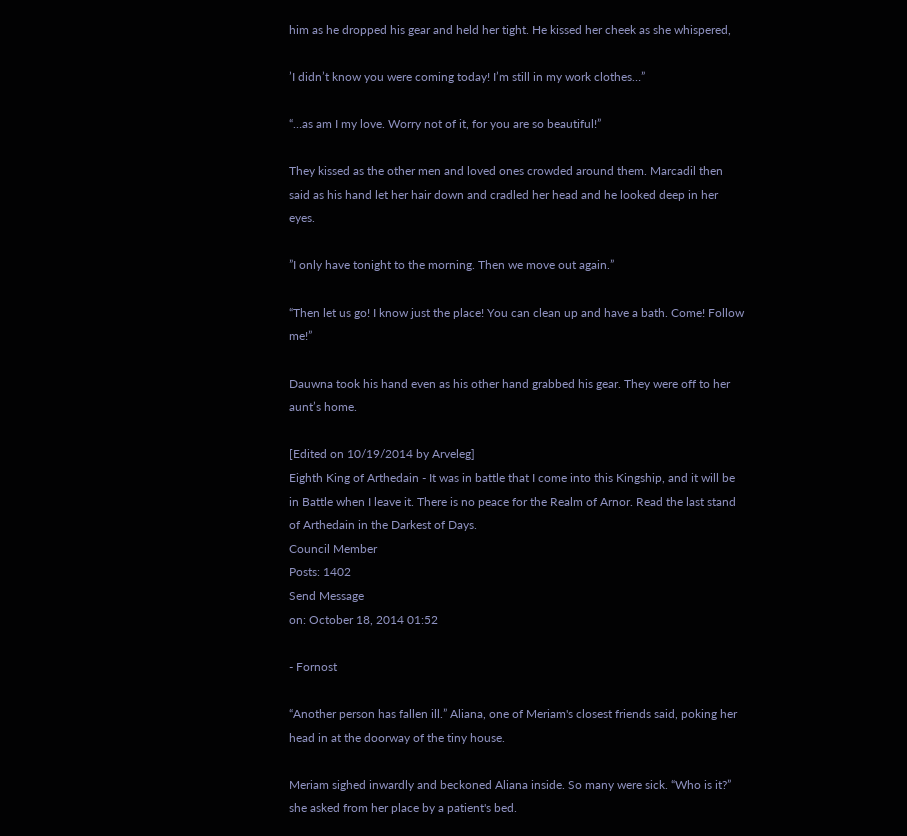him as he dropped his gear and held her tight. He kissed her cheek as she whispered,

’I didn’t know you were coming today! I’m still in my work clothes…”

“…as am I my love. Worry not of it, for you are so beautiful!”

They kissed as the other men and loved ones crowded around them. Marcadil then said as his hand let her hair down and cradled her head and he looked deep in her eyes.

”I only have tonight to the morning. Then we move out again.”

“Then let us go! I know just the place! You can clean up and have a bath. Come! Follow me!”

Dauwna took his hand even as his other hand grabbed his gear. They were off to her aunt’s home.

[Edited on 10/19/2014 by Arveleg]
Eighth King of Arthedain - It was in battle that I come into this Kingship, and it will be in Battle when I leave it. There is no peace for the Realm of Arnor. Read the last stand of Arthedain in the Darkest of Days.
Council Member
Posts: 1402
Send Message
on: October 18, 2014 01:52

- Fornost

“Another person has fallen ill.” Aliana, one of Meriam's closest friends said, poking her head in at the doorway of the tiny house.

Meriam sighed inwardly and beckoned Aliana inside. So many were sick. “Who is it?” she asked from her place by a patient's bed.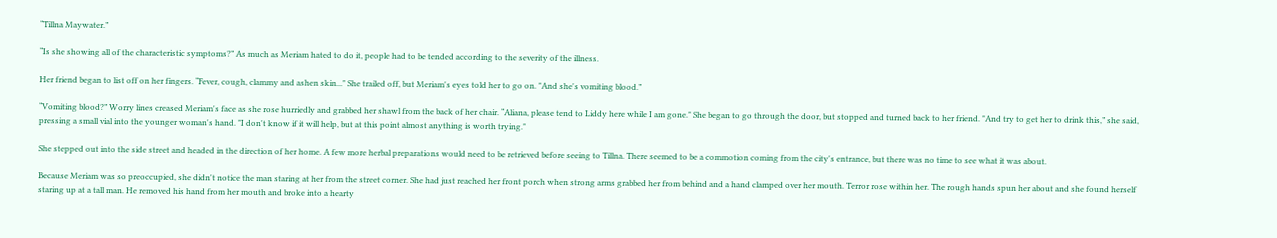“Tillna Maywater.”

“Is she showing all of the characteristic symptoms?” As much as Meriam hated to do it, people had to be tended according to the severity of the illness.

Her friend began to list off on her fingers. “Fever, cough, clammy and ashen skin..." She trailed off, but Meriam's eyes told her to go on. "And she's vomiting blood.”

“Vomiting blood?” Worry lines creased Meriam's face as she rose hurriedly and grabbed her shawl from the back of her chair. “Aliana, please tend to Liddy here while I am gone." She began to go through the door, but stopped and turned back to her friend. "And try to get her to drink this,” she said, pressing a small vial into the younger woman's hand. "I don't know if it will help, but at this point almost anything is worth trying."

She stepped out into the side street and headed in the direction of her home. A few more herbal preparations would need to be retrieved before seeing to Tillna. There seemed to be a commotion coming from the city's entrance, but there was no time to see what it was about.

Because Meriam was so preoccupied, she didn't notice the man staring at her from the street corner. She had just reached her front porch when strong arms grabbed her from behind and a hand clamped over her mouth. Terror rose within her. The rough hands spun her about and she found herself staring up at a tall man. He removed his hand from her mouth and broke into a hearty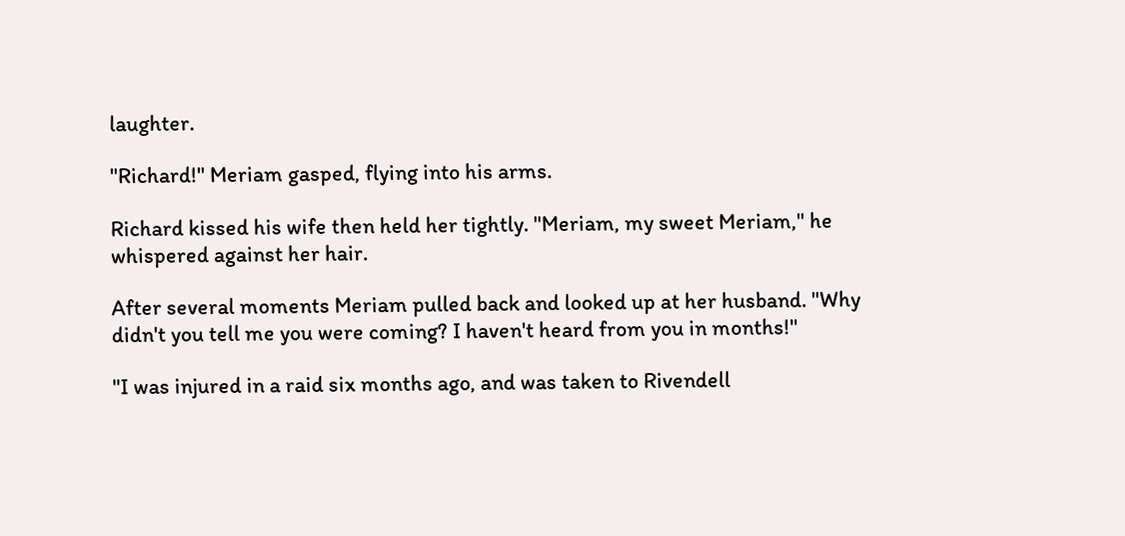laughter.

"Richard!" Meriam gasped, flying into his arms.

Richard kissed his wife then held her tightly. "Meriam, my sweet Meriam," he whispered against her hair.

After several moments Meriam pulled back and looked up at her husband. "Why didn't you tell me you were coming? I haven't heard from you in months!"

"I was injured in a raid six months ago, and was taken to Rivendell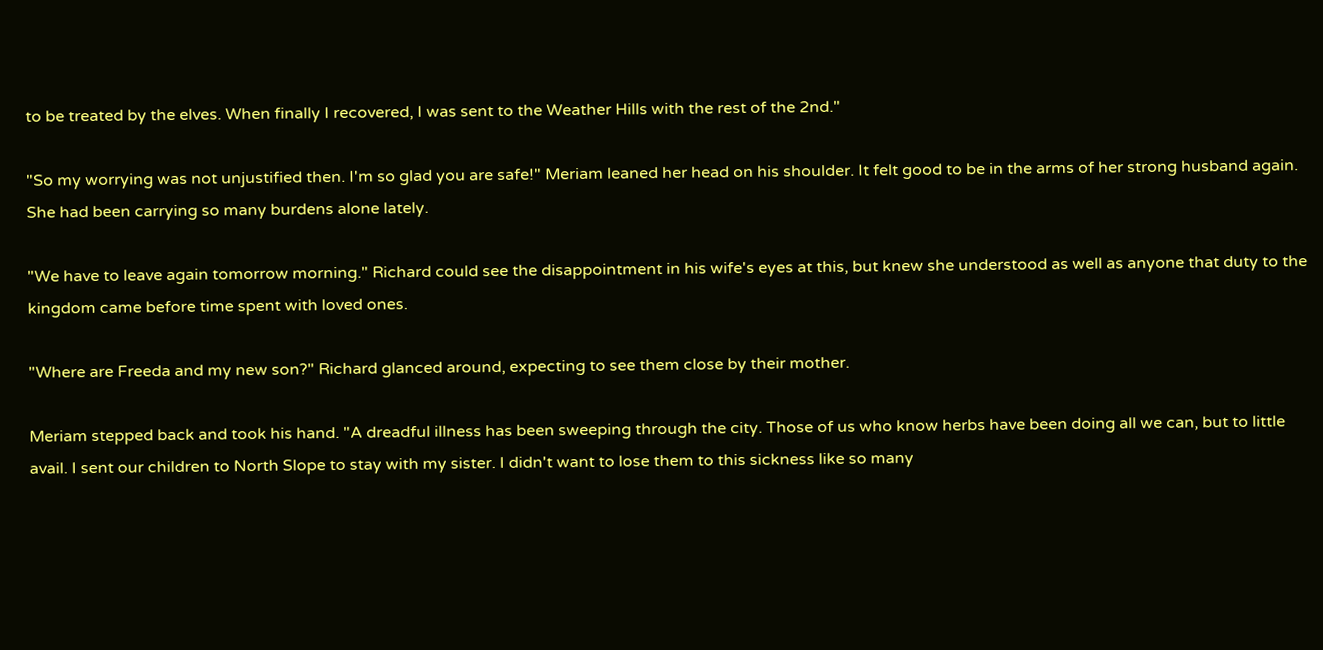to be treated by the elves. When finally I recovered, I was sent to the Weather Hills with the rest of the 2nd."

"So my worrying was not unjustified then. I'm so glad you are safe!" Meriam leaned her head on his shoulder. It felt good to be in the arms of her strong husband again. She had been carrying so many burdens alone lately.

"We have to leave again tomorrow morning." Richard could see the disappointment in his wife's eyes at this, but knew she understood as well as anyone that duty to the kingdom came before time spent with loved ones.

"Where are Freeda and my new son?" Richard glanced around, expecting to see them close by their mother.

Meriam stepped back and took his hand. "A dreadful illness has been sweeping through the city. Those of us who know herbs have been doing all we can, but to little avail. I sent our children to North Slope to stay with my sister. I didn't want to lose them to this sickness like so many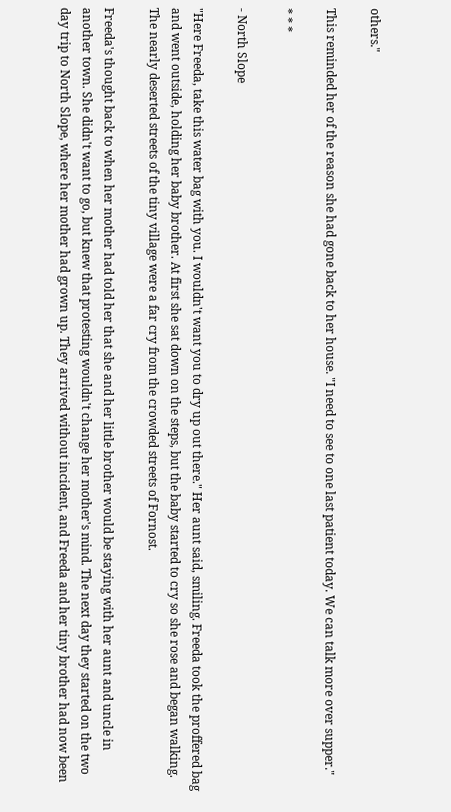others."

This reminded her of the reason she had gone back to her house. "I need to see to one last patient today. We can talk more over supper."

* * *

- North Slope

"Here Freeda, take this water bag with you. I wouldn't want you to dry up out there." Her aunt said, smiling. Freeda took the proffered bag and went outside, holding her baby brother. At first she sat down on the steps, but the baby started to cry so she rose and began walking. The nearly deserted streets of the tiny village were a far cry from the crowded streets of Fornost.

Freeda's thought back to when her mother had told her that she and her little brother would be staying with her aunt and uncle in another town. She didn't want to go, but knew that protesting wouldn't change her mother's mind. The next day they started on the two day trip to North Slope, where her mother had grown up. They arrived without incident, and Freeda and her tiny brother had now been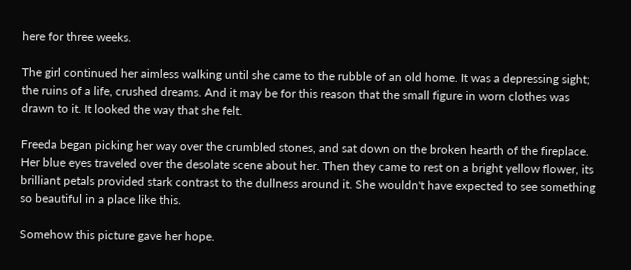here for three weeks.

The girl continued her aimless walking until she came to the rubble of an old home. It was a depressing sight; the ruins of a life, crushed dreams. And it may be for this reason that the small figure in worn clothes was drawn to it. It looked the way that she felt.

Freeda began picking her way over the crumbled stones, and sat down on the broken hearth of the fireplace. Her blue eyes traveled over the desolate scene about her. Then they came to rest on a bright yellow flower, its brilliant petals provided stark contrast to the dullness around it. She wouldn't have expected to see something so beautiful in a place like this.

Somehow this picture gave her hope.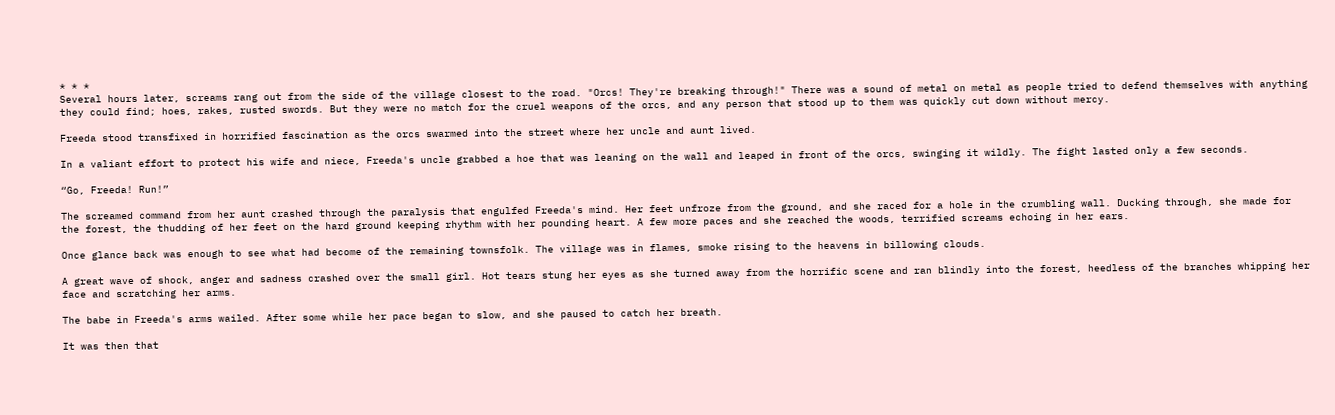* * *
Several hours later, screams rang out from the side of the village closest to the road. "Orcs! They're breaking through!" There was a sound of metal on metal as people tried to defend themselves with anything they could find; hoes, rakes, rusted swords. But they were no match for the cruel weapons of the orcs, and any person that stood up to them was quickly cut down without mercy.

Freeda stood transfixed in horrified fascination as the orcs swarmed into the street where her uncle and aunt lived.

In a valiant effort to protect his wife and niece, Freeda's uncle grabbed a hoe that was leaning on the wall and leaped in front of the orcs, swinging it wildly. The fight lasted only a few seconds.

“Go, Freeda! Run!”

The screamed command from her aunt crashed through the paralysis that engulfed Freeda's mind. Her feet unfroze from the ground, and she raced for a hole in the crumbling wall. Ducking through, she made for the forest, the thudding of her feet on the hard ground keeping rhythm with her pounding heart. A few more paces and she reached the woods, terrified screams echoing in her ears.

Once glance back was enough to see what had become of the remaining townsfolk. The village was in flames, smoke rising to the heavens in billowing clouds.

A great wave of shock, anger and sadness crashed over the small girl. Hot tears stung her eyes as she turned away from the horrific scene and ran blindly into the forest, heedless of the branches whipping her face and scratching her arms.

The babe in Freeda's arms wailed. After some while her pace began to slow, and she paused to catch her breath.

It was then that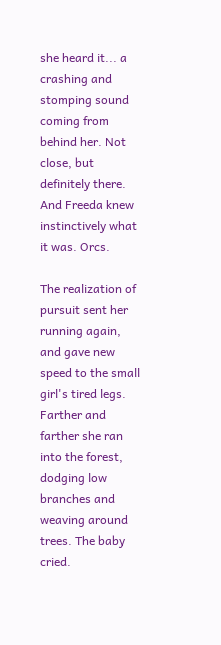she heard it... a crashing and stomping sound coming from behind her. Not close, but definitely there. And Freeda knew instinctively what it was. Orcs.

The realization of pursuit sent her running again, and gave new speed to the small girl's tired legs. Farther and farther she ran into the forest, dodging low branches and weaving around trees. The baby cried.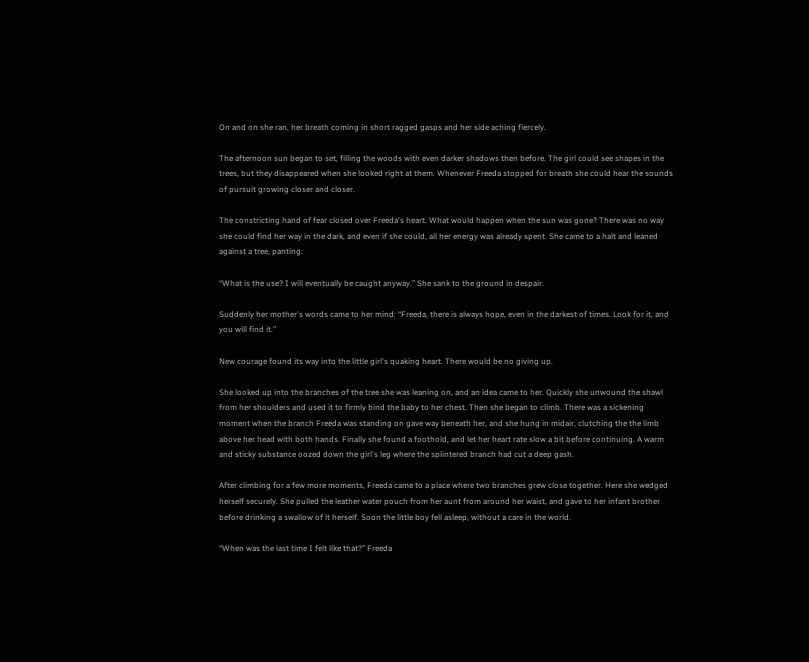On and on she ran, her breath coming in short ragged gasps and her side aching fiercely.

The afternoon sun began to set, filling the woods with even darker shadows then before. The girl could see shapes in the trees, but they disappeared when she looked right at them. Whenever Freeda stopped for breath she could hear the sounds of pursuit growing closer and closer.

The constricting hand of fear closed over Freeda's heart. What would happen when the sun was gone? There was no way she could find her way in the dark, and even if she could, all her energy was already spent. She came to a halt and leaned against a tree, panting.

“What is the use? I will eventually be caught anyway.” She sank to the ground in despair.

Suddenly her mother's words came to her mind: “Freeda, there is always hope, even in the darkest of times. Look for it, and you will find it.”

New courage found its way into the little girl's quaking heart. There would be no giving up.

She looked up into the branches of the tree she was leaning on, and an idea came to her. Quickly she unwound the shawl from her shoulders and used it to firmly bind the baby to her chest. Then she began to climb. There was a sickening moment when the branch Freeda was standing on gave way beneath her, and she hung in midair, clutching the the limb above her head with both hands. Finally she found a foothold, and let her heart rate slow a bit before continuing. A warm and sticky substance oozed down the girl's leg where the splintered branch had cut a deep gash.

After climbing for a few more moments, Freeda came to a place where two branches grew close together. Here she wedged herself securely. She pulled the leather water pouch from her aunt from around her waist, and gave to her infant brother before drinking a swallow of it herself. Soon the little boy fell asleep, without a care in the world.

“When was the last time I felt like that?” Freeda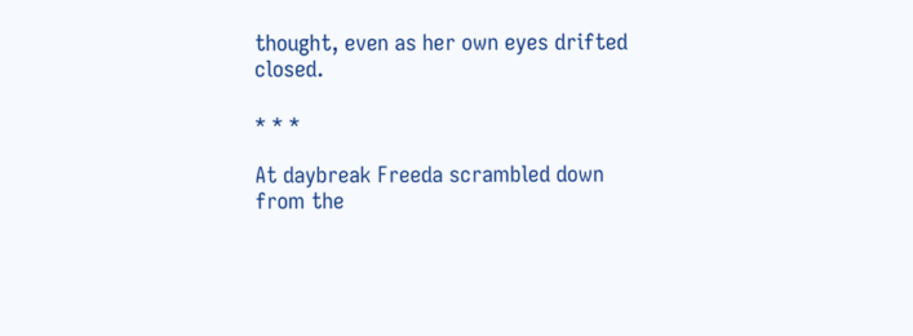thought, even as her own eyes drifted closed.

* * *

At daybreak Freeda scrambled down from the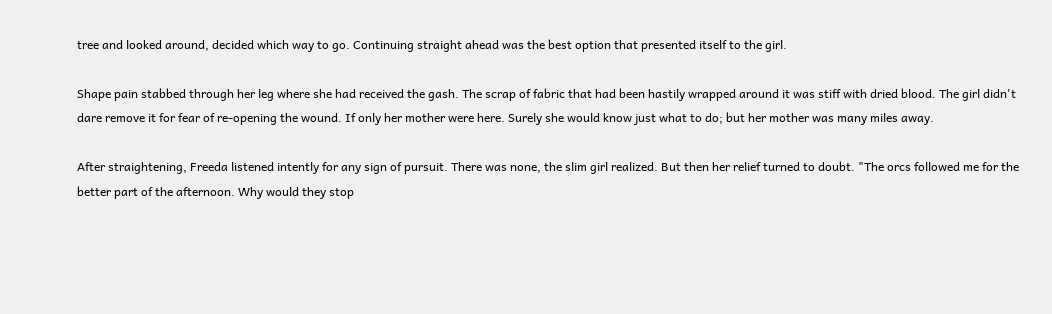tree and looked around, decided which way to go. Continuing straight ahead was the best option that presented itself to the girl.

Shape pain stabbed through her leg where she had received the gash. The scrap of fabric that had been hastily wrapped around it was stiff with dried blood. The girl didn't dare remove it for fear of re-opening the wound. If only her mother were here. Surely she would know just what to do; but her mother was many miles away.

After straightening, Freeda listened intently for any sign of pursuit. There was none, the slim girl realized. But then her relief turned to doubt. "The orcs followed me for the better part of the afternoon. Why would they stop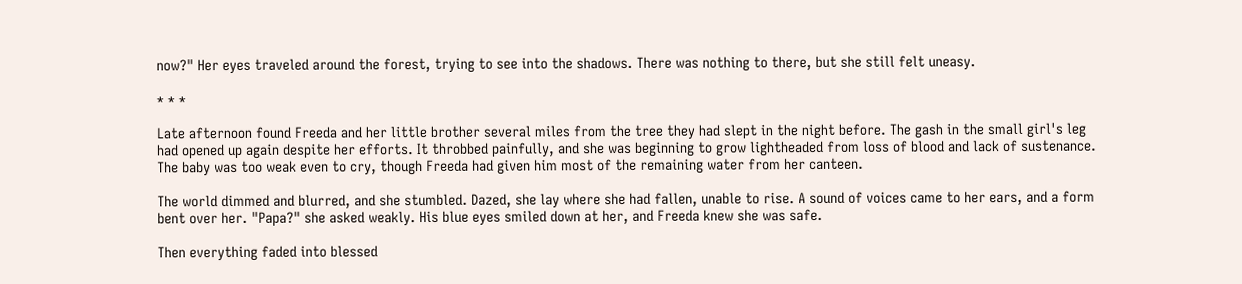now?" Her eyes traveled around the forest, trying to see into the shadows. There was nothing to there, but she still felt uneasy.

* * *

Late afternoon found Freeda and her little brother several miles from the tree they had slept in the night before. The gash in the small girl's leg had opened up again despite her efforts. It throbbed painfully, and she was beginning to grow lightheaded from loss of blood and lack of sustenance. The baby was too weak even to cry, though Freeda had given him most of the remaining water from her canteen.

The world dimmed and blurred, and she stumbled. Dazed, she lay where she had fallen, unable to rise. A sound of voices came to her ears, and a form bent over her. "Papa?" she asked weakly. His blue eyes smiled down at her, and Freeda knew she was safe.

Then everything faded into blessed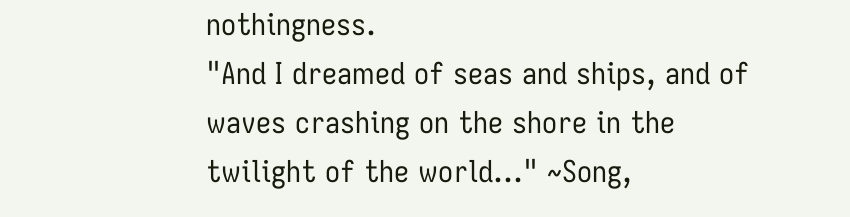nothingness.
"And I dreamed of seas and ships, and of waves crashing on the shore in the twilight of the world..." ~Song,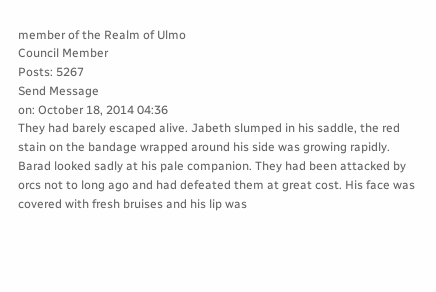member of the Realm of Ulmo
Council Member
Posts: 5267
Send Message
on: October 18, 2014 04:36
They had barely escaped alive. Jabeth slumped in his saddle, the red stain on the bandage wrapped around his side was growing rapidly. Barad looked sadly at his pale companion. They had been attacked by orcs not to long ago and had defeated them at great cost. His face was covered with fresh bruises and his lip was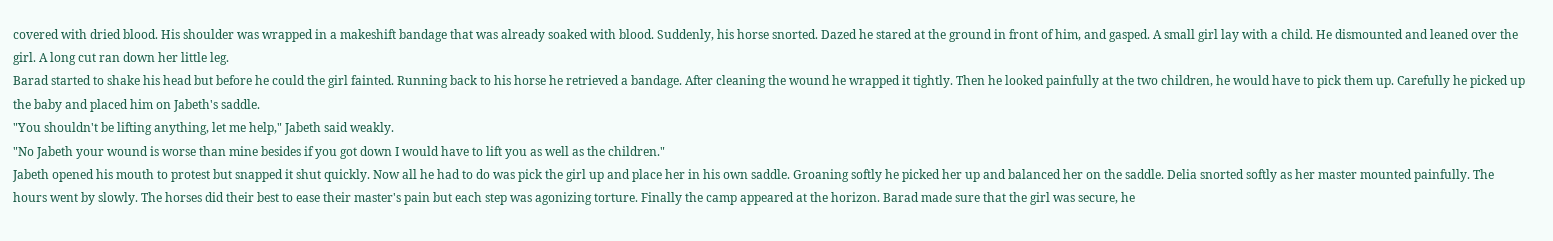covered with dried blood. His shoulder was wrapped in a makeshift bandage that was already soaked with blood. Suddenly, his horse snorted. Dazed he stared at the ground in front of him, and gasped. A small girl lay with a child. He dismounted and leaned over the girl. A long cut ran down her little leg.
Barad started to shake his head but before he could the girl fainted. Running back to his horse he retrieved a bandage. After cleaning the wound he wrapped it tightly. Then he looked painfully at the two children, he would have to pick them up. Carefully he picked up the baby and placed him on Jabeth's saddle.
"You shouldn't be lifting anything, let me help," Jabeth said weakly.
"No Jabeth your wound is worse than mine besides if you got down I would have to lift you as well as the children."
Jabeth opened his mouth to protest but snapped it shut quickly. Now all he had to do was pick the girl up and place her in his own saddle. Groaning softly he picked her up and balanced her on the saddle. Delia snorted softly as her master mounted painfully. The hours went by slowly. The horses did their best to ease their master's pain but each step was agonizing torture. Finally the camp appeared at the horizon. Barad made sure that the girl was secure, he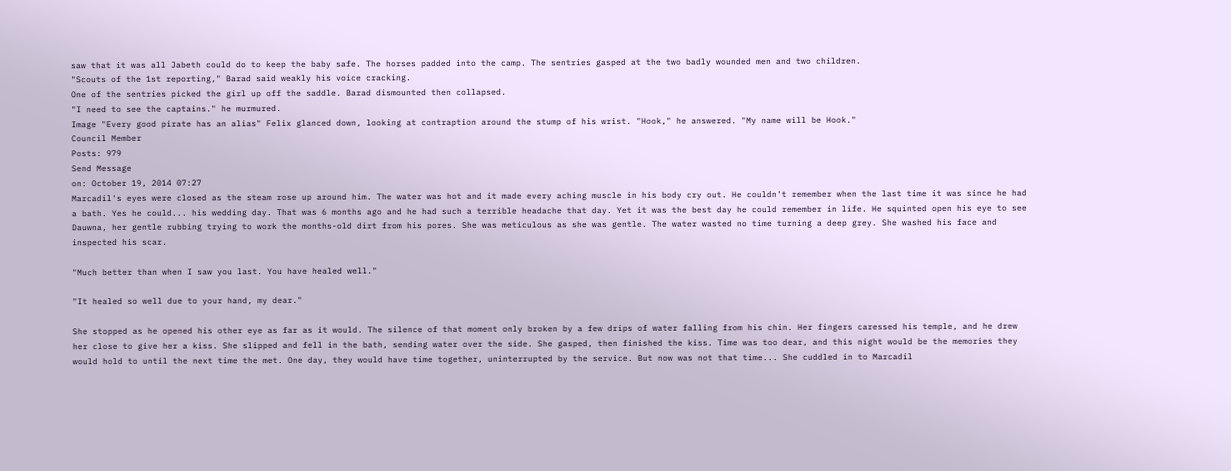saw that it was all Jabeth could do to keep the baby safe. The horses padded into the camp. The sentries gasped at the two badly wounded men and two children.
"Scouts of the 1st reporting," Barad said weakly his voice cracking.
One of the sentries picked the girl up off the saddle. Barad dismounted then collapsed.
"I need to see the captains." he murmured.
Image "Every good pirate has an alias" Felix glanced down, looking at contraption around the stump of his wrist. "Hook," he answered. "My name will be Hook."
Council Member
Posts: 979
Send Message
on: October 19, 2014 07:27
Marcadil's eyes were closed as the steam rose up around him. The water was hot and it made every aching muscle in his body cry out. He couldn't remember when the last time it was since he had a bath. Yes he could... his wedding day. That was 6 months ago and he had such a terrible headache that day. Yet it was the best day he could remember in life. He squinted open his eye to see Dauwna, her gentle rubbing trying to work the months-old dirt from his pores. She was meticulous as she was gentle. The water wasted no time turning a deep grey. She washed his face and inspected his scar.

"Much better than when I saw you last. You have healed well."

"It healed so well due to your hand, my dear."

She stopped as he opened his other eye as far as it would. The silence of that moment only broken by a few drips of water falling from his chin. Her fingers caressed his temple, and he drew her close to give her a kiss. She slipped and fell in the bath, sending water over the side. She gasped, then finished the kiss. Time was too dear, and this night would be the memories they would hold to until the next time the met. One day, they would have time together, uninterrupted by the service. But now was not that time... She cuddled in to Marcadil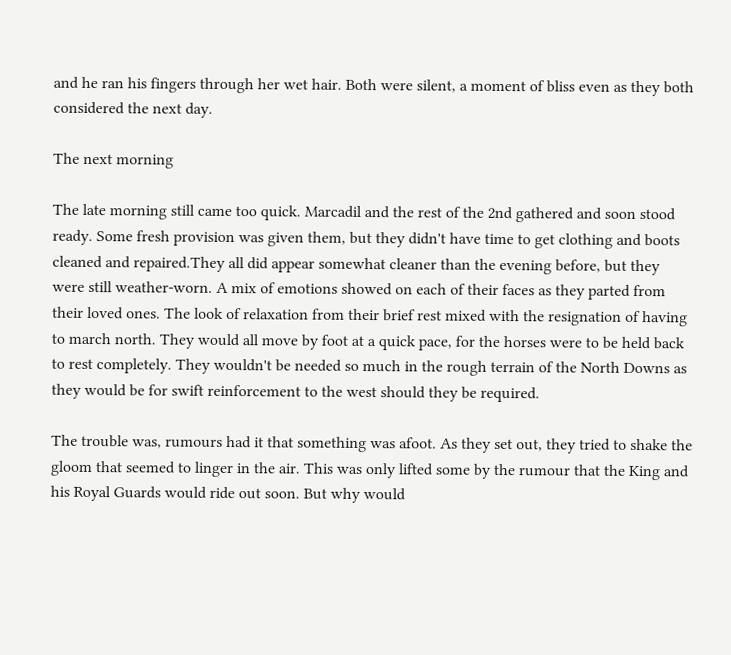and he ran his fingers through her wet hair. Both were silent, a moment of bliss even as they both considered the next day.

The next morning

The late morning still came too quick. Marcadil and the rest of the 2nd gathered and soon stood ready. Some fresh provision was given them, but they didn't have time to get clothing and boots cleaned and repaired.They all did appear somewhat cleaner than the evening before, but they were still weather-worn. A mix of emotions showed on each of their faces as they parted from their loved ones. The look of relaxation from their brief rest mixed with the resignation of having to march north. They would all move by foot at a quick pace, for the horses were to be held back to rest completely. They wouldn't be needed so much in the rough terrain of the North Downs as they would be for swift reinforcement to the west should they be required.

The trouble was, rumours had it that something was afoot. As they set out, they tried to shake the gloom that seemed to linger in the air. This was only lifted some by the rumour that the King and his Royal Guards would ride out soon. But why would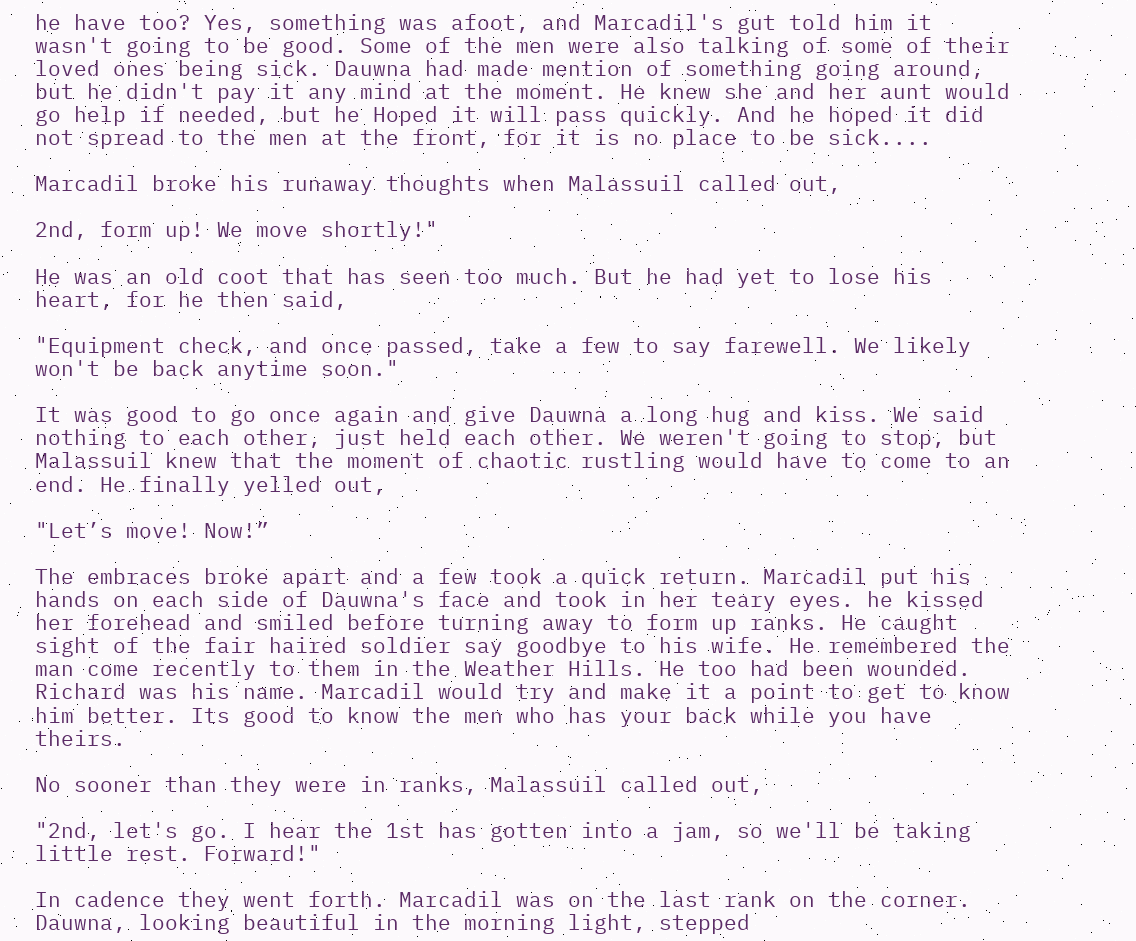he have too? Yes, something was afoot, and Marcadil's gut told him it wasn't going to be good. Some of the men were also talking of some of their loved ones being sick. Dauwna had made mention of something going around, but he didn't pay it any mind at the moment. He knew she and her aunt would go help if needed, but he Hoped it will pass quickly. And he hoped it did not spread to the men at the front, for it is no place to be sick....

Marcadil broke his runaway thoughts when Malassuil called out,

2nd, form up! We move shortly!"

He was an old coot that has seen too much. But he had yet to lose his heart, for he then said,

"Equipment check, and once passed, take a few to say farewell. We likely won't be back anytime soon."

It was good to go once again and give Dauwna a long hug and kiss. We said nothing to each other, just held each other. We weren't going to stop, but Malassuil knew that the moment of chaotic rustling would have to come to an end. He finally yelled out,

"Let’s move! Now!”

The embraces broke apart and a few took a quick return. Marcadil put his hands on each side of Dauwna's face and took in her teary eyes. he kissed her forehead and smiled before turning away to form up ranks. He caught sight of the fair haired soldier say goodbye to his wife. He remembered the man come recently to them in the Weather Hills. He too had been wounded. Richard was his name. Marcadil would try and make it a point to get to know him better. Its good to know the men who has your back while you have theirs.

No sooner than they were in ranks, Malassuil called out,

"2nd, let's go. I hear the 1st has gotten into a jam, so we'll be taking little rest. Forward!"

In cadence they went forth. Marcadil was on the last rank on the corner. Dauwna, looking beautiful in the morning light, stepped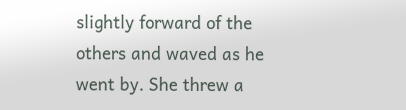slightly forward of the others and waved as he went by. She threw a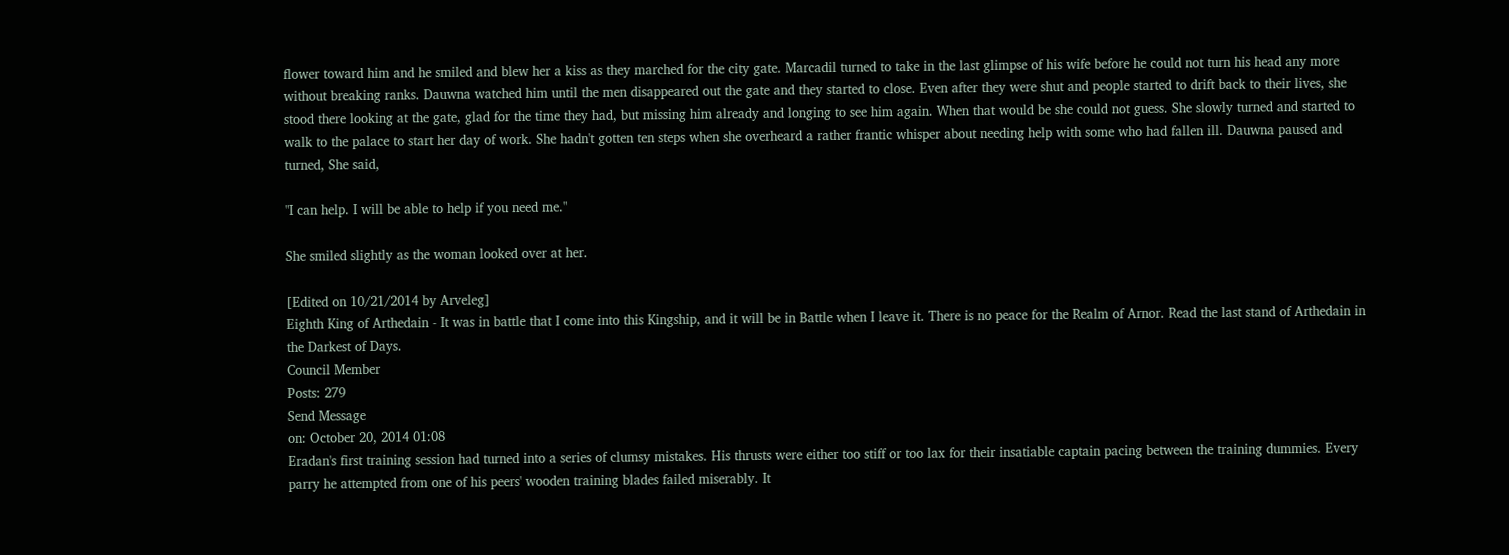flower toward him and he smiled and blew her a kiss as they marched for the city gate. Marcadil turned to take in the last glimpse of his wife before he could not turn his head any more without breaking ranks. Dauwna watched him until the men disappeared out the gate and they started to close. Even after they were shut and people started to drift back to their lives, she stood there looking at the gate, glad for the time they had, but missing him already and longing to see him again. When that would be she could not guess. She slowly turned and started to walk to the palace to start her day of work. She hadn't gotten ten steps when she overheard a rather frantic whisper about needing help with some who had fallen ill. Dauwna paused and turned, She said,

"I can help. I will be able to help if you need me."

She smiled slightly as the woman looked over at her.

[Edited on 10/21/2014 by Arveleg]
Eighth King of Arthedain - It was in battle that I come into this Kingship, and it will be in Battle when I leave it. There is no peace for the Realm of Arnor. Read the last stand of Arthedain in the Darkest of Days.
Council Member
Posts: 279
Send Message
on: October 20, 2014 01:08
Eradan's first training session had turned into a series of clumsy mistakes. His thrusts were either too stiff or too lax for their insatiable captain pacing between the training dummies. Every parry he attempted from one of his peers' wooden training blades failed miserably. It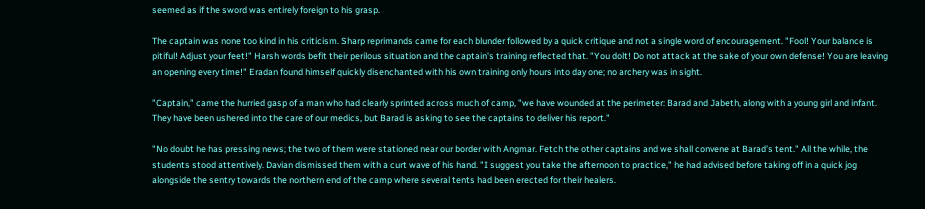seemed as if the sword was entirely foreign to his grasp.

The captain was none too kind in his criticism. Sharp reprimands came for each blunder followed by a quick critique and not a single word of encouragement. "Fool! Your balance is pitiful! Adjust your feet!" Harsh words befit their perilous situation and the captain's training reflected that. "You dolt! Do not attack at the sake of your own defense! You are leaving an opening every time!" Eradan found himself quickly disenchanted with his own training only hours into day one; no archery was in sight.

"Captain," came the hurried gasp of a man who had clearly sprinted across much of camp, "we have wounded at the perimeter: Barad and Jabeth, along with a young girl and infant. They have been ushered into the care of our medics, but Barad is asking to see the captains to deliver his report."

"No doubt he has pressing news; the two of them were stationed near our border with Angmar. Fetch the other captains and we shall convene at Barad's tent." All the while, the students stood attentively. Davian dismissed them with a curt wave of his hand. "I suggest you take the afternoon to practice," he had advised before taking off in a quick jog alongside the sentry towards the northern end of the camp where several tents had been erected for their healers.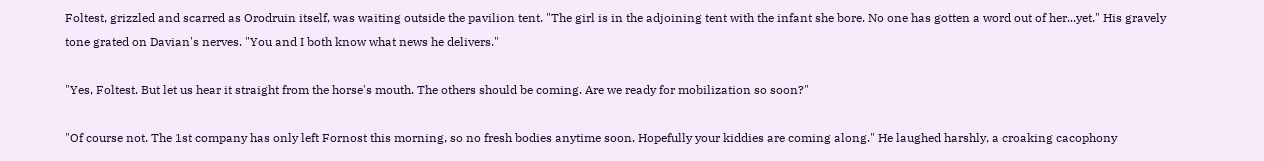Foltest, grizzled and scarred as Orodruin itself, was waiting outside the pavilion tent. "The girl is in the adjoining tent with the infant she bore. No one has gotten a word out of her...yet." His gravely tone grated on Davian's nerves. "You and I both know what news he delivers."

"Yes, Foltest. But let us hear it straight from the horse's mouth. The others should be coming. Are we ready for mobilization so soon?"

"Of course not. The 1st company has only left Fornost this morning, so no fresh bodies anytime soon. Hopefully your kiddies are coming along." He laughed harshly, a croaking cacophony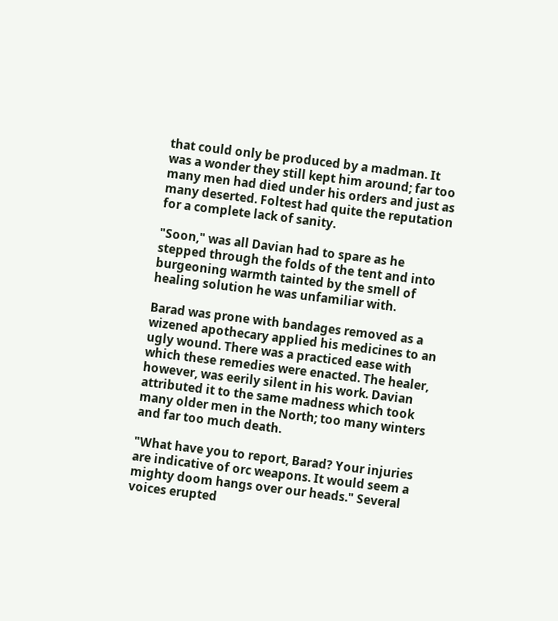that could only be produced by a madman. It was a wonder they still kept him around; far too many men had died under his orders and just as many deserted. Foltest had quite the reputation for a complete lack of sanity.

"Soon," was all Davian had to spare as he stepped through the folds of the tent and into burgeoning warmth tainted by the smell of healing solution he was unfamiliar with.

Barad was prone with bandages removed as a wizened apothecary applied his medicines to an ugly wound. There was a practiced ease with which these remedies were enacted. The healer, however, was eerily silent in his work. Davian attributed it to the same madness which took many older men in the North; too many winters and far too much death.

"What have you to report, Barad? Your injuries are indicative of orc weapons. It would seem a mighty doom hangs over our heads." Several voices erupted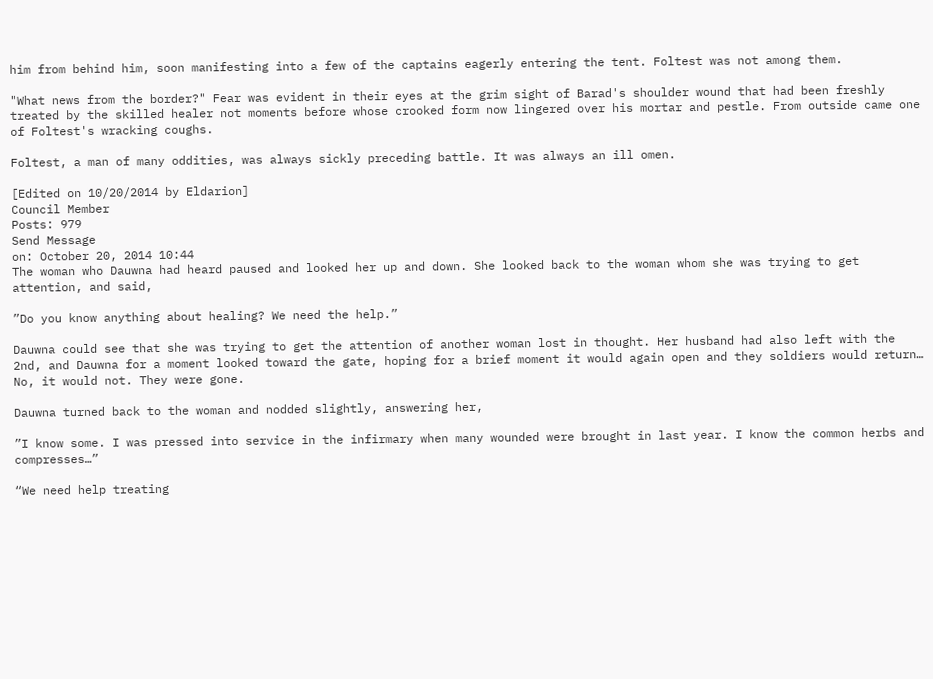him from behind him, soon manifesting into a few of the captains eagerly entering the tent. Foltest was not among them.

"What news from the border?" Fear was evident in their eyes at the grim sight of Barad's shoulder wound that had been freshly treated by the skilled healer not moments before whose crooked form now lingered over his mortar and pestle. From outside came one of Foltest's wracking coughs.

Foltest, a man of many oddities, was always sickly preceding battle. It was always an ill omen.

[Edited on 10/20/2014 by Eldarion]
Council Member
Posts: 979
Send Message
on: October 20, 2014 10:44
The woman who Dauwna had heard paused and looked her up and down. She looked back to the woman whom she was trying to get attention, and said,

”Do you know anything about healing? We need the help.”

Dauwna could see that she was trying to get the attention of another woman lost in thought. Her husband had also left with the 2nd, and Dauwna for a moment looked toward the gate, hoping for a brief moment it would again open and they soldiers would return… No, it would not. They were gone.

Dauwna turned back to the woman and nodded slightly, answering her,

”I know some. I was pressed into service in the infirmary when many wounded were brought in last year. I know the common herbs and compresses…”

“We need help treating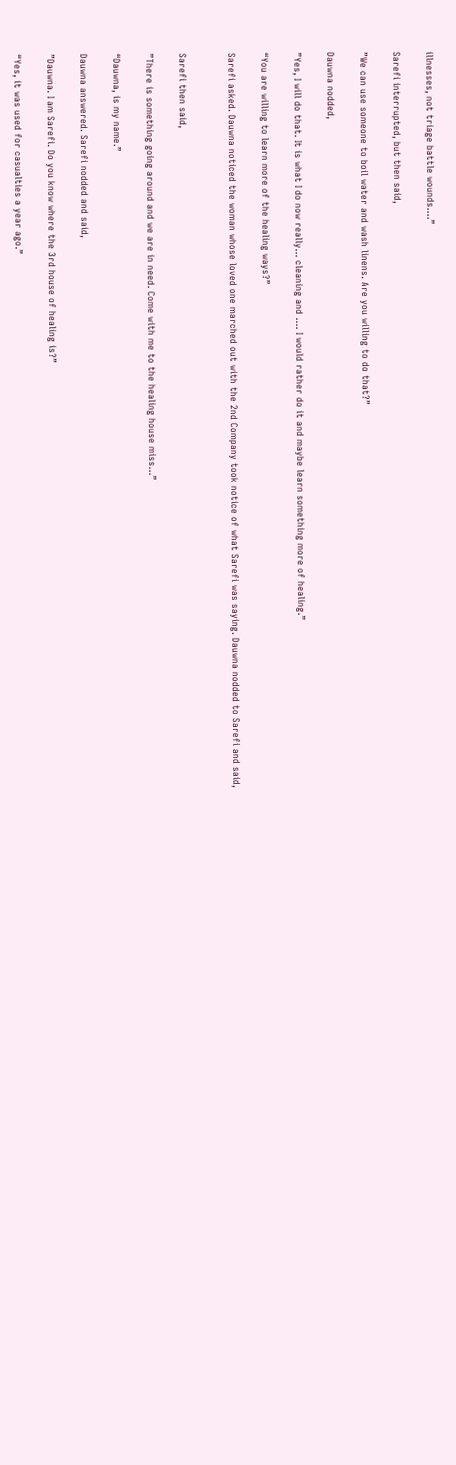illnesses, not triage battle wounds….”

Sarefi interrupted, but then said,

”We can use someone to boil water and wash linens. Are you willing to do that?”

Dauwna nodded,

”Yes, I will do that. It is what I do now really… cleaning and …. I would rather do it and maybe learn something more of healing.”

“You are willing to learn more of the healing ways?”

Sarefi asked. Dauwna noticed the woman whose loved one marched out with the 2nd Company took notice of what Sarefi was saying. Dauwna nodded to Sarefi and said,


Sarefi then said,

”There is something going around and we are in need. Come with me to the healing house miss…”

“Dauwna, is my name.”

Dauwna answered. Sarefi nodded and said,

”Dauwna. I am Sarefi. Do you know where the 3rd house of healing is?”

“Yes, it was used for casualties a year ago.”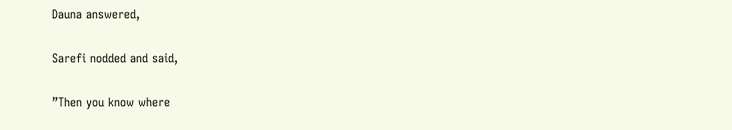Dauna answered,

Sarefi nodded and said,

”Then you know where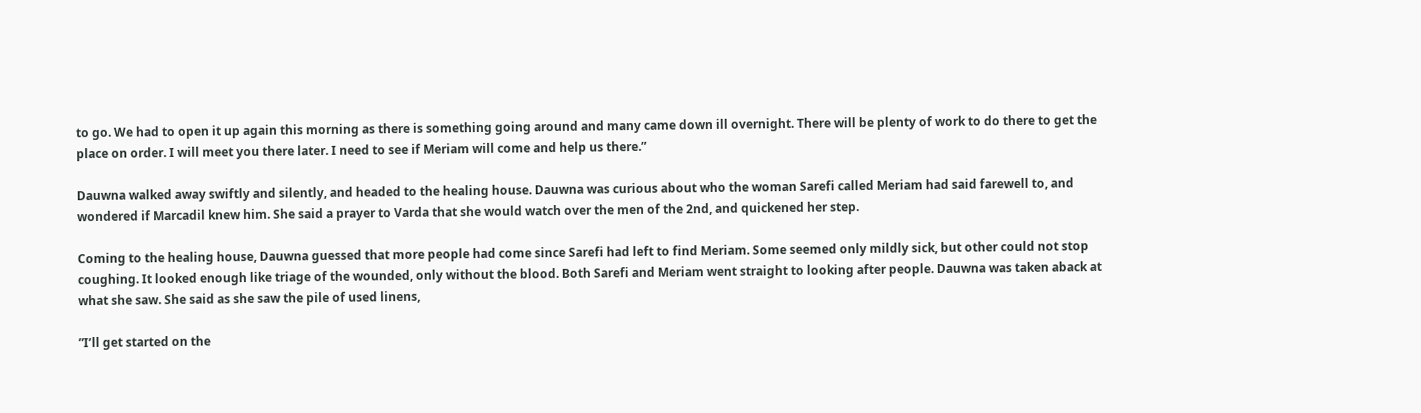to go. We had to open it up again this morning as there is something going around and many came down ill overnight. There will be plenty of work to do there to get the place on order. I will meet you there later. I need to see if Meriam will come and help us there.”

Dauwna walked away swiftly and silently, and headed to the healing house. Dauwna was curious about who the woman Sarefi called Meriam had said farewell to, and wondered if Marcadil knew him. She said a prayer to Varda that she would watch over the men of the 2nd, and quickened her step.

Coming to the healing house, Dauwna guessed that more people had come since Sarefi had left to find Meriam. Some seemed only mildly sick, but other could not stop coughing. It looked enough like triage of the wounded, only without the blood. Both Sarefi and Meriam went straight to looking after people. Dauwna was taken aback at what she saw. She said as she saw the pile of used linens,

”I’ll get started on the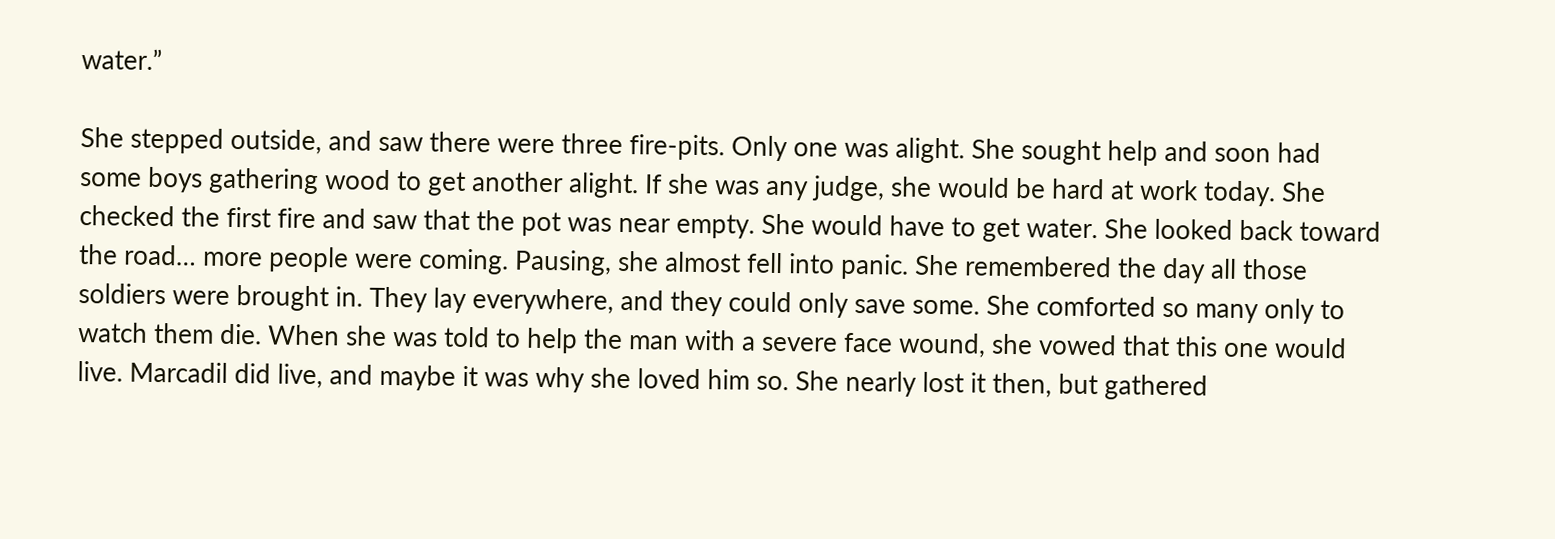water.”

She stepped outside, and saw there were three fire-pits. Only one was alight. She sought help and soon had some boys gathering wood to get another alight. If she was any judge, she would be hard at work today. She checked the first fire and saw that the pot was near empty. She would have to get water. She looked back toward the road… more people were coming. Pausing, she almost fell into panic. She remembered the day all those soldiers were brought in. They lay everywhere, and they could only save some. She comforted so many only to watch them die. When she was told to help the man with a severe face wound, she vowed that this one would live. Marcadil did live, and maybe it was why she loved him so. She nearly lost it then, but gathered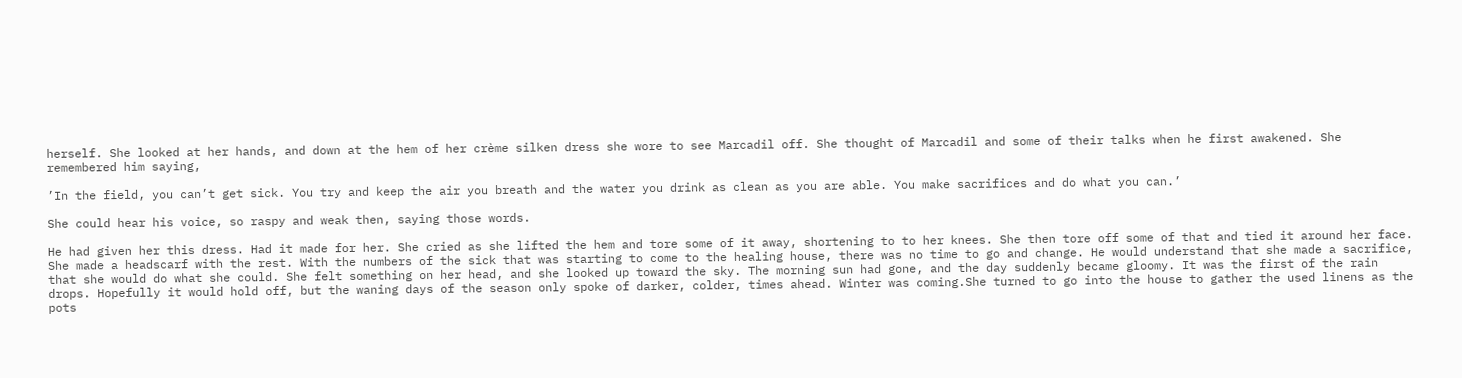herself. She looked at her hands, and down at the hem of her crème silken dress she wore to see Marcadil off. She thought of Marcadil and some of their talks when he first awakened. She remembered him saying,

’In the field, you can’t get sick. You try and keep the air you breath and the water you drink as clean as you are able. You make sacrifices and do what you can.’

She could hear his voice, so raspy and weak then, saying those words.

He had given her this dress. Had it made for her. She cried as she lifted the hem and tore some of it away, shortening to to her knees. She then tore off some of that and tied it around her face. She made a headscarf with the rest. With the numbers of the sick that was starting to come to the healing house, there was no time to go and change. He would understand that she made a sacrifice, that she would do what she could. She felt something on her head, and she looked up toward the sky. The morning sun had gone, and the day suddenly became gloomy. It was the first of the rain drops. Hopefully it would hold off, but the waning days of the season only spoke of darker, colder, times ahead. Winter was coming.She turned to go into the house to gather the used linens as the pots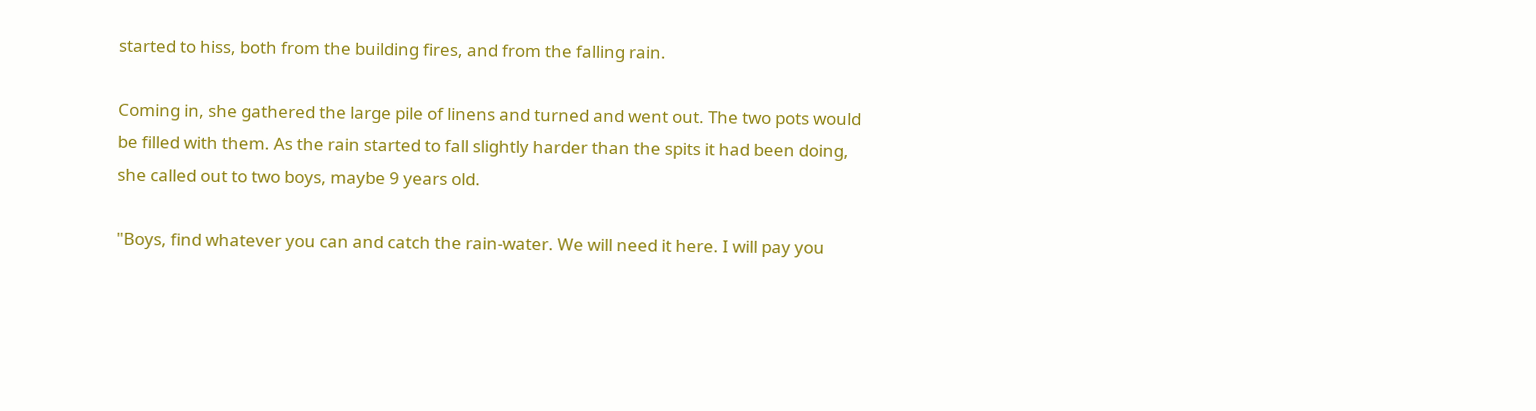started to hiss, both from the building fires, and from the falling rain.

Coming in, she gathered the large pile of linens and turned and went out. The two pots would be filled with them. As the rain started to fall slightly harder than the spits it had been doing, she called out to two boys, maybe 9 years old.

"Boys, find whatever you can and catch the rain-water. We will need it here. I will pay you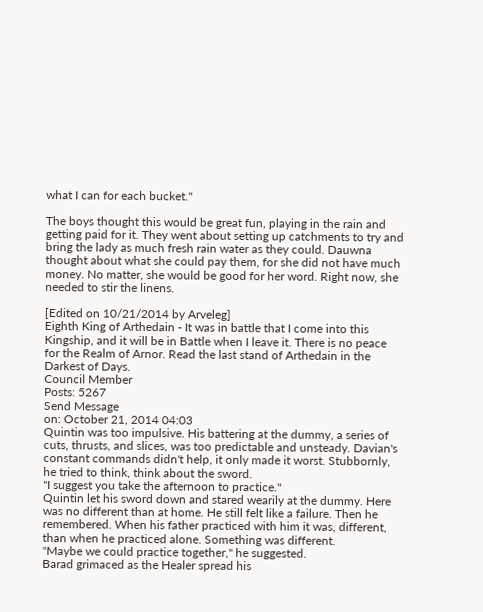what I can for each bucket."

The boys thought this would be great fun, playing in the rain and getting paid for it. They went about setting up catchments to try and bring the lady as much fresh rain water as they could. Dauwna thought about what she could pay them, for she did not have much money. No matter, she would be good for her word. Right now, she needed to stir the linens.

[Edited on 10/21/2014 by Arveleg]
Eighth King of Arthedain - It was in battle that I come into this Kingship, and it will be in Battle when I leave it. There is no peace for the Realm of Arnor. Read the last stand of Arthedain in the Darkest of Days.
Council Member
Posts: 5267
Send Message
on: October 21, 2014 04:03
Quintin was too impulsive. His battering at the dummy, a series of cuts, thrusts, and slices, was too predictable and unsteady. Davian's constant commands didn't help, it only made it worst. Stubbornly, he tried to think, think about the sword.
"I suggest you take the afternoon to practice."
Quintin let his sword down and stared wearily at the dummy. Here was no different than at home. He still felt like a failure. Then he remembered. When his father practiced with him it was, different, than when he practiced alone. Something was different.
"Maybe we could practice together," he suggested.
Barad grimaced as the Healer spread his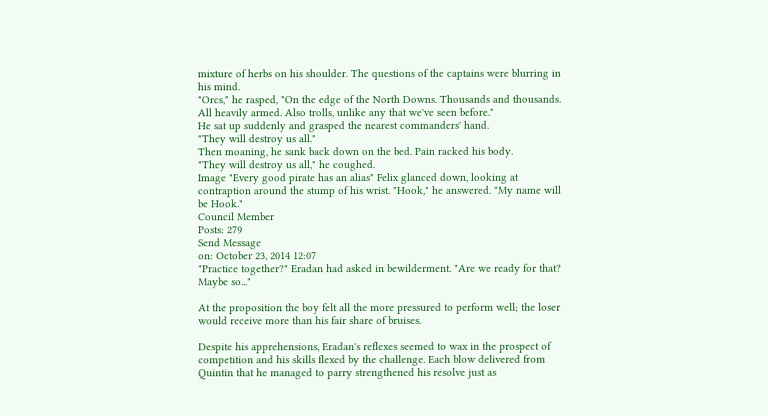mixture of herbs on his shoulder. The questions of the captains were blurring in his mind.
"Orcs," he rasped, "On the edge of the North Downs. Thousands and thousands. All heavily armed. Also trolls, unlike any that we've seen before."
He sat up suddenly and grasped the nearest commanders' hand.
"They will destroy us all."
Then moaning, he sank back down on the bed. Pain racked his body.
"They will destroy us all," he coughed.
Image "Every good pirate has an alias" Felix glanced down, looking at contraption around the stump of his wrist. "Hook," he answered. "My name will be Hook."
Council Member
Posts: 279
Send Message
on: October 23, 2014 12:07
"Practice together?" Eradan had asked in bewilderment. "Are we ready for that? Maybe so..."

At the proposition the boy felt all the more pressured to perform well; the loser would receive more than his fair share of bruises.

Despite his apprehensions, Eradan's reflexes seemed to wax in the prospect of competition and his skills flexed by the challenge. Each blow delivered from Quintin that he managed to parry strengthened his resolve just as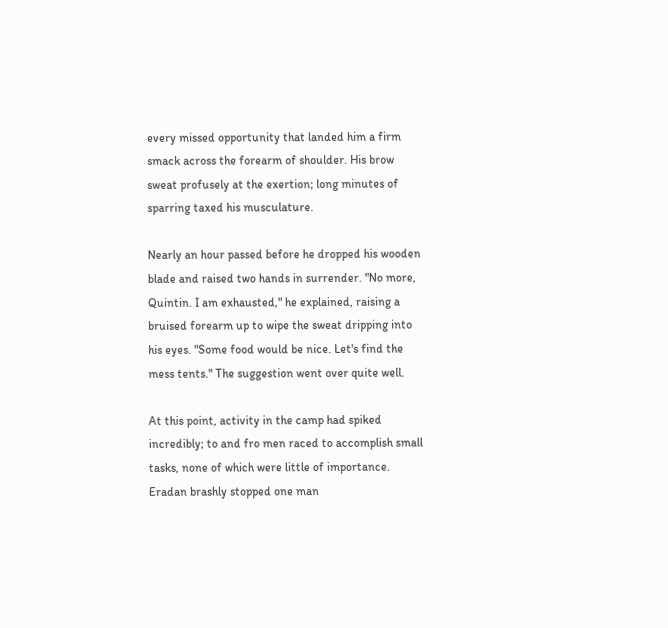every missed opportunity that landed him a firm smack across the forearm of shoulder. His brow sweat profusely at the exertion; long minutes of sparring taxed his musculature.

Nearly an hour passed before he dropped his wooden blade and raised two hands in surrender. "No more, Quintin. I am exhausted," he explained, raising a bruised forearm up to wipe the sweat dripping into his eyes. "Some food would be nice. Let's find the mess tents." The suggestion went over quite well.

At this point, activity in the camp had spiked incredibly; to and fro men raced to accomplish small tasks, none of which were little of importance. Eradan brashly stopped one man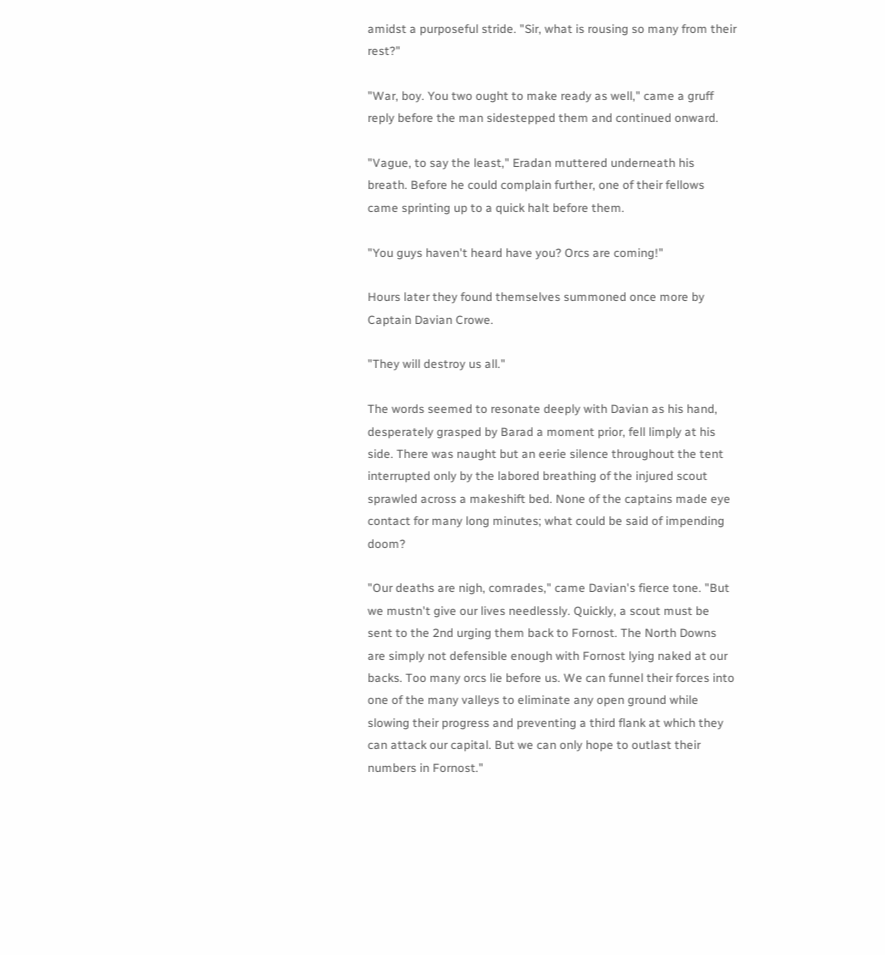amidst a purposeful stride. "Sir, what is rousing so many from their rest?"

"War, boy. You two ought to make ready as well," came a gruff reply before the man sidestepped them and continued onward.

"Vague, to say the least," Eradan muttered underneath his breath. Before he could complain further, one of their fellows came sprinting up to a quick halt before them.

"You guys haven't heard have you? Orcs are coming!"

Hours later they found themselves summoned once more by Captain Davian Crowe.

"They will destroy us all."

The words seemed to resonate deeply with Davian as his hand, desperately grasped by Barad a moment prior, fell limply at his side. There was naught but an eerie silence throughout the tent interrupted only by the labored breathing of the injured scout sprawled across a makeshift bed. None of the captains made eye contact for many long minutes; what could be said of impending doom?

"Our deaths are nigh, comrades," came Davian's fierce tone. "But we mustn't give our lives needlessly. Quickly, a scout must be sent to the 2nd urging them back to Fornost. The North Downs are simply not defensible enough with Fornost lying naked at our backs. Too many orcs lie before us. We can funnel their forces into one of the many valleys to eliminate any open ground while slowing their progress and preventing a third flank at which they can attack our capital. But we can only hope to outlast their numbers in Fornost."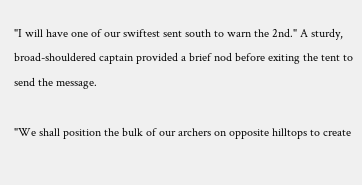"I will have one of our swiftest sent south to warn the 2nd." A sturdy, broad-shouldered captain provided a brief nod before exiting the tent to send the message.

"We shall position the bulk of our archers on opposite hilltops to create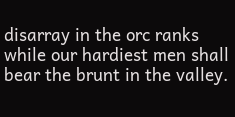disarray in the orc ranks while our hardiest men shall bear the brunt in the valley.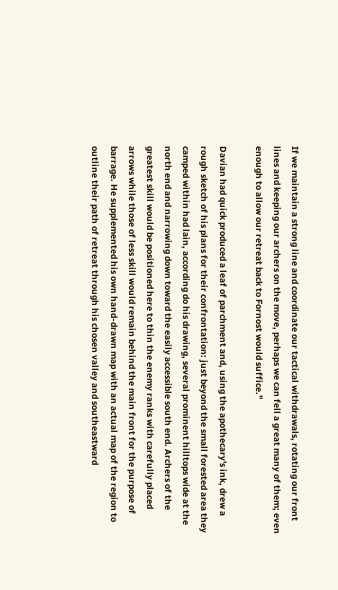If we maintain a strong line and coordinate our tactical withdrawals, rotating our front lines and keeping our archers on the move, perhaps we can fell a great many of them; even enough to allow our retreat back to Fornost would suffice."

Davian had quick produced a leaf of parchment and, using the apothecary's ink, drew a rough sketch of his plans for their confrontation: just beyond the small forested area they camped within had lain, according do his drawing, several prominent hilltops wide at the north end and narrowing down toward the easily accessible south end. Archers of the greatest skill would be positioned here to thin the enemy ranks with carefully placed arrows while those of less skill would remain behind the main front for the purpose of barrage. He supplemented his own hand-drawn map with an actual map of the region to outline their path of retreat through his chosen valley and southeastward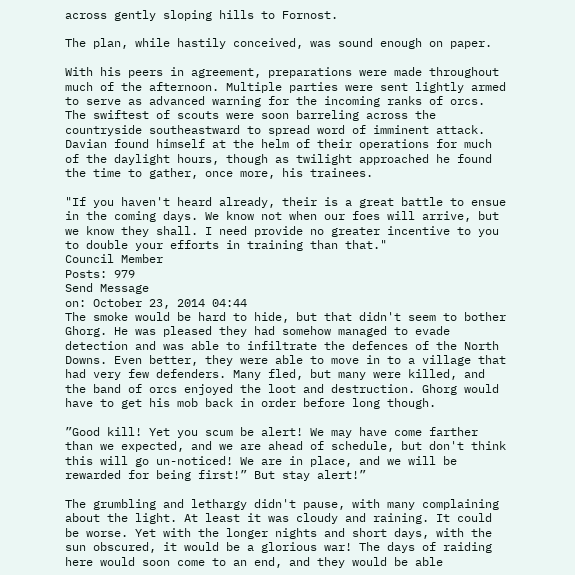across gently sloping hills to Fornost.

The plan, while hastily conceived, was sound enough on paper.

With his peers in agreement, preparations were made throughout much of the afternoon. Multiple parties were sent lightly armed to serve as advanced warning for the incoming ranks of orcs. The swiftest of scouts were soon barreling across the countryside southeastward to spread word of imminent attack. Davian found himself at the helm of their operations for much of the daylight hours, though as twilight approached he found the time to gather, once more, his trainees.

"If you haven't heard already, their is a great battle to ensue in the coming days. We know not when our foes will arrive, but we know they shall. I need provide no greater incentive to you to double your efforts in training than that."
Council Member
Posts: 979
Send Message
on: October 23, 2014 04:44
The smoke would be hard to hide, but that didn't seem to bother Ghorg. He was pleased they had somehow managed to evade detection and was able to infiltrate the defences of the North Downs. Even better, they were able to move in to a village that had very few defenders. Many fled, but many were killed, and the band of orcs enjoyed the loot and destruction. Ghorg would have to get his mob back in order before long though.

”Good kill! Yet you scum be alert! We may have come farther than we expected, and we are ahead of schedule, but don't think this will go un-noticed! We are in place, and we will be rewarded for being first!” But stay alert!”

The grumbling and lethargy didn't pause, with many complaining about the light. At least it was cloudy and raining. It could be worse. Yet with the longer nights and short days, with the sun obscured, it would be a glorious war! The days of raiding here would soon come to an end, and they would be able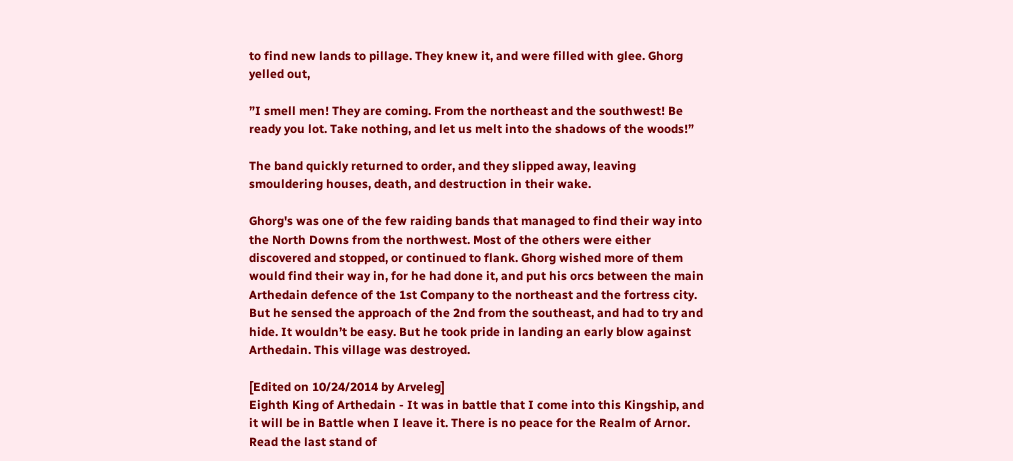to find new lands to pillage. They knew it, and were filled with glee. Ghorg yelled out,

”I smell men! They are coming. From the northeast and the southwest! Be ready you lot. Take nothing, and let us melt into the shadows of the woods!”

The band quickly returned to order, and they slipped away, leaving smouldering houses, death, and destruction in their wake.

Ghorg's was one of the few raiding bands that managed to find their way into the North Downs from the northwest. Most of the others were either discovered and stopped, or continued to flank. Ghorg wished more of them would find their way in, for he had done it, and put his orcs between the main Arthedain defence of the 1st Company to the northeast and the fortress city. But he sensed the approach of the 2nd from the southeast, and had to try and hide. It wouldn’t be easy. But he took pride in landing an early blow against Arthedain. This village was destroyed.

[Edited on 10/24/2014 by Arveleg]
Eighth King of Arthedain - It was in battle that I come into this Kingship, and it will be in Battle when I leave it. There is no peace for the Realm of Arnor. Read the last stand of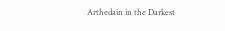Arthedain in the Darkest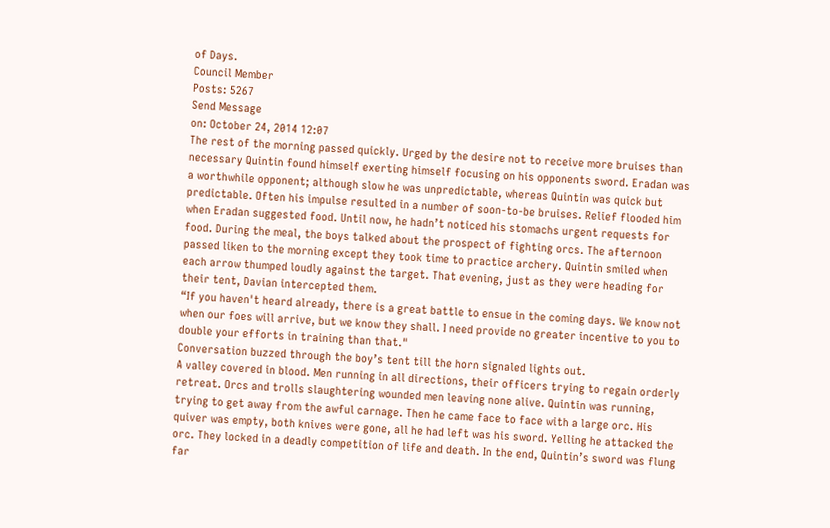of Days.
Council Member
Posts: 5267
Send Message
on: October 24, 2014 12:07
The rest of the morning passed quickly. Urged by the desire not to receive more bruises than necessary Quintin found himself exerting himself focusing on his opponents sword. Eradan was a worthwhile opponent; although slow he was unpredictable, whereas Quintin was quick but predictable. Often his impulse resulted in a number of soon-to-be bruises. Relief flooded him when Eradan suggested food. Until now, he hadn’t noticed his stomachs urgent requests for food. During the meal, the boys talked about the prospect of fighting orcs. The afternoon passed liken to the morning except they took time to practice archery. Quintin smiled when each arrow thumped loudly against the target. That evening, just as they were heading for their tent, Davian intercepted them.
“If you haven't heard already, there is a great battle to ensue in the coming days. We know not when our foes will arrive, but we know they shall. I need provide no greater incentive to you to double your efforts in training than that."
Conversation buzzed through the boy’s tent till the horn signaled lights out.
A valley covered in blood. Men running in all directions, their officers trying to regain orderly retreat. Orcs and trolls slaughtering wounded men leaving none alive. Quintin was running, trying to get away from the awful carnage. Then he came face to face with a large orc. His quiver was empty, both knives were gone, all he had left was his sword. Yelling he attacked the orc. They locked in a deadly competition of life and death. In the end, Quintin’s sword was flung far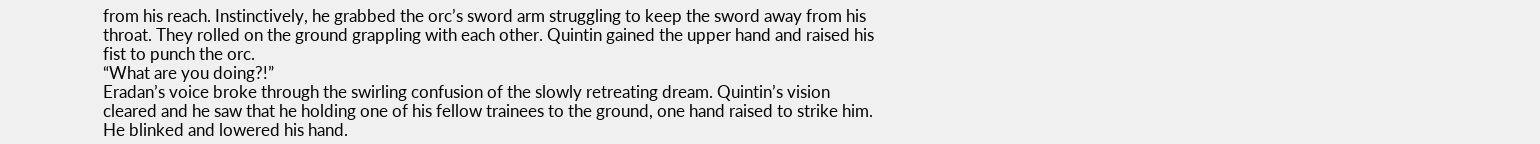from his reach. Instinctively, he grabbed the orc’s sword arm struggling to keep the sword away from his throat. They rolled on the ground grappling with each other. Quintin gained the upper hand and raised his fist to punch the orc.
“What are you doing?!”
Eradan’s voice broke through the swirling confusion of the slowly retreating dream. Quintin’s vision cleared and he saw that he holding one of his fellow trainees to the ground, one hand raised to strike him. He blinked and lowered his hand.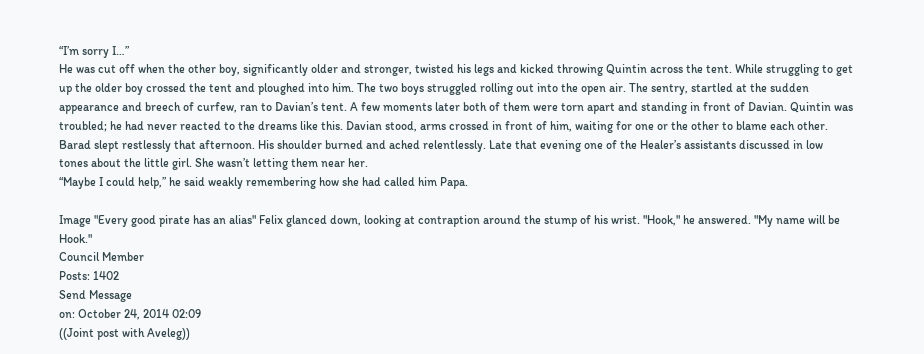“I’m sorry I…”
He was cut off when the other boy, significantly older and stronger, twisted his legs and kicked throwing Quintin across the tent. While struggling to get up the older boy crossed the tent and ploughed into him. The two boys struggled rolling out into the open air. The sentry, startled at the sudden appearance and breech of curfew, ran to Davian’s tent. A few moments later both of them were torn apart and standing in front of Davian. Quintin was troubled; he had never reacted to the dreams like this. Davian stood, arms crossed in front of him, waiting for one or the other to blame each other.
Barad slept restlessly that afternoon. His shoulder burned and ached relentlessly. Late that evening one of the Healer’s assistants discussed in low tones about the little girl. She wasn’t letting them near her.
“Maybe I could help,” he said weakly remembering how she had called him Papa.

Image "Every good pirate has an alias" Felix glanced down, looking at contraption around the stump of his wrist. "Hook," he answered. "My name will be Hook."
Council Member
Posts: 1402
Send Message
on: October 24, 2014 02:09
((Joint post with Aveleg))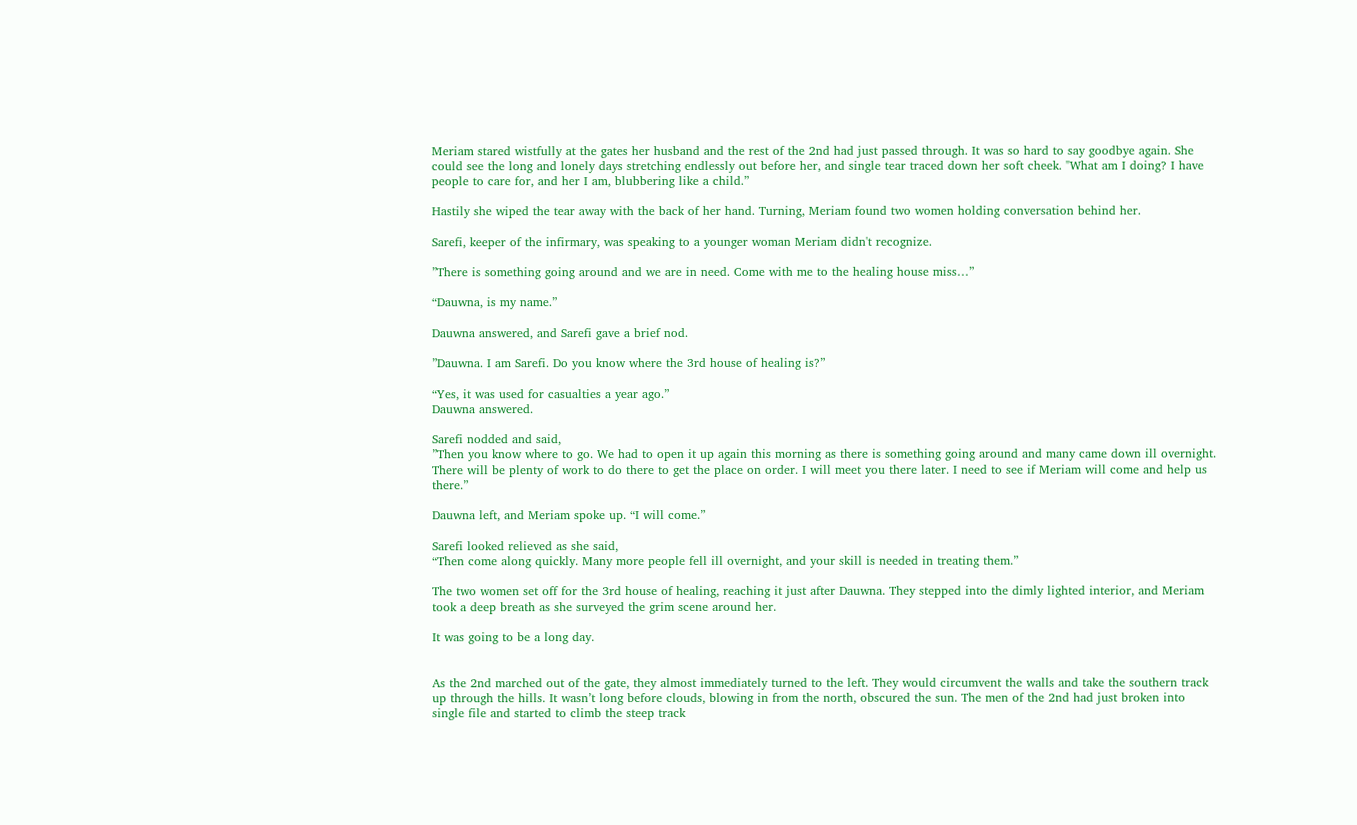Meriam stared wistfully at the gates her husband and the rest of the 2nd had just passed through. It was so hard to say goodbye again. She could see the long and lonely days stretching endlessly out before her, and single tear traced down her soft cheek. "What am I doing? I have people to care for, and her I am, blubbering like a child.”

Hastily she wiped the tear away with the back of her hand. Turning, Meriam found two women holding conversation behind her.

Sarefi, keeper of the infirmary, was speaking to a younger woman Meriam didn't recognize.

”There is something going around and we are in need. Come with me to the healing house miss…”

“Dauwna, is my name.”

Dauwna answered, and Sarefi gave a brief nod.

”Dauwna. I am Sarefi. Do you know where the 3rd house of healing is?”

“Yes, it was used for casualties a year ago.”
Dauwna answered.

Sarefi nodded and said,
”Then you know where to go. We had to open it up again this morning as there is something going around and many came down ill overnight. There will be plenty of work to do there to get the place on order. I will meet you there later. I need to see if Meriam will come and help us there.”

Dauwna left, and Meriam spoke up. “I will come.”

Sarefi looked relieved as she said,
“Then come along quickly. Many more people fell ill overnight, and your skill is needed in treating them.”

The two women set off for the 3rd house of healing, reaching it just after Dauwna. They stepped into the dimly lighted interior, and Meriam took a deep breath as she surveyed the grim scene around her.

It was going to be a long day.


As the 2nd marched out of the gate, they almost immediately turned to the left. They would circumvent the walls and take the southern track up through the hills. It wasn’t long before clouds, blowing in from the north, obscured the sun. The men of the 2nd had just broken into single file and started to climb the steep track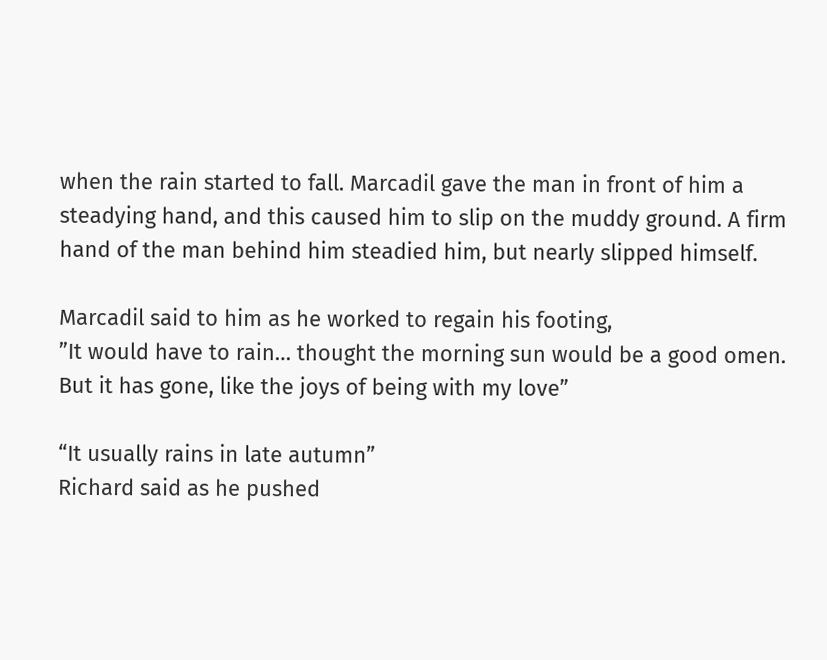when the rain started to fall. Marcadil gave the man in front of him a steadying hand, and this caused him to slip on the muddy ground. A firm hand of the man behind him steadied him, but nearly slipped himself.

Marcadil said to him as he worked to regain his footing,
”It would have to rain… thought the morning sun would be a good omen. But it has gone, like the joys of being with my love”

“It usually rains in late autumn”
Richard said as he pushed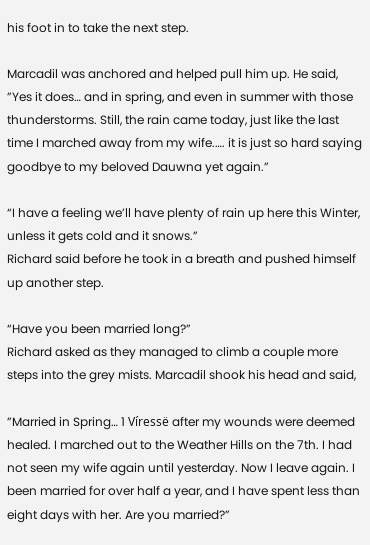his foot in to take the next step.

Marcadil was anchored and helped pull him up. He said,
”Yes it does… and in spring, and even in summer with those thunderstorms. Still, the rain came today, just like the last time I marched away from my wife.…. it is just so hard saying goodbye to my beloved Dauwna yet again.”

“I have a feeling we’ll have plenty of rain up here this Winter, unless it gets cold and it snows.”
Richard said before he took in a breath and pushed himself up another step.

“Have you been married long?”
Richard asked as they managed to climb a couple more steps into the grey mists. Marcadil shook his head and said,

”Married in Spring… 1 Víressë after my wounds were deemed healed. I marched out to the Weather Hills on the 7th. I had not seen my wife again until yesterday. Now I leave again. I been married for over half a year, and I have spent less than eight days with her. Are you married?”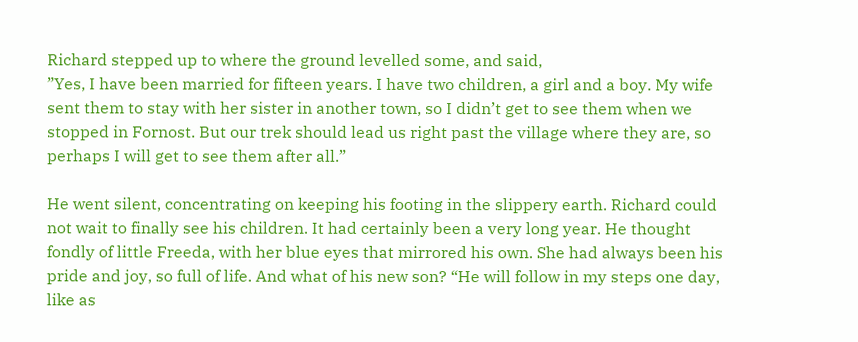Richard stepped up to where the ground levelled some, and said,
”Yes, I have been married for fifteen years. I have two children, a girl and a boy. My wife sent them to stay with her sister in another town, so I didn’t get to see them when we stopped in Fornost. But our trek should lead us right past the village where they are, so perhaps I will get to see them after all.”

He went silent, concentrating on keeping his footing in the slippery earth. Richard could not wait to finally see his children. It had certainly been a very long year. He thought fondly of little Freeda, with her blue eyes that mirrored his own. She had always been his pride and joy, so full of life. And what of his new son? “He will follow in my steps one day, like as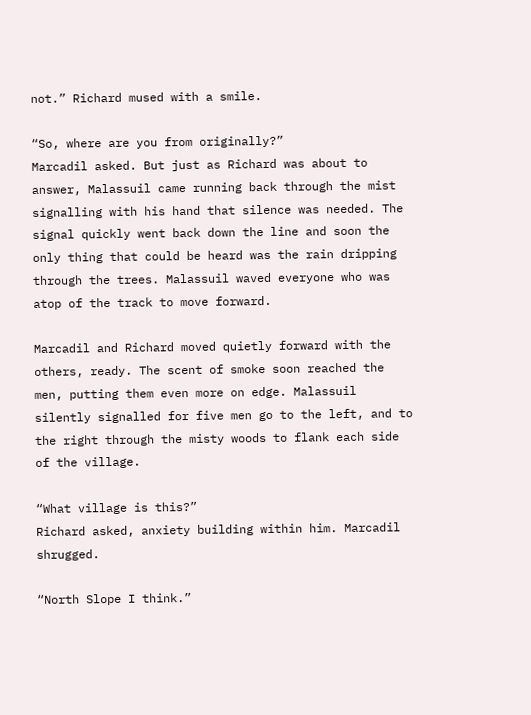not.” Richard mused with a smile.

“So, where are you from originally?”
Marcadil asked. But just as Richard was about to answer, Malassuil came running back through the mist signalling with his hand that silence was needed. The signal quickly went back down the line and soon the only thing that could be heard was the rain dripping through the trees. Malassuil waved everyone who was atop of the track to move forward.

Marcadil and Richard moved quietly forward with the others, ready. The scent of smoke soon reached the men, putting them even more on edge. Malassuil silently signalled for five men go to the left, and to the right through the misty woods to flank each side of the village.

“What village is this?”
Richard asked, anxiety building within him. Marcadil shrugged.

“North Slope I think.”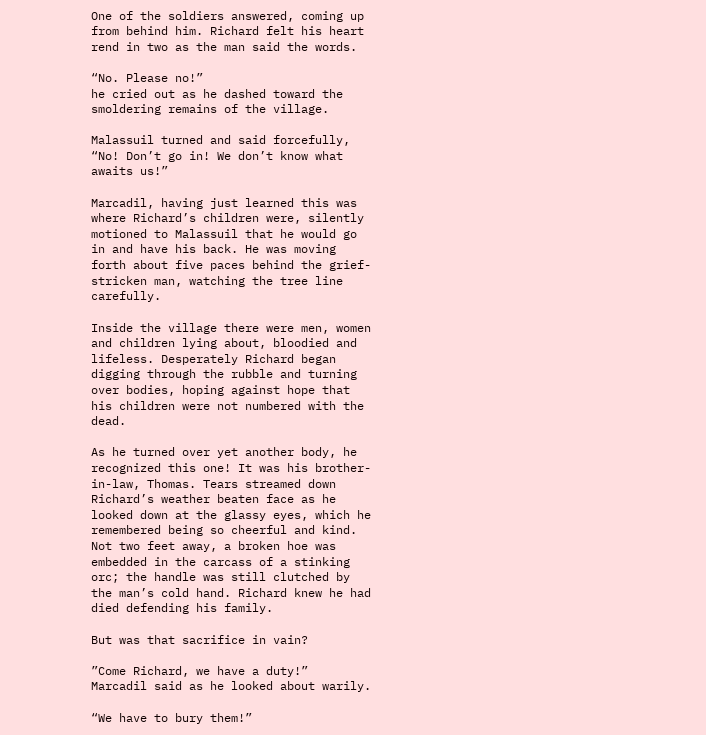One of the soldiers answered, coming up from behind him. Richard felt his heart rend in two as the man said the words.

“No. Please no!”
he cried out as he dashed toward the smoldering remains of the village.

Malassuil turned and said forcefully,
“No! Don’t go in! We don’t know what awaits us!”

Marcadil, having just learned this was where Richard’s children were, silently motioned to Malassuil that he would go in and have his back. He was moving forth about five paces behind the grief-stricken man, watching the tree line carefully.

Inside the village there were men, women and children lying about, bloodied and lifeless. Desperately Richard began digging through the rubble and turning over bodies, hoping against hope that his children were not numbered with the dead.

As he turned over yet another body, he recognized this one! It was his brother-in-law, Thomas. Tears streamed down Richard’s weather beaten face as he looked down at the glassy eyes, which he remembered being so cheerful and kind. Not two feet away, a broken hoe was embedded in the carcass of a stinking orc; the handle was still clutched by the man’s cold hand. Richard knew he had died defending his family.

But was that sacrifice in vain?

”Come Richard, we have a duty!”
Marcadil said as he looked about warily.

“We have to bury them!”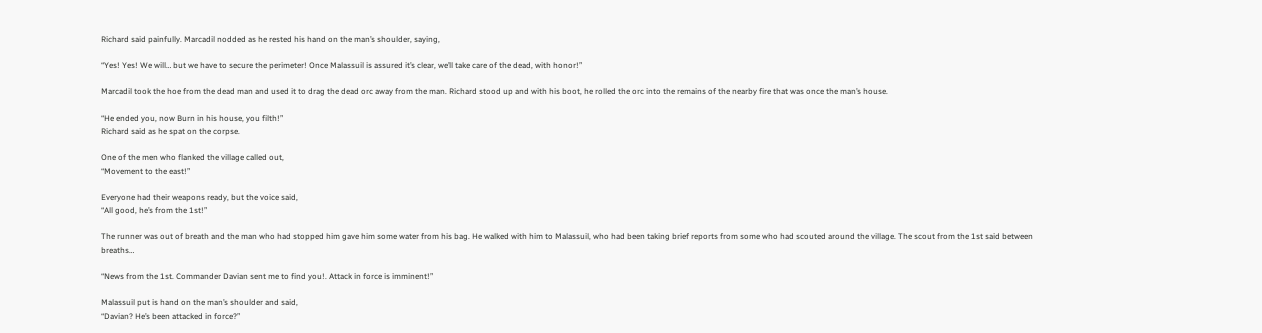Richard said painfully. Marcadil nodded as he rested his hand on the man’s shoulder, saying,

“Yes! Yes! We will… but we have to secure the perimeter! Once Malassuil is assured it’s clear, we’ll take care of the dead, with honor!”

Marcadil took the hoe from the dead man and used it to drag the dead orc away from the man. Richard stood up and with his boot, he rolled the orc into the remains of the nearby fire that was once the man’s house.

“He ended you, now Burn in his house, you filth!”
Richard said as he spat on the corpse.

One of the men who flanked the village called out,
“Movement to the east!”

Everyone had their weapons ready, but the voice said,
“All good, he’s from the 1st!”

The runner was out of breath and the man who had stopped him gave him some water from his bag. He walked with him to Malassuil, who had been taking brief reports from some who had scouted around the village. The scout from the 1st said between breaths…

“News from the 1st. Commander Davian sent me to find you!. Attack in force is imminent!”

Malassuil put is hand on the man’s shoulder and said,
“Davian? He’s been attacked in force?”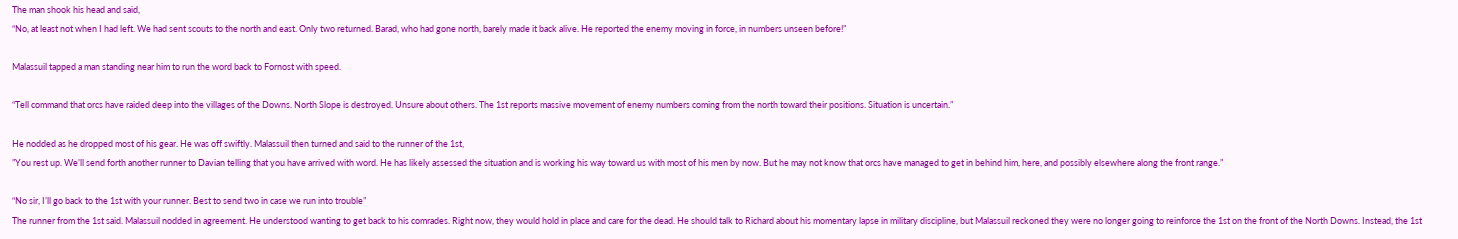The man shook his head and said,
“No, at least not when I had left. We had sent scouts to the north and east. Only two returned. Barad, who had gone north, barely made it back alive. He reported the enemy moving in force, in numbers unseen before!”

Malassuil tapped a man standing near him to run the word back to Fornost with speed.

“Tell command that orcs have raided deep into the villages of the Downs. North Slope is destroyed. Unsure about others. The 1st reports massive movement of enemy numbers coming from the north toward their positions. Situation is uncertain.”

He nodded as he dropped most of his gear. He was off swiftly. Malassuil then turned and said to the runner of the 1st,
”You rest up. We’ll send forth another runner to Davian telling that you have arrived with word. He has likely assessed the situation and is working his way toward us with most of his men by now. But he may not know that orcs have managed to get in behind him, here, and possibly elsewhere along the front range.”

“No sir, I’ll go back to the 1st with your runner. Best to send two in case we run into trouble”
The runner from the 1st said. Malassuil nodded in agreement. He understood wanting to get back to his comrades. Right now, they would hold in place and care for the dead. He should talk to Richard about his momentary lapse in military discipline, but Malassuil reckoned they were no longer going to reinforce the 1st on the front of the North Downs. Instead, the 1st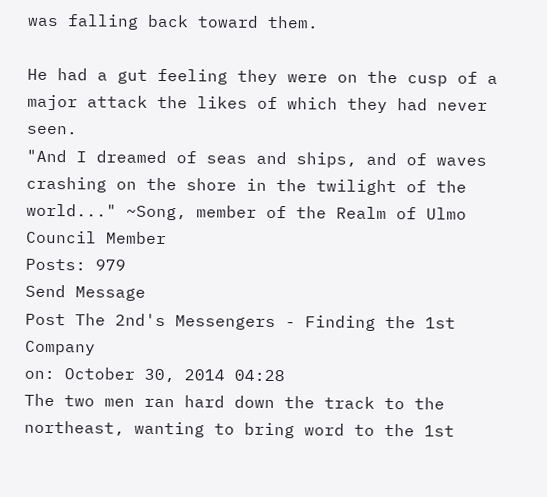was falling back toward them.

He had a gut feeling they were on the cusp of a major attack the likes of which they had never seen.
"And I dreamed of seas and ships, and of waves crashing on the shore in the twilight of the world..." ~Song, member of the Realm of Ulmo
Council Member
Posts: 979
Send Message
Post The 2nd's Messengers - Finding the 1st Company
on: October 30, 2014 04:28
The two men ran hard down the track to the northeast, wanting to bring word to the 1st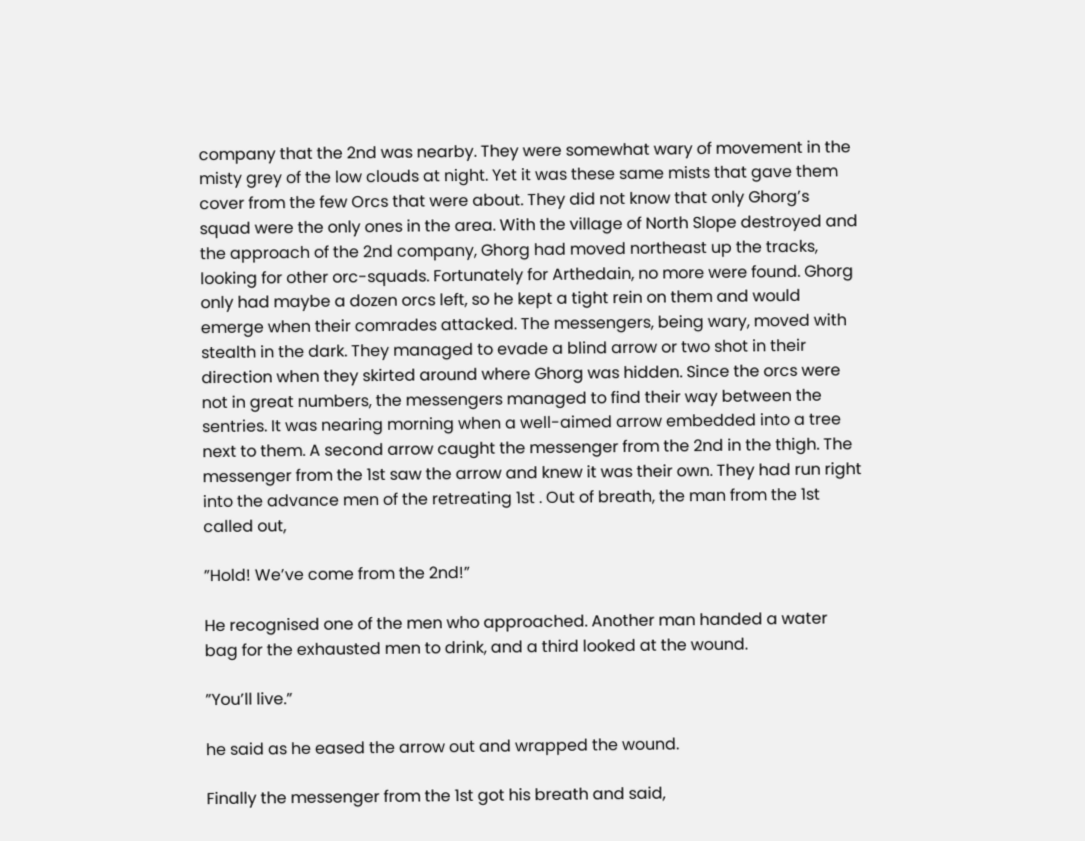company that the 2nd was nearby. They were somewhat wary of movement in the misty grey of the low clouds at night. Yet it was these same mists that gave them cover from the few Orcs that were about. They did not know that only Ghorg’s squad were the only ones in the area. With the village of North Slope destroyed and the approach of the 2nd company, Ghorg had moved northeast up the tracks, looking for other orc-squads. Fortunately for Arthedain, no more were found. Ghorg only had maybe a dozen orcs left, so he kept a tight rein on them and would emerge when their comrades attacked. The messengers, being wary, moved with stealth in the dark. They managed to evade a blind arrow or two shot in their direction when they skirted around where Ghorg was hidden. Since the orcs were not in great numbers, the messengers managed to find their way between the sentries. It was nearing morning when a well-aimed arrow embedded into a tree next to them. A second arrow caught the messenger from the 2nd in the thigh. The messenger from the 1st saw the arrow and knew it was their own. They had run right into the advance men of the retreating 1st . Out of breath, the man from the 1st called out,

”Hold! We’ve come from the 2nd!”

He recognised one of the men who approached. Another man handed a water bag for the exhausted men to drink, and a third looked at the wound.

”You’ll live.”

he said as he eased the arrow out and wrapped the wound.

Finally the messenger from the 1st got his breath and said,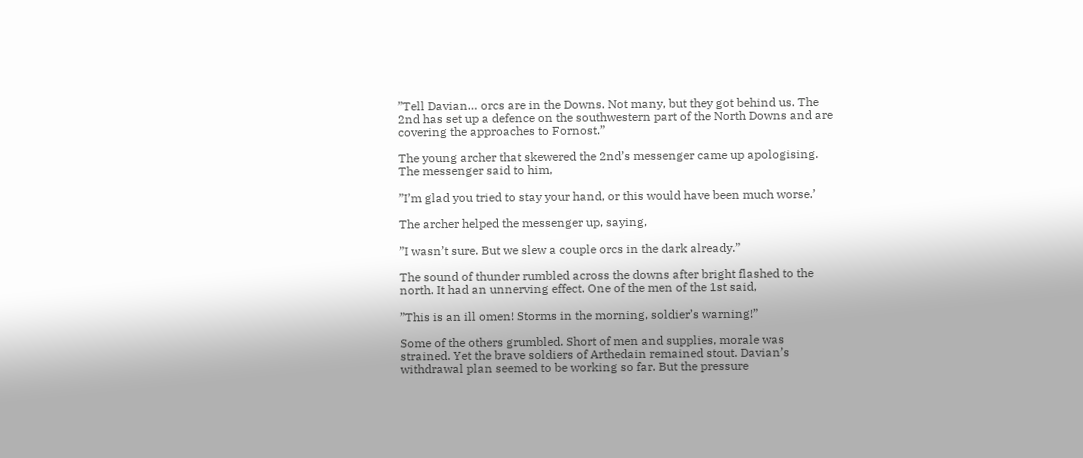”Tell Davian… orcs are in the Downs. Not many, but they got behind us. The 2nd has set up a defence on the southwestern part of the North Downs and are covering the approaches to Fornost.”

The young archer that skewered the 2nd’s messenger came up apologising. The messenger said to him,

”I’m glad you tried to stay your hand, or this would have been much worse.’

The archer helped the messenger up, saying,

”I wasn’t sure. But we slew a couple orcs in the dark already.”

The sound of thunder rumbled across the downs after bright flashed to the north. It had an unnerving effect. One of the men of the 1st said,

”This is an ill omen! Storms in the morning, soldier’s warning!”

Some of the others grumbled. Short of men and supplies, morale was strained. Yet the brave soldiers of Arthedain remained stout. Davian’s withdrawal plan seemed to be working so far. But the pressure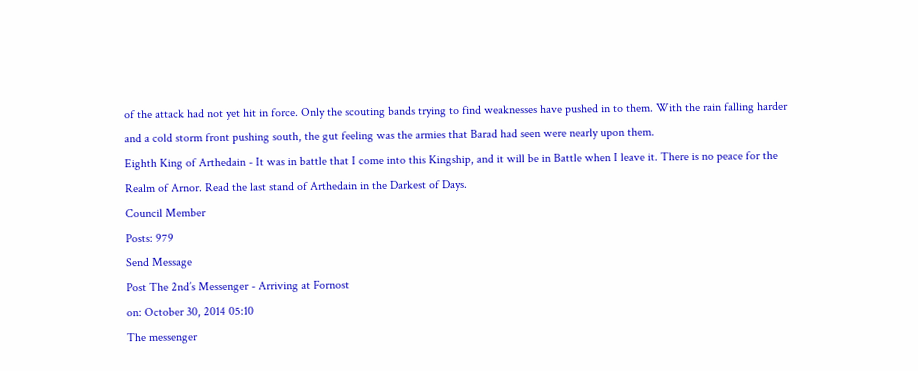of the attack had not yet hit in force. Only the scouting bands trying to find weaknesses have pushed in to them. With the rain falling harder and a cold storm front pushing south, the gut feeling was the armies that Barad had seen were nearly upon them.
Eighth King of Arthedain - It was in battle that I come into this Kingship, and it will be in Battle when I leave it. There is no peace for the Realm of Arnor. Read the last stand of Arthedain in the Darkest of Days.
Council Member
Posts: 979
Send Message
Post The 2nd’s Messenger - Arriving at Fornost
on: October 30, 2014 05:10
The messenger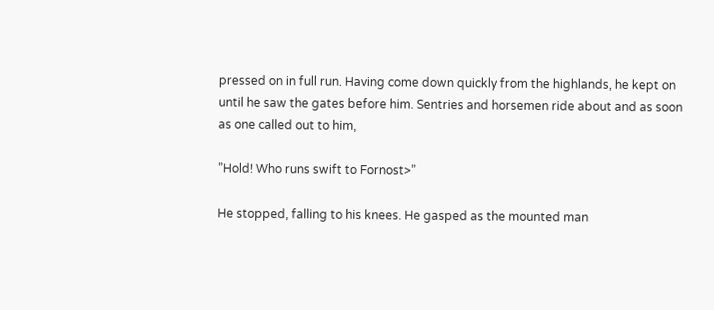pressed on in full run. Having come down quickly from the highlands, he kept on until he saw the gates before him. Sentries and horsemen ride about and as soon as one called out to him,

”Hold! Who runs swift to Fornost>”

He stopped, falling to his knees. He gasped as the mounted man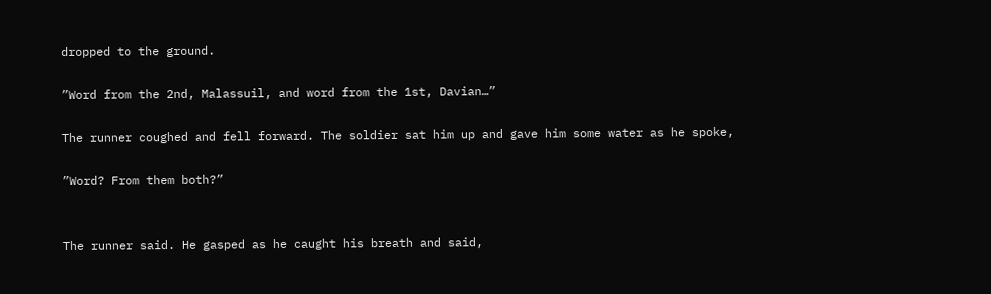dropped to the ground.

”Word from the 2nd, Malassuil, and word from the 1st, Davian…”

The runner coughed and fell forward. The soldier sat him up and gave him some water as he spoke,

”Word? From them both?”


The runner said. He gasped as he caught his breath and said,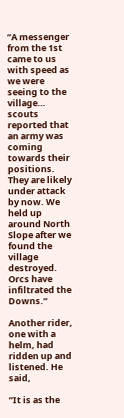”A messenger from the 1st came to us with speed as we were seeing to the village… scouts reported that an army was coming towards their positions. They are likely under attack by now. We held up around North Slope after we found the village destroyed. Orcs have infiltrated the Downs.”

Another rider, one with a helm, had ridden up and listened. He said,

”It is as the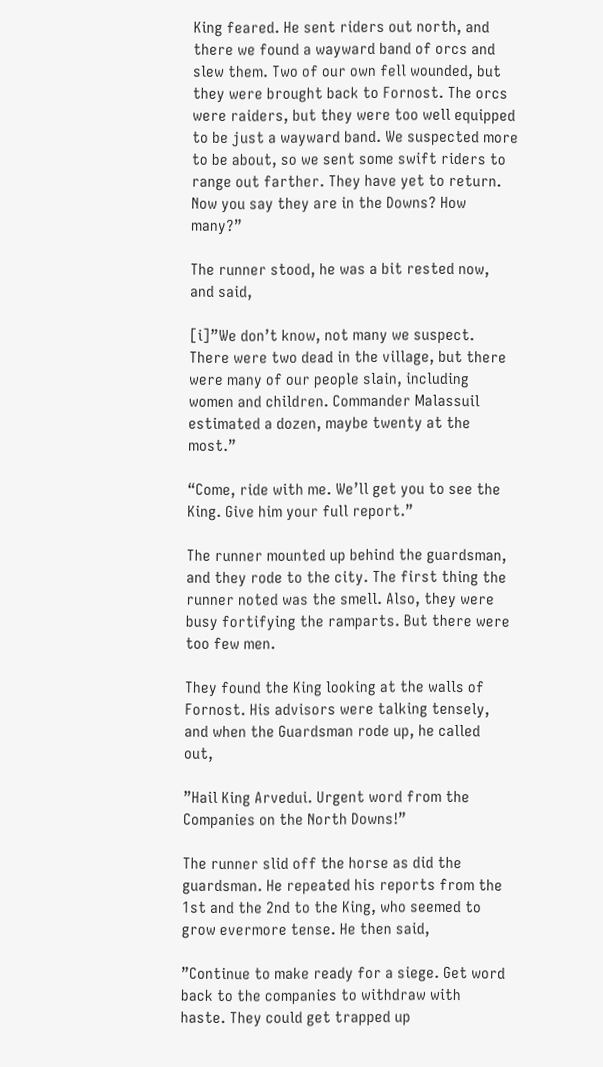King feared. He sent riders out north, and there we found a wayward band of orcs and slew them. Two of our own fell wounded, but they were brought back to Fornost. The orcs were raiders, but they were too well equipped to be just a wayward band. We suspected more to be about, so we sent some swift riders to range out farther. They have yet to return. Now you say they are in the Downs? How many?”

The runner stood, he was a bit rested now, and said,

[i]”We don’t know, not many we suspect. There were two dead in the village, but there were many of our people slain, including women and children. Commander Malassuil estimated a dozen, maybe twenty at the most.”

“Come, ride with me. We’ll get you to see the King. Give him your full report.”

The runner mounted up behind the guardsman, and they rode to the city. The first thing the runner noted was the smell. Also, they were busy fortifying the ramparts. But there were too few men.

They found the King looking at the walls of Fornost. His advisors were talking tensely, and when the Guardsman rode up, he called out,

”Hail King Arvedui. Urgent word from the Companies on the North Downs!”

The runner slid off the horse as did the guardsman. He repeated his reports from the 1st and the 2nd to the King, who seemed to grow evermore tense. He then said,

”Continue to make ready for a siege. Get word back to the companies to withdraw with haste. They could get trapped up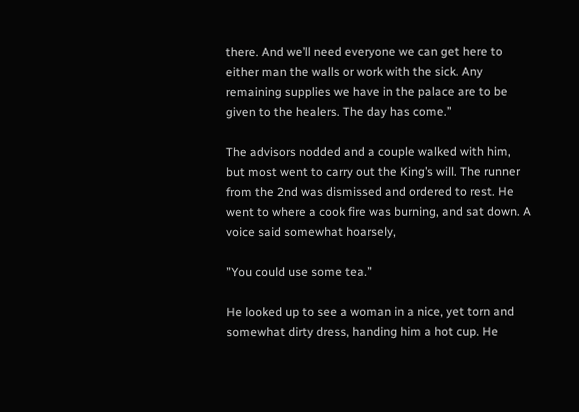there. And we’ll need everyone we can get here to either man the walls or work with the sick. Any remaining supplies we have in the palace are to be given to the healers. The day has come.”

The advisors nodded and a couple walked with him, but most went to carry out the King’s will. The runner from the 2nd was dismissed and ordered to rest. He went to where a cook fire was burning, and sat down. A voice said somewhat hoarsely,

”You could use some tea.”

He looked up to see a woman in a nice, yet torn and somewhat dirty dress, handing him a hot cup. He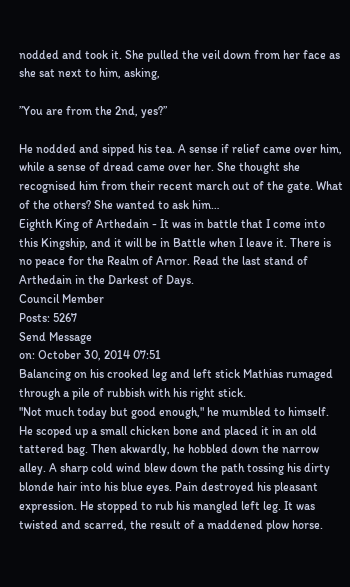nodded and took it. She pulled the veil down from her face as she sat next to him, asking,

”You are from the 2nd, yes?”

He nodded and sipped his tea. A sense if relief came over him, while a sense of dread came over her. She thought she recognised him from their recent march out of the gate. What of the others? She wanted to ask him…
Eighth King of Arthedain - It was in battle that I come into this Kingship, and it will be in Battle when I leave it. There is no peace for the Realm of Arnor. Read the last stand of Arthedain in the Darkest of Days.
Council Member
Posts: 5267
Send Message
on: October 30, 2014 07:51
Balancing on his crooked leg and left stick Mathias rumaged through a pile of rubbish with his right stick.
"Not much today but good enough," he mumbled to himself.
He scoped up a small chicken bone and placed it in an old tattered bag. Then akwardly, he hobbled down the narrow alley. A sharp cold wind blew down the path tossing his dirty blonde hair into his blue eyes. Pain destroyed his pleasant expression. He stopped to rub his mangled left leg. It was twisted and scarred, the result of a maddened plow horse.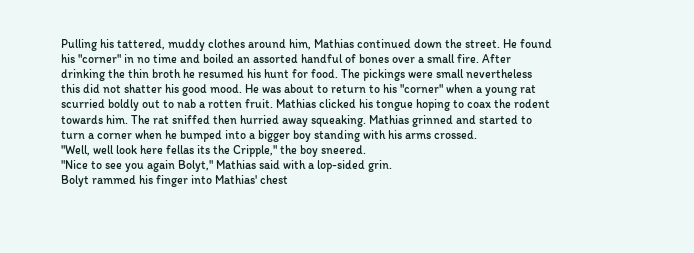Pulling his tattered, muddy clothes around him, Mathias continued down the street. He found his "corner" in no time and boiled an assorted handful of bones over a small fire. After drinking the thin broth he resumed his hunt for food. The pickings were small nevertheless this did not shatter his good mood. He was about to return to his "corner" when a young rat scurried boldly out to nab a rotten fruit. Mathias clicked his tongue hoping to coax the rodent towards him. The rat sniffed then hurried away squeaking. Mathias grinned and started to turn a corner when he bumped into a bigger boy standing with his arms crossed.
"Well, well look here fellas its the Cripple," the boy sneered.
"Nice to see you again Bolyt," Mathias said with a lop-sided grin.
Bolyt rammed his finger into Mathias' chest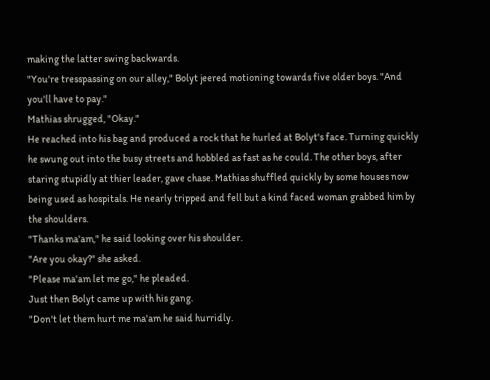making the latter swing backwards.
"You're tresspassing on our alley," Bolyt jeered motioning towards five older boys. "And you'll have to pay."
Mathias shrugged, "Okay."
He reached into his bag and produced a rock that he hurled at Bolyt's face. Turning quickly he swung out into the busy streets and hobbled as fast as he could. The other boys, after staring stupidly at thier leader, gave chase. Mathias shuffled quickly by some houses now being used as hospitals. He nearly tripped and fell but a kind faced woman grabbed him by the shoulders.
"Thanks ma'am," he said looking over his shoulder.
"Are you okay?" she asked.
"Please ma'am let me go," he pleaded.
Just then Bolyt came up with his gang.
"Don't let them hurt me ma'am he said hurridly.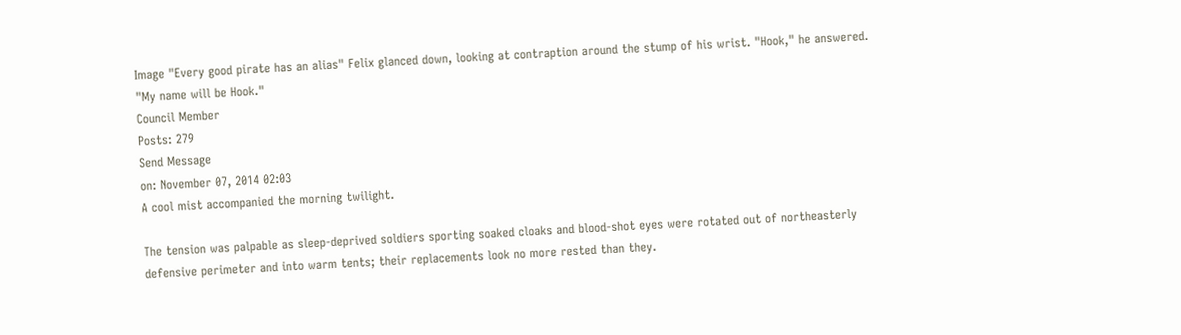Image "Every good pirate has an alias" Felix glanced down, looking at contraption around the stump of his wrist. "Hook," he answered. "My name will be Hook."
Council Member
Posts: 279
Send Message
on: November 07, 2014 02:03
A cool mist accompanied the morning twilight.

The tension was palpable as sleep-deprived soldiers sporting soaked cloaks and blood-shot eyes were rotated out of northeasterly defensive perimeter and into warm tents; their replacements look no more rested than they.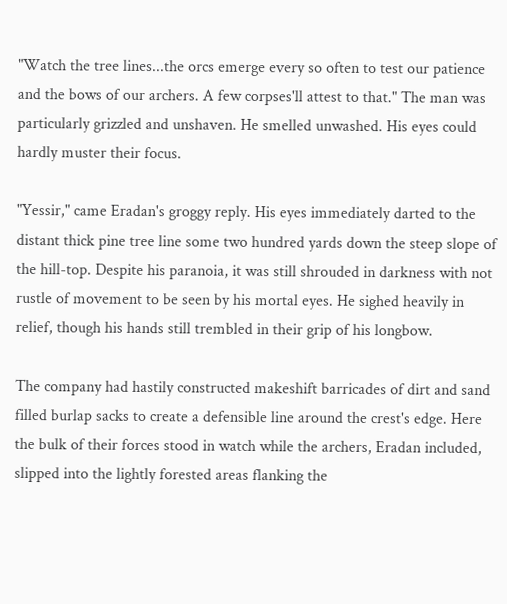"Watch the tree lines...the orcs emerge every so often to test our patience and the bows of our archers. A few corpses'll attest to that." The man was particularly grizzled and unshaven. He smelled unwashed. His eyes could hardly muster their focus.

"Yessir," came Eradan's groggy reply. His eyes immediately darted to the distant thick pine tree line some two hundred yards down the steep slope of the hill-top. Despite his paranoia, it was still shrouded in darkness with not rustle of movement to be seen by his mortal eyes. He sighed heavily in relief, though his hands still trembled in their grip of his longbow.

The company had hastily constructed makeshift barricades of dirt and sand filled burlap sacks to create a defensible line around the crest's edge. Here the bulk of their forces stood in watch while the archers, Eradan included, slipped into the lightly forested areas flanking the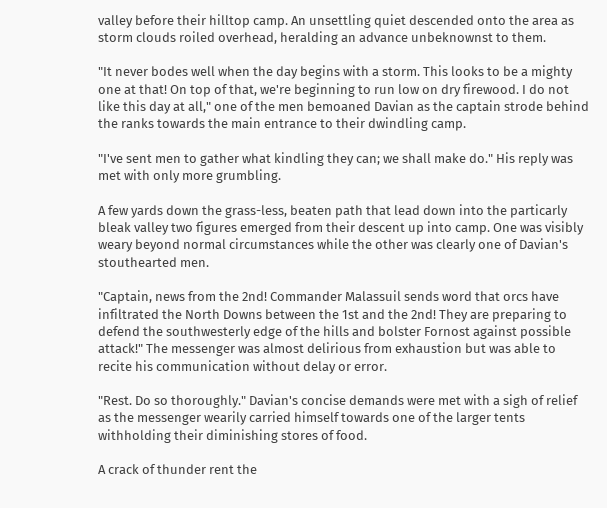valley before their hilltop camp. An unsettling quiet descended onto the area as storm clouds roiled overhead, heralding an advance unbeknownst to them.

"It never bodes well when the day begins with a storm. This looks to be a mighty one at that! On top of that, we're beginning to run low on dry firewood. I do not like this day at all," one of the men bemoaned Davian as the captain strode behind the ranks towards the main entrance to their dwindling camp.

"I've sent men to gather what kindling they can; we shall make do." His reply was met with only more grumbling.

A few yards down the grass-less, beaten path that lead down into the particarly bleak valley two figures emerged from their descent up into camp. One was visibly weary beyond normal circumstances while the other was clearly one of Davian's stouthearted men.

"Captain, news from the 2nd! Commander Malassuil sends word that orcs have infiltrated the North Downs between the 1st and the 2nd! They are preparing to defend the southwesterly edge of the hills and bolster Fornost against possible attack!" The messenger was almost delirious from exhaustion but was able to recite his communication without delay or error.

"Rest. Do so thoroughly." Davian's concise demands were met with a sigh of relief as the messenger wearily carried himself towards one of the larger tents withholding their diminishing stores of food.

A crack of thunder rent the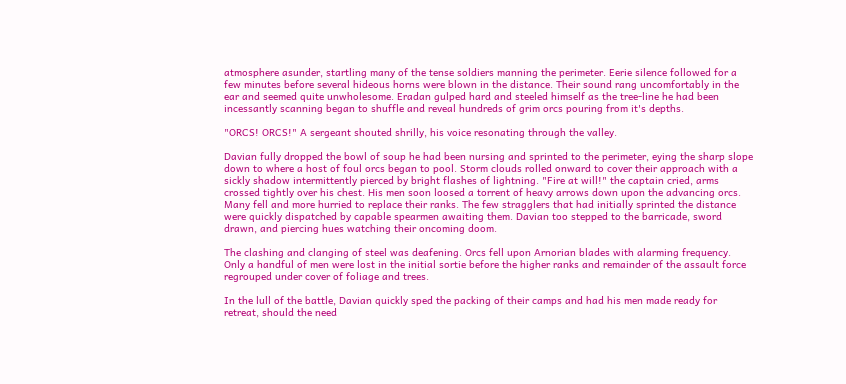atmosphere asunder, startling many of the tense soldiers manning the perimeter. Eerie silence followed for a few minutes before several hideous horns were blown in the distance. Their sound rang uncomfortably in the ear and seemed quite unwholesome. Eradan gulped hard and steeled himself as the tree-line he had been incessantly scanning began to shuffle and reveal hundreds of grim orcs pouring from it's depths.

"ORCS! ORCS!" A sergeant shouted shrilly, his voice resonating through the valley.

Davian fully dropped the bowl of soup he had been nursing and sprinted to the perimeter, eying the sharp slope down to where a host of foul orcs began to pool. Storm clouds rolled onward to cover their approach with a sickly shadow intermittently pierced by bright flashes of lightning. "Fire at will!" the captain cried, arms crossed tightly over his chest. His men soon loosed a torrent of heavy arrows down upon the advancing orcs. Many fell and more hurried to replace their ranks. The few stragglers that had initially sprinted the distance were quickly dispatched by capable spearmen awaiting them. Davian too stepped to the barricade, sword drawn, and piercing hues watching their oncoming doom.

The clashing and clanging of steel was deafening. Orcs fell upon Arnorian blades with alarming frequency. Only a handful of men were lost in the initial sortie before the higher ranks and remainder of the assault force regrouped under cover of foliage and trees.

In the lull of the battle, Davian quickly sped the packing of their camps and had his men made ready for retreat, should the need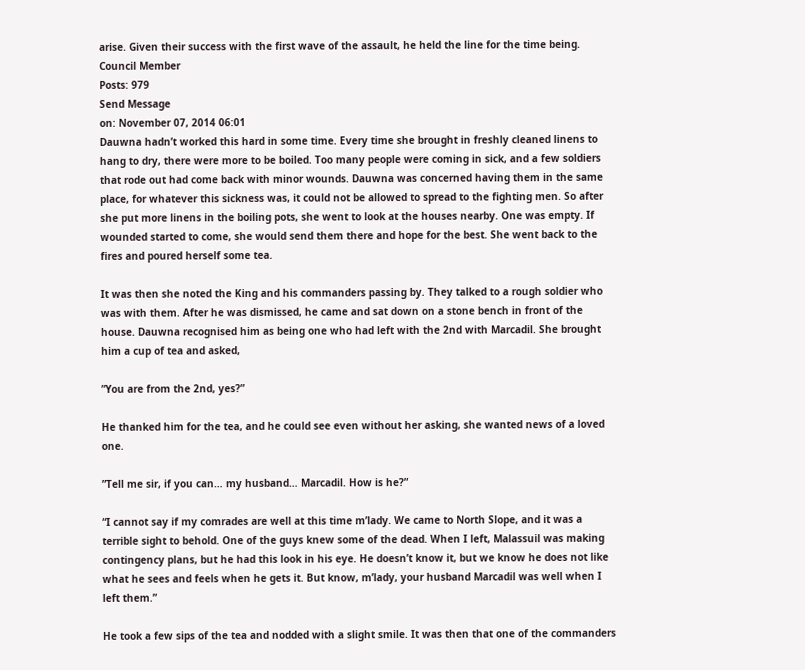arise. Given their success with the first wave of the assault, he held the line for the time being.
Council Member
Posts: 979
Send Message
on: November 07, 2014 06:01
Dauwna hadn’t worked this hard in some time. Every time she brought in freshly cleaned linens to hang to dry, there were more to be boiled. Too many people were coming in sick, and a few soldiers that rode out had come back with minor wounds. Dauwna was concerned having them in the same place, for whatever this sickness was, it could not be allowed to spread to the fighting men. So after she put more linens in the boiling pots, she went to look at the houses nearby. One was empty. If wounded started to come, she would send them there and hope for the best. She went back to the fires and poured herself some tea.

It was then she noted the King and his commanders passing by. They talked to a rough soldier who was with them. After he was dismissed, he came and sat down on a stone bench in front of the house. Dauwna recognised him as being one who had left with the 2nd with Marcadil. She brought him a cup of tea and asked,

”You are from the 2nd, yes?”

He thanked him for the tea, and he could see even without her asking, she wanted news of a loved one.

”Tell me sir, if you can… my husband… Marcadil. How is he?”

“I cannot say if my comrades are well at this time m’lady. We came to North Slope, and it was a terrible sight to behold. One of the guys knew some of the dead. When I left, Malassuil was making contingency plans, but he had this look in his eye. He doesn’t know it, but we know he does not like what he sees and feels when he gets it. But know, m’lady, your husband Marcadil was well when I left them.”

He took a few sips of the tea and nodded with a slight smile. It was then that one of the commanders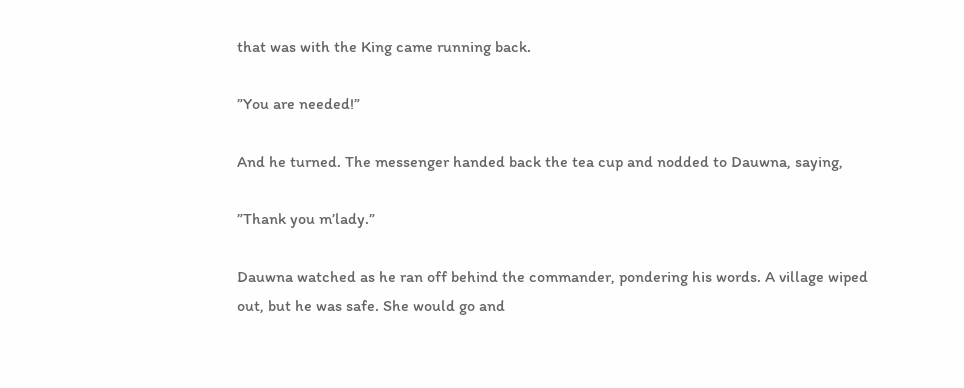that was with the King came running back.

”You are needed!”

And he turned. The messenger handed back the tea cup and nodded to Dauwna, saying,

”Thank you m’lady.”

Dauwna watched as he ran off behind the commander, pondering his words. A village wiped out, but he was safe. She would go and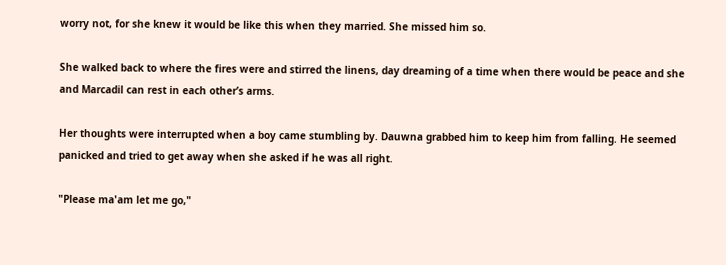worry not, for she knew it would be like this when they married. She missed him so.

She walked back to where the fires were and stirred the linens, day dreaming of a time when there would be peace and she and Marcadil can rest in each other’s arms.

Her thoughts were interrupted when a boy came stumbling by. Dauwna grabbed him to keep him from falling. He seemed panicked and tried to get away when she asked if he was all right.

"Please ma'am let me go,"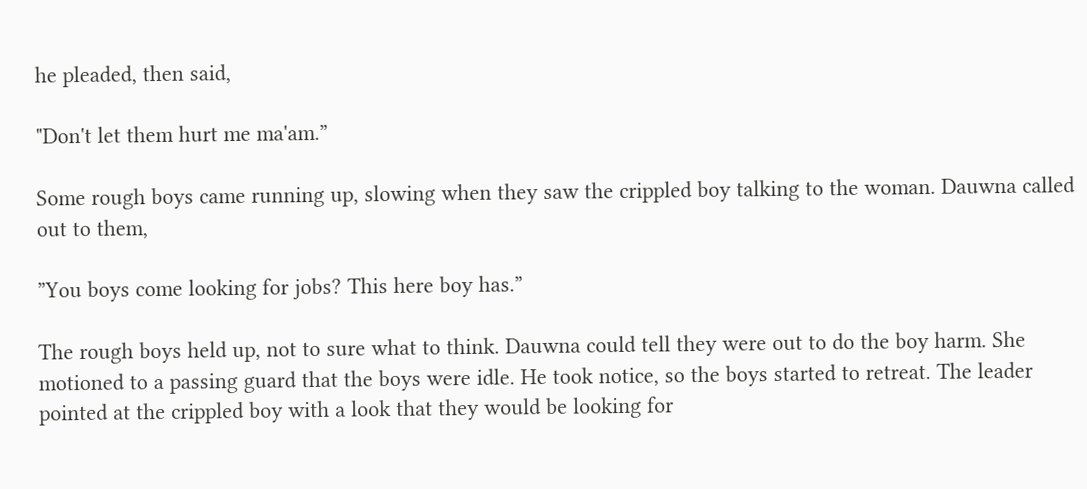he pleaded, then said,

"Don't let them hurt me ma'am.”

Some rough boys came running up, slowing when they saw the crippled boy talking to the woman. Dauwna called out to them,

”You boys come looking for jobs? This here boy has.”

The rough boys held up, not to sure what to think. Dauwna could tell they were out to do the boy harm. She motioned to a passing guard that the boys were idle. He took notice, so the boys started to retreat. The leader pointed at the crippled boy with a look that they would be looking for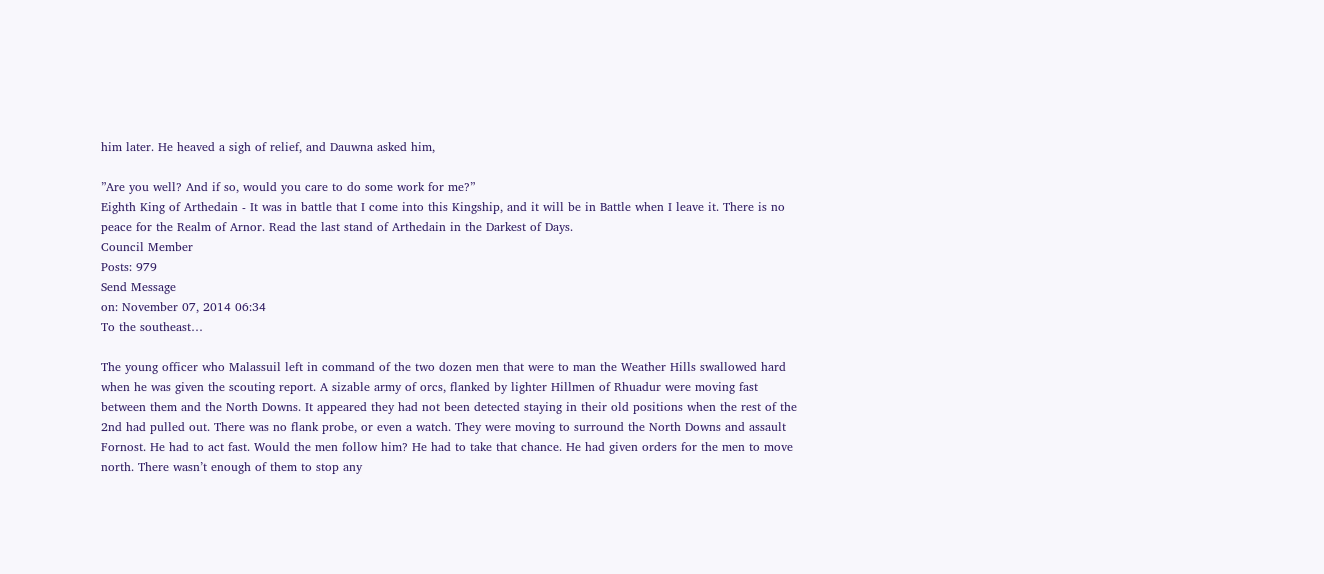him later. He heaved a sigh of relief, and Dauwna asked him,

”Are you well? And if so, would you care to do some work for me?”
Eighth King of Arthedain - It was in battle that I come into this Kingship, and it will be in Battle when I leave it. There is no peace for the Realm of Arnor. Read the last stand of Arthedain in the Darkest of Days.
Council Member
Posts: 979
Send Message
on: November 07, 2014 06:34
To the southeast…

The young officer who Malassuil left in command of the two dozen men that were to man the Weather Hills swallowed hard when he was given the scouting report. A sizable army of orcs, flanked by lighter Hillmen of Rhuadur were moving fast between them and the North Downs. It appeared they had not been detected staying in their old positions when the rest of the 2nd had pulled out. There was no flank probe, or even a watch. They were moving to surround the North Downs and assault Fornost. He had to act fast. Would the men follow him? He had to take that chance. He had given orders for the men to move north. There wasn’t enough of them to stop any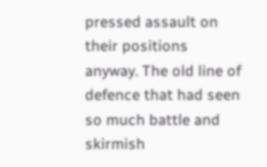pressed assault on their positions anyway. The old line of defence that had seen so much battle and skirmish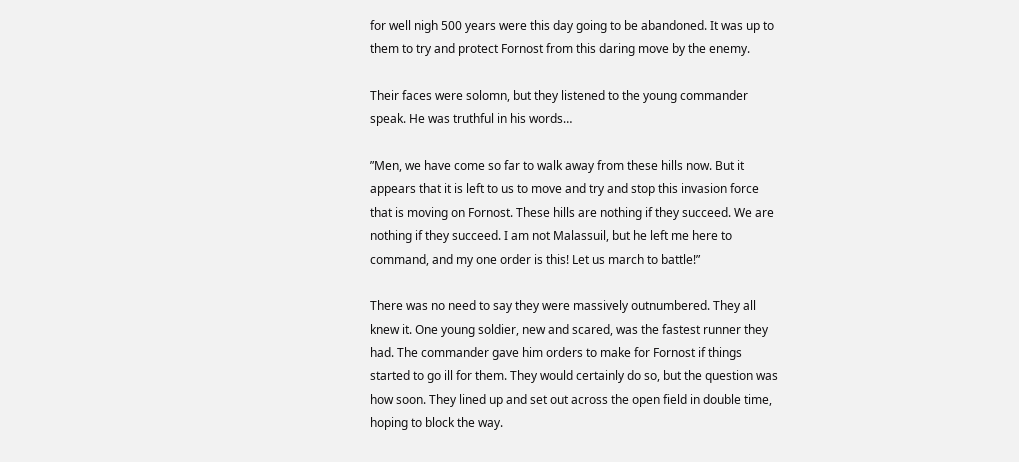for well nigh 500 years were this day going to be abandoned. It was up to them to try and protect Fornost from this daring move by the enemy.

Their faces were solomn, but they listened to the young commander speak. He was truthful in his words…

”Men, we have come so far to walk away from these hills now. But it appears that it is left to us to move and try and stop this invasion force that is moving on Fornost. These hills are nothing if they succeed. We are nothing if they succeed. I am not Malassuil, but he left me here to command, and my one order is this! Let us march to battle!”

There was no need to say they were massively outnumbered. They all knew it. One young soldier, new and scared, was the fastest runner they had. The commander gave him orders to make for Fornost if things started to go ill for them. They would certainly do so, but the question was how soon. They lined up and set out across the open field in double time, hoping to block the way.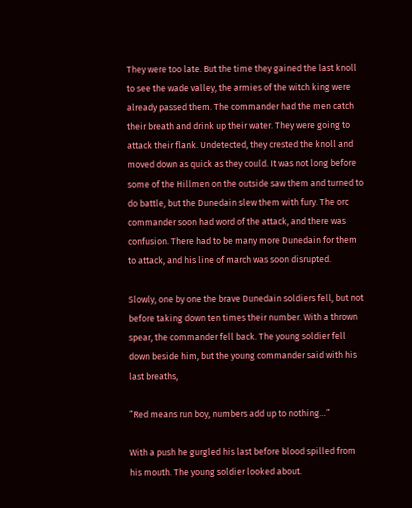They were too late. But the time they gained the last knoll to see the wade valley, the armies of the witch king were already passed them. The commander had the men catch their breath and drink up their water. They were going to attack their flank. Undetected, they crested the knoll and moved down as quick as they could. It was not long before some of the Hillmen on the outside saw them and turned to do battle, but the Dunedain slew them with fury. The orc commander soon had word of the attack, and there was confusion. There had to be many more Dunedain for them to attack, and his line of march was soon disrupted.

Slowly, one by one the brave Dunedain soldiers fell, but not before taking down ten times their number. With a thrown spear, the commander fell back. The young soldier fell down beside him, but the young commander said with his last breaths,

”Red means run boy, numbers add up to nothing…”

With a push he gurgled his last before blood spilled from his mouth. The young soldier looked about.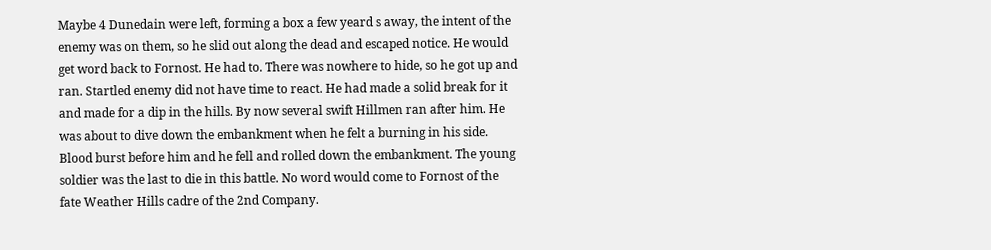Maybe 4 Dunedain were left, forming a box a few yeard s away, the intent of the enemy was on them, so he slid out along the dead and escaped notice. He would get word back to Fornost. He had to. There was nowhere to hide, so he got up and ran. Startled enemy did not have time to react. He had made a solid break for it and made for a dip in the hills. By now several swift Hillmen ran after him. He was about to dive down the embankment when he felt a burning in his side. Blood burst before him and he fell and rolled down the embankment. The young soldier was the last to die in this battle. No word would come to Fornost of the fate Weather Hills cadre of the 2nd Company.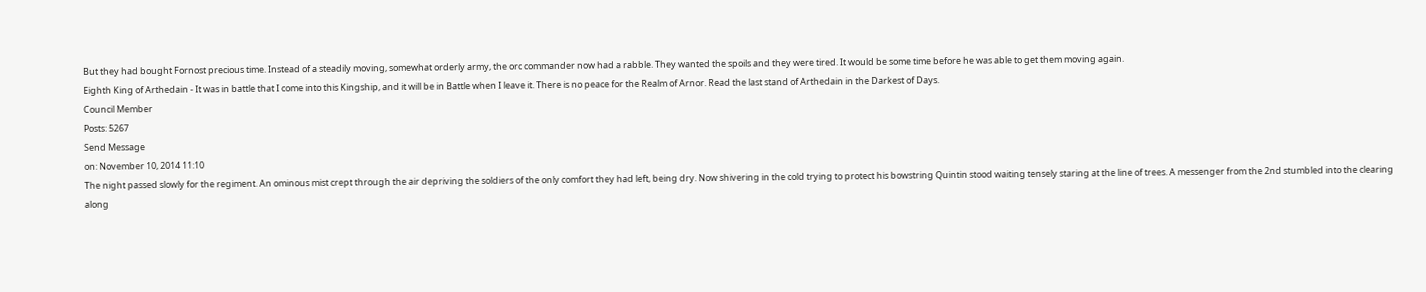But they had bought Fornost precious time. Instead of a steadily moving, somewhat orderly army, the orc commander now had a rabble. They wanted the spoils and they were tired. It would be some time before he was able to get them moving again.
Eighth King of Arthedain - It was in battle that I come into this Kingship, and it will be in Battle when I leave it. There is no peace for the Realm of Arnor. Read the last stand of Arthedain in the Darkest of Days.
Council Member
Posts: 5267
Send Message
on: November 10, 2014 11:10
The night passed slowly for the regiment. An ominous mist crept through the air depriving the soldiers of the only comfort they had left, being dry. Now shivering in the cold trying to protect his bowstring Quintin stood waiting tensely staring at the line of trees. A messenger from the 2nd stumbled into the clearing along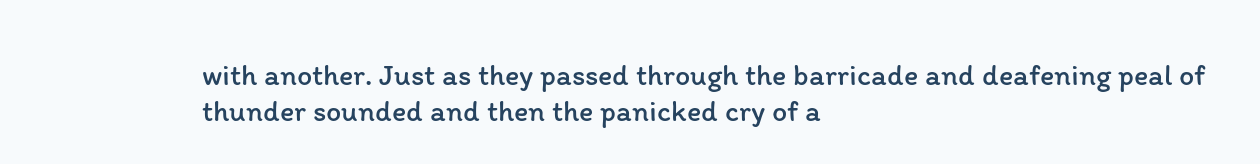with another. Just as they passed through the barricade and deafening peal of thunder sounded and then the panicked cry of a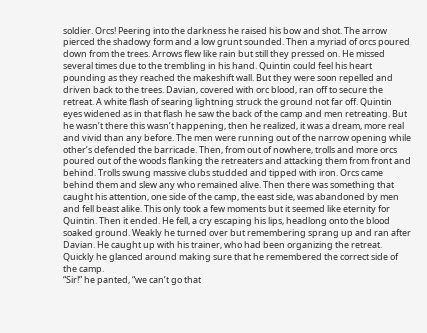soldier. Orcs! Peering into the darkness he raised his bow and shot. The arrow pierced the shadowy form and a low grunt sounded. Then a myriad of orcs poured down from the trees. Arrows flew like rain but still they pressed on. He missed several times due to the trembling in his hand. Quintin could feel his heart pounding as they reached the makeshift wall. But they were soon repelled and driven back to the trees. Davian, covered with orc blood, ran off to secure the retreat. A white flash of searing lightning struck the ground not far off. Quintin eyes widened as in that flash he saw the back of the camp and men retreating. But he wasn’t there this wasn’t happening, then he realized, it was a dream, more real and vivid than any before. The men were running out of the narrow opening while other’s defended the barricade. Then, from out of nowhere, trolls and more orcs poured out of the woods flanking the retreaters and attacking them from front and behind. Trolls swung massive clubs studded and tipped with iron. Orcs came behind them and slew any who remained alive. Then there was something that caught his attention, one side of the camp, the east side, was abandoned by men and fell beast alike. This only took a few moments but it seemed like eternity for Quintin. Then it ended. He fell, a cry escaping his lips, headlong onto the blood soaked ground. Weakly he turned over but remembering sprang up and ran after Davian. He caught up with his trainer, who had been organizing the retreat. Quickly he glanced around making sure that he remembered the correct side of the camp.
“Sir!” he panted, “we can’t go that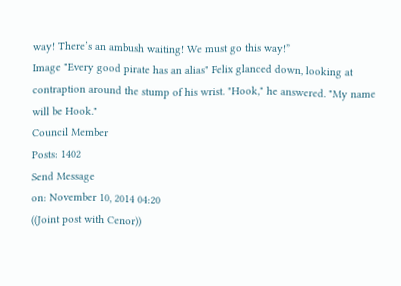way! There’s an ambush waiting! We must go this way!”
Image "Every good pirate has an alias" Felix glanced down, looking at contraption around the stump of his wrist. "Hook," he answered. "My name will be Hook."
Council Member
Posts: 1402
Send Message
on: November 10, 2014 04:20
((Joint post with Cenor))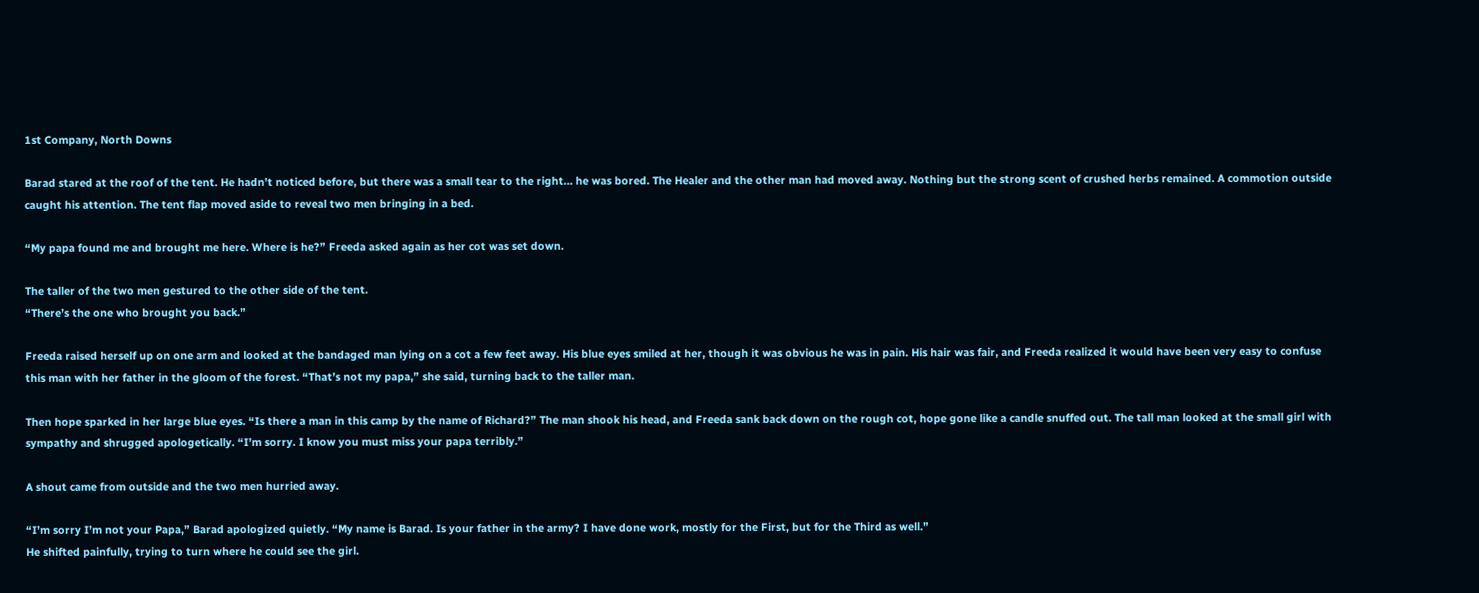1st Company, North Downs

Barad stared at the roof of the tent. He hadn’t noticed before, but there was a small tear to the right… he was bored. The Healer and the other man had moved away. Nothing but the strong scent of crushed herbs remained. A commotion outside caught his attention. The tent flap moved aside to reveal two men bringing in a bed.

“My papa found me and brought me here. Where is he?” Freeda asked again as her cot was set down.

The taller of the two men gestured to the other side of the tent.
“There’s the one who brought you back.”

Freeda raised herself up on one arm and looked at the bandaged man lying on a cot a few feet away. His blue eyes smiled at her, though it was obvious he was in pain. His hair was fair, and Freeda realized it would have been very easy to confuse this man with her father in the gloom of the forest. “That’s not my papa,” she said, turning back to the taller man.

Then hope sparked in her large blue eyes. “Is there a man in this camp by the name of Richard?” The man shook his head, and Freeda sank back down on the rough cot, hope gone like a candle snuffed out. The tall man looked at the small girl with sympathy and shrugged apologetically. “I’m sorry. I know you must miss your papa terribly.”

A shout came from outside and the two men hurried away.

“I’m sorry I’m not your Papa,” Barad apologized quietly. “My name is Barad. Is your father in the army? I have done work, mostly for the First, but for the Third as well.”
He shifted painfully, trying to turn where he could see the girl.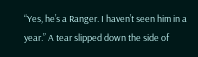“Yes, he’s a Ranger. I haven’t seen him in a year.” A tear slipped down the side of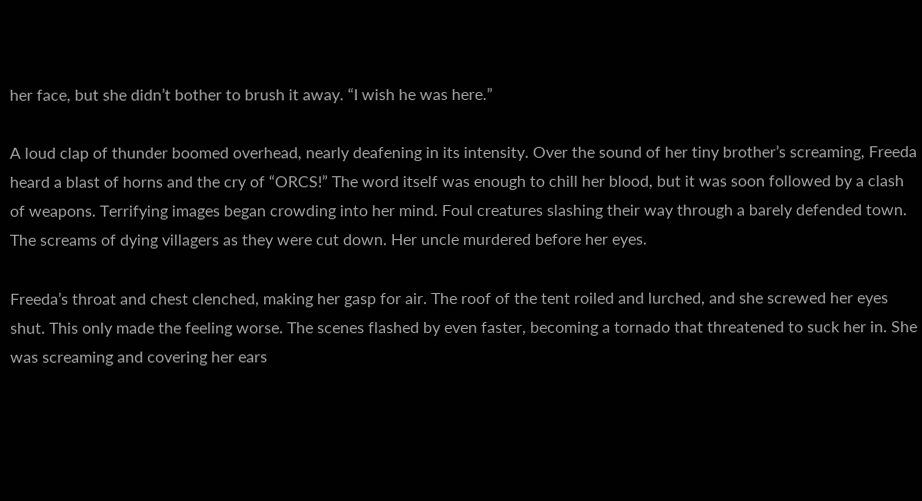her face, but she didn’t bother to brush it away. “I wish he was here.”

A loud clap of thunder boomed overhead, nearly deafening in its intensity. Over the sound of her tiny brother’s screaming, Freeda heard a blast of horns and the cry of “ORCS!” The word itself was enough to chill her blood, but it was soon followed by a clash of weapons. Terrifying images began crowding into her mind. Foul creatures slashing their way through a barely defended town. The screams of dying villagers as they were cut down. Her uncle murdered before her eyes.

Freeda’s throat and chest clenched, making her gasp for air. The roof of the tent roiled and lurched, and she screwed her eyes shut. This only made the feeling worse. The scenes flashed by even faster, becoming a tornado that threatened to suck her in. She was screaming and covering her ears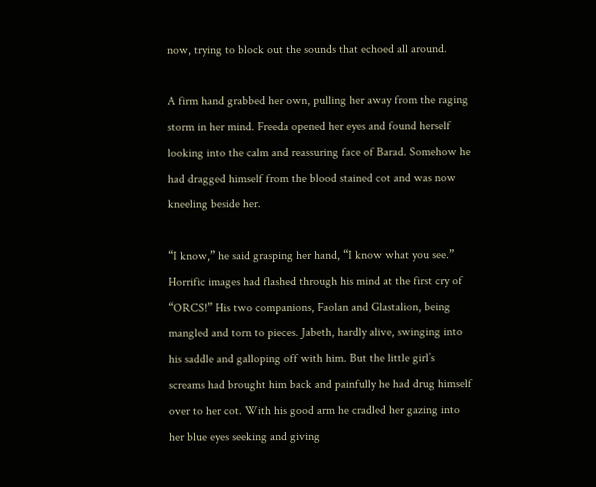now, trying to block out the sounds that echoed all around.

A firm hand grabbed her own, pulling her away from the raging storm in her mind. Freeda opened her eyes and found herself looking into the calm and reassuring face of Barad. Somehow he had dragged himself from the blood stained cot and was now kneeling beside her.

“I know,” he said grasping her hand, “I know what you see.”
Horrific images had flashed through his mind at the first cry of “ORCS!” His two companions, Faolan and Glastalion, being mangled and torn to pieces. Jabeth, hardly alive, swinging into his saddle and galloping off with him. But the little girl’s screams had brought him back and painfully he had drug himself over to her cot. With his good arm he cradled her gazing into her blue eyes seeking and giving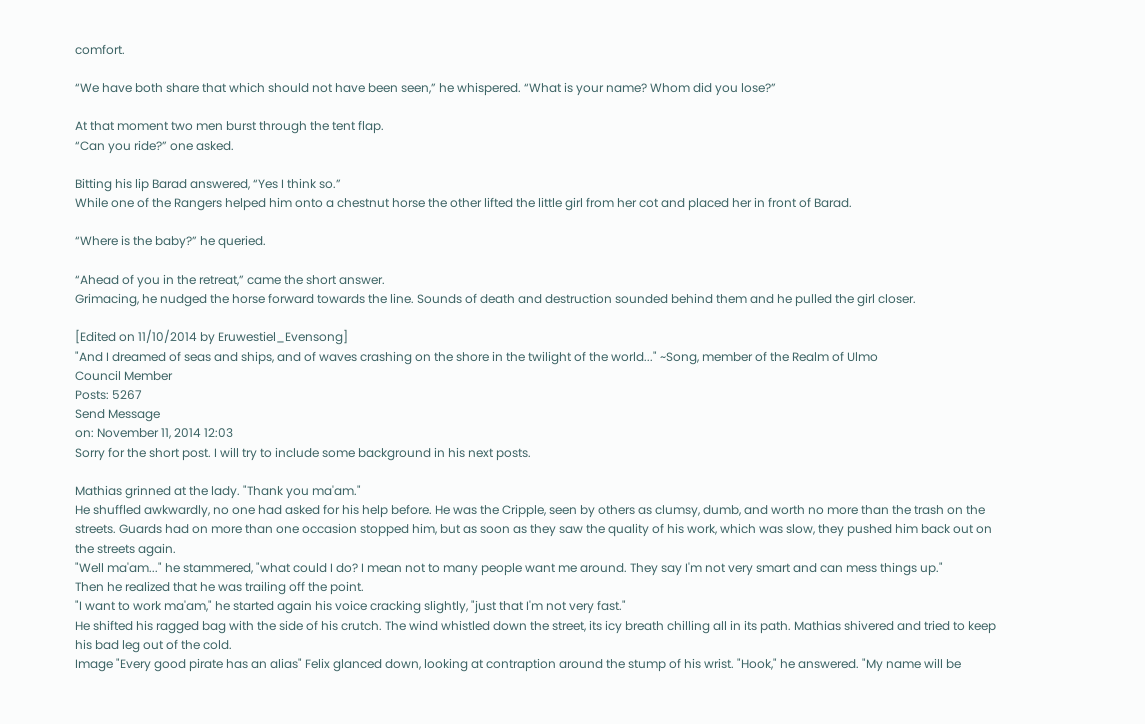comfort.

“We have both share that which should not have been seen,” he whispered. “What is your name? Whom did you lose?”

At that moment two men burst through the tent flap.
“Can you ride?” one asked.

Bitting his lip Barad answered, “Yes I think so.”
While one of the Rangers helped him onto a chestnut horse the other lifted the little girl from her cot and placed her in front of Barad.

“Where is the baby?” he queried.

“Ahead of you in the retreat,” came the short answer.
Grimacing, he nudged the horse forward towards the line. Sounds of death and destruction sounded behind them and he pulled the girl closer.

[Edited on 11/10/2014 by Eruwestiel_Evensong]
"And I dreamed of seas and ships, and of waves crashing on the shore in the twilight of the world..." ~Song, member of the Realm of Ulmo
Council Member
Posts: 5267
Send Message
on: November 11, 2014 12:03
Sorry for the short post. I will try to include some background in his next posts.

Mathias grinned at the lady. "Thank you ma'am."
He shuffled awkwardly, no one had asked for his help before. He was the Cripple, seen by others as clumsy, dumb, and worth no more than the trash on the streets. Guards had on more than one occasion stopped him, but as soon as they saw the quality of his work, which was slow, they pushed him back out on the streets again.
"Well ma'am..." he stammered, "what could I do? I mean not to many people want me around. They say I'm not very smart and can mess things up."
Then he realized that he was trailing off the point.
"I want to work ma'am," he started again his voice cracking slightly, "just that I'm not very fast."
He shifted his ragged bag with the side of his crutch. The wind whistled down the street, its icy breath chilling all in its path. Mathias shivered and tried to keep his bad leg out of the cold.
Image "Every good pirate has an alias" Felix glanced down, looking at contraption around the stump of his wrist. "Hook," he answered. "My name will be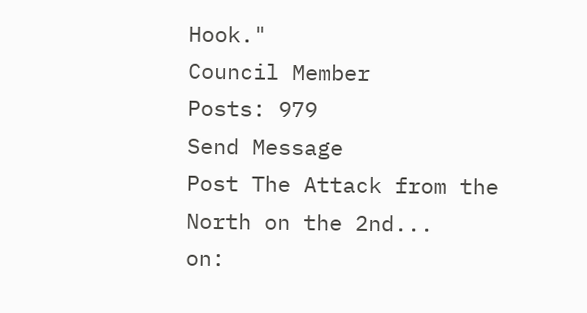Hook."
Council Member
Posts: 979
Send Message
Post The Attack from the North on the 2nd...
on: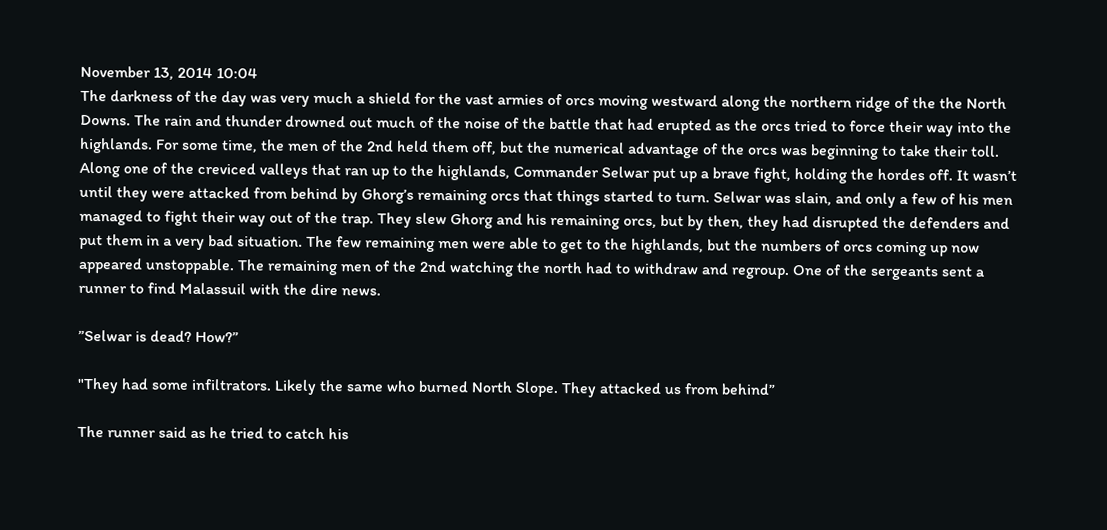November 13, 2014 10:04
The darkness of the day was very much a shield for the vast armies of orcs moving westward along the northern ridge of the the North Downs. The rain and thunder drowned out much of the noise of the battle that had erupted as the orcs tried to force their way into the highlands. For some time, the men of the 2nd held them off, but the numerical advantage of the orcs was beginning to take their toll. Along one of the creviced valleys that ran up to the highlands, Commander Selwar put up a brave fight, holding the hordes off. It wasn’t until they were attacked from behind by Ghorg’s remaining orcs that things started to turn. Selwar was slain, and only a few of his men managed to fight their way out of the trap. They slew Ghorg and his remaining orcs, but by then, they had disrupted the defenders and put them in a very bad situation. The few remaining men were able to get to the highlands, but the numbers of orcs coming up now appeared unstoppable. The remaining men of the 2nd watching the north had to withdraw and regroup. One of the sergeants sent a runner to find Malassuil with the dire news.

”Selwar is dead? How?”

"They had some infiltrators. Likely the same who burned North Slope. They attacked us from behind”

The runner said as he tried to catch his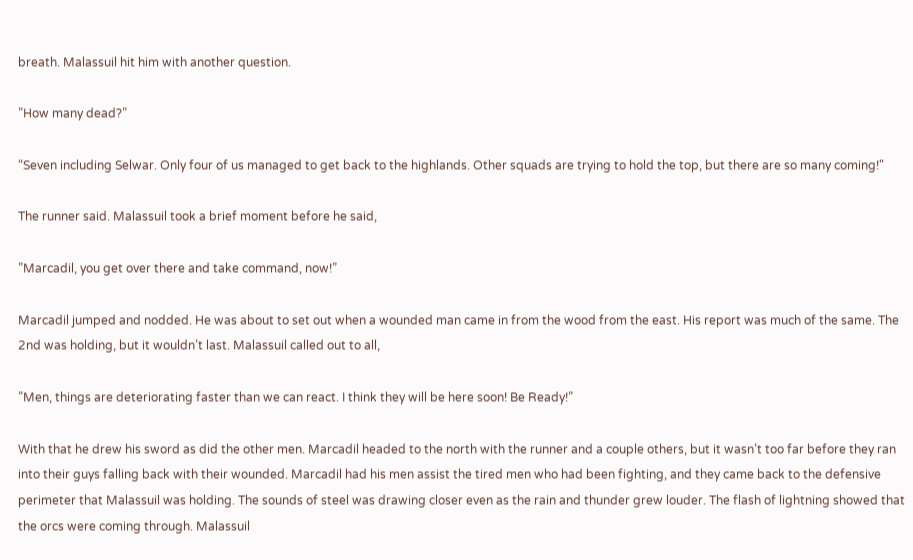breath. Malassuil hit him with another question.

”How many dead?”

“Seven including Selwar. Only four of us managed to get back to the highlands. Other squads are trying to hold the top, but there are so many coming!"

The runner said. Malassuil took a brief moment before he said,

”Marcadil, you get over there and take command, now!”

Marcadil jumped and nodded. He was about to set out when a wounded man came in from the wood from the east. His report was much of the same. The 2nd was holding, but it wouldn’t last. Malassuil called out to all,

”Men, things are deteriorating faster than we can react. I think they will be here soon! Be Ready!”

With that he drew his sword as did the other men. Marcadil headed to the north with the runner and a couple others, but it wasn’t too far before they ran into their guys falling back with their wounded. Marcadil had his men assist the tired men who had been fighting, and they came back to the defensive perimeter that Malassuil was holding. The sounds of steel was drawing closer even as the rain and thunder grew louder. The flash of lightning showed that the orcs were coming through. Malassuil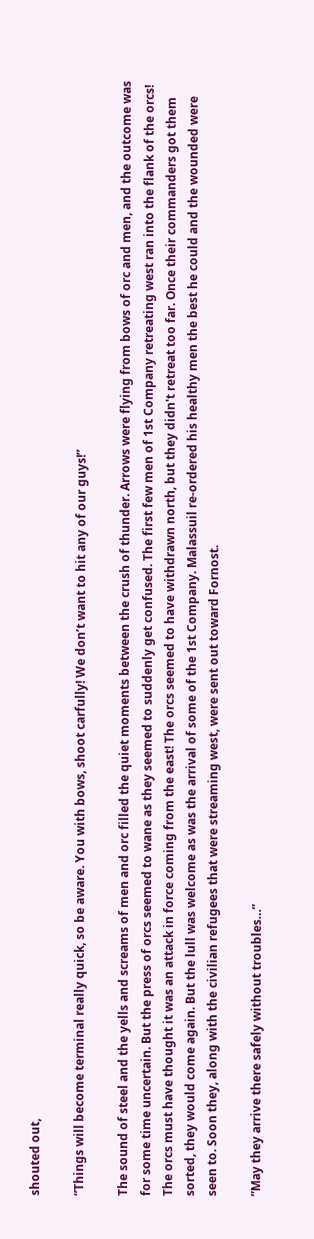shouted out,

”Things will become terminal really quick, so be aware. You with bows, shoot carfully! We don’t want to hit any of our guys!”

The sound of steel and the yells and screams of men and orc filled the quiet moments between the crush of thunder. Arrows were flying from bows of orc and men, and the outcome was for some time uncertain. But the press of orcs seemed to wane as they seemed to suddenly get confused. The first few men of 1st Company retreating west ran into the flank of the orcs! The orcs must have thought it was an attack in force coming from the east! The orcs seemed to have withdrawn north, but they didn't retreat too far. Once their commanders got them sorted, they would come again. But the lull was welcome as was the arrival of some of the 1st Company. Malassuil re-ordered his healthy men the best he could and the wounded were seen to. Soon they, along with the civilian refugees that were streaming west, were sent out toward Fornost.

”May they arrive there safely without troubles…”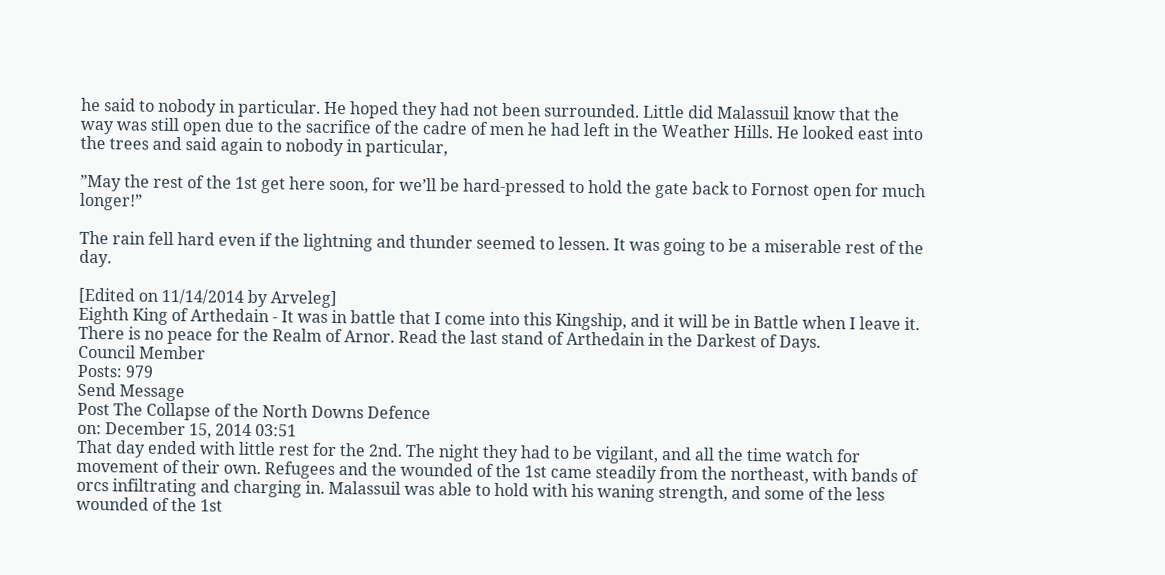he said to nobody in particular. He hoped they had not been surrounded. Little did Malassuil know that the way was still open due to the sacrifice of the cadre of men he had left in the Weather Hills. He looked east into the trees and said again to nobody in particular,

”May the rest of the 1st get here soon, for we’ll be hard-pressed to hold the gate back to Fornost open for much longer!”

The rain fell hard even if the lightning and thunder seemed to lessen. It was going to be a miserable rest of the day.

[Edited on 11/14/2014 by Arveleg]
Eighth King of Arthedain - It was in battle that I come into this Kingship, and it will be in Battle when I leave it. There is no peace for the Realm of Arnor. Read the last stand of Arthedain in the Darkest of Days.
Council Member
Posts: 979
Send Message
Post The Collapse of the North Downs Defence
on: December 15, 2014 03:51
That day ended with little rest for the 2nd. The night they had to be vigilant, and all the time watch for movement of their own. Refugees and the wounded of the 1st came steadily from the northeast, with bands of orcs infiltrating and charging in. Malassuil was able to hold with his waning strength, and some of the less wounded of the 1st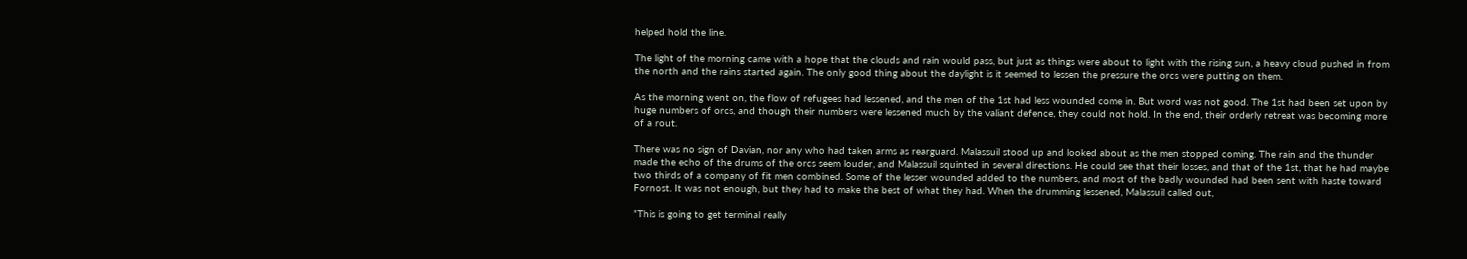helped hold the line.

The light of the morning came with a hope that the clouds and rain would pass, but just as things were about to light with the rising sun, a heavy cloud pushed in from the north and the rains started again. The only good thing about the daylight is it seemed to lessen the pressure the orcs were putting on them.

As the morning went on, the flow of refugees had lessened, and the men of the 1st had less wounded come in. But word was not good. The 1st had been set upon by huge numbers of orcs, and though their numbers were lessened much by the valiant defence, they could not hold. In the end, their orderly retreat was becoming more of a rout.

There was no sign of Davian, nor any who had taken arms as rearguard. Malassuil stood up and looked about as the men stopped coming. The rain and the thunder made the echo of the drums of the orcs seem louder, and Malassuil squinted in several directions. He could see that their losses, and that of the 1st, that he had maybe two thirds of a company of fit men combined. Some of the lesser wounded added to the numbers, and most of the badly wounded had been sent with haste toward Fornost. It was not enough, but they had to make the best of what they had. When the drumming lessened, Malassuil called out,

”This is going to get terminal really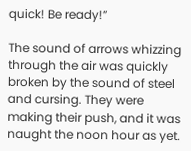quick! Be ready!”

The sound of arrows whizzing through the air was quickly broken by the sound of steel and cursing. They were making their push, and it was naught the noon hour as yet.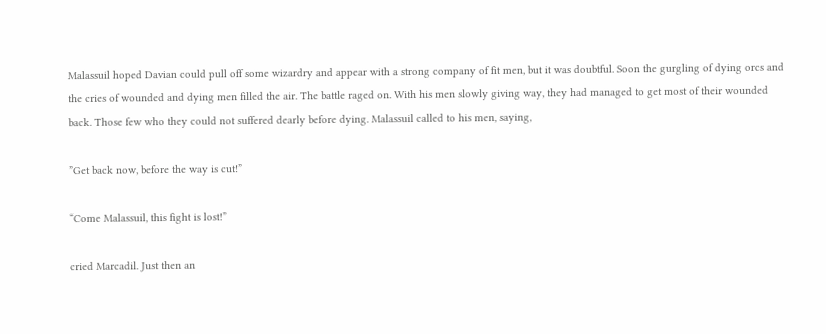Malassuil hoped Davian could pull off some wizardry and appear with a strong company of fit men, but it was doubtful. Soon the gurgling of dying orcs and the cries of wounded and dying men filled the air. The battle raged on. With his men slowly giving way, they had managed to get most of their wounded back. Those few who they could not suffered dearly before dying. Malassuil called to his men, saying,

”Get back now, before the way is cut!”

“Come Malassuil, this fight is lost!”

cried Marcadil. Just then an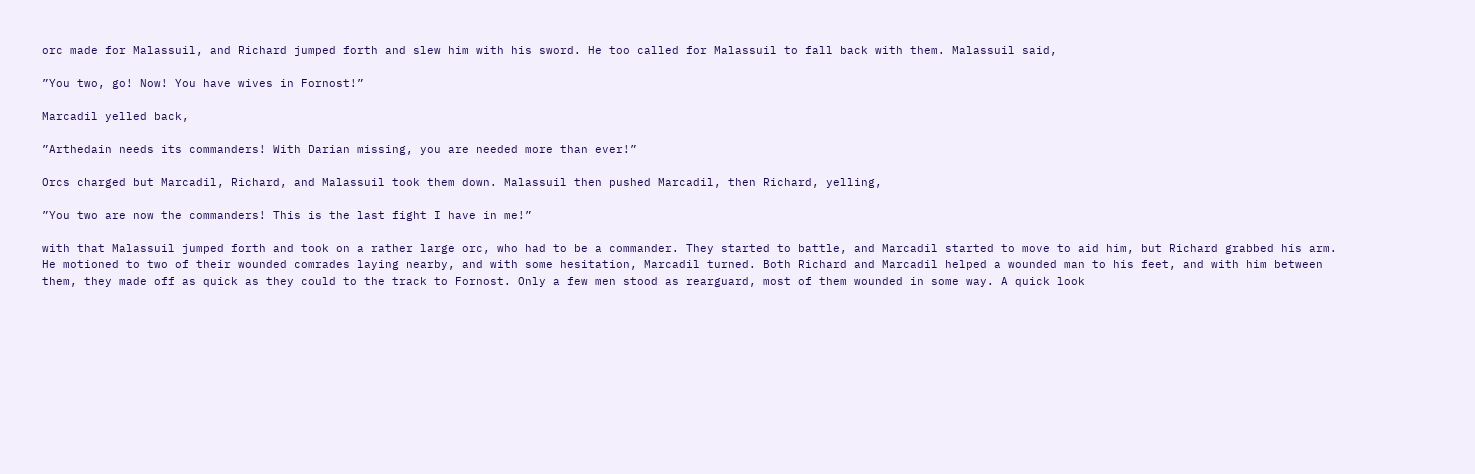orc made for Malassuil, and Richard jumped forth and slew him with his sword. He too called for Malassuil to fall back with them. Malassuil said,

”You two, go! Now! You have wives in Fornost!”

Marcadil yelled back,

”Arthedain needs its commanders! With Darian missing, you are needed more than ever!”

Orcs charged but Marcadil, Richard, and Malassuil took them down. Malassuil then pushed Marcadil, then Richard, yelling,

”You two are now the commanders! This is the last fight I have in me!”

with that Malassuil jumped forth and took on a rather large orc, who had to be a commander. They started to battle, and Marcadil started to move to aid him, but Richard grabbed his arm. He motioned to two of their wounded comrades laying nearby, and with some hesitation, Marcadil turned. Both Richard and Marcadil helped a wounded man to his feet, and with him between them, they made off as quick as they could to the track to Fornost. Only a few men stood as rearguard, most of them wounded in some way. A quick look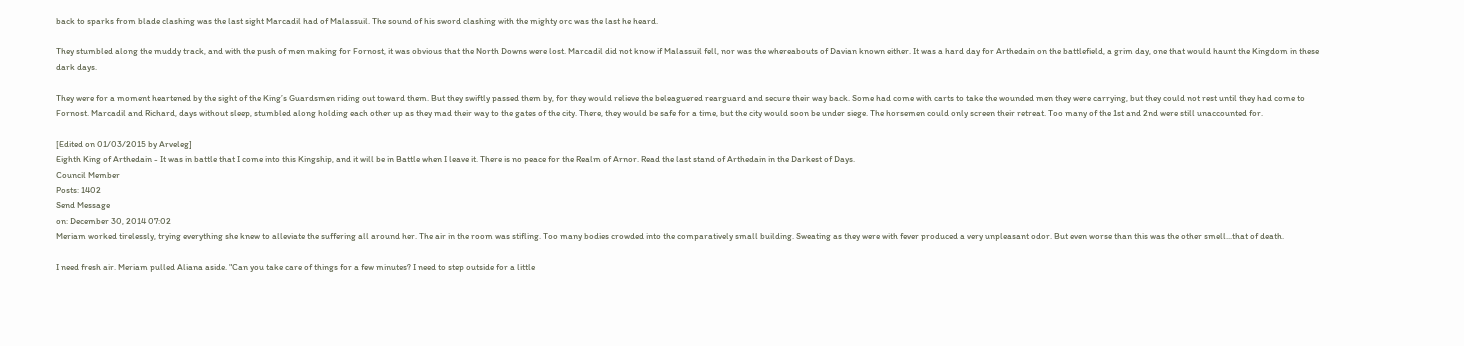back to sparks from blade clashing was the last sight Marcadil had of Malassuil. The sound of his sword clashing with the mighty orc was the last he heard.

They stumbled along the muddy track, and with the push of men making for Fornost, it was obvious that the North Downs were lost. Marcadil did not know if Malassuil fell, nor was the whereabouts of Davian known either. It was a hard day for Arthedain on the battlefield, a grim day, one that would haunt the Kingdom in these dark days.

They were for a moment heartened by the sight of the King’s Guardsmen riding out toward them. But they swiftly passed them by, for they would relieve the beleaguered rearguard and secure their way back. Some had come with carts to take the wounded men they were carrying, but they could not rest until they had come to Fornost. Marcadil and Richard, days without sleep, stumbled along holding each other up as they mad their way to the gates of the city. There, they would be safe for a time, but the city would soon be under siege. The horsemen could only screen their retreat. Too many of the 1st and 2nd were still unaccounted for.

[Edited on 01/03/2015 by Arveleg]
Eighth King of Arthedain - It was in battle that I come into this Kingship, and it will be in Battle when I leave it. There is no peace for the Realm of Arnor. Read the last stand of Arthedain in the Darkest of Days.
Council Member
Posts: 1402
Send Message
on: December 30, 2014 07:02
Meriam worked tirelessly, trying everything she knew to alleviate the suffering all around her. The air in the room was stifling. Too many bodies crowded into the comparatively small building. Sweating as they were with fever produced a very unpleasant odor. But even worse than this was the other smell...that of death.

I need fresh air. Meriam pulled Aliana aside. "Can you take care of things for a few minutes? I need to step outside for a little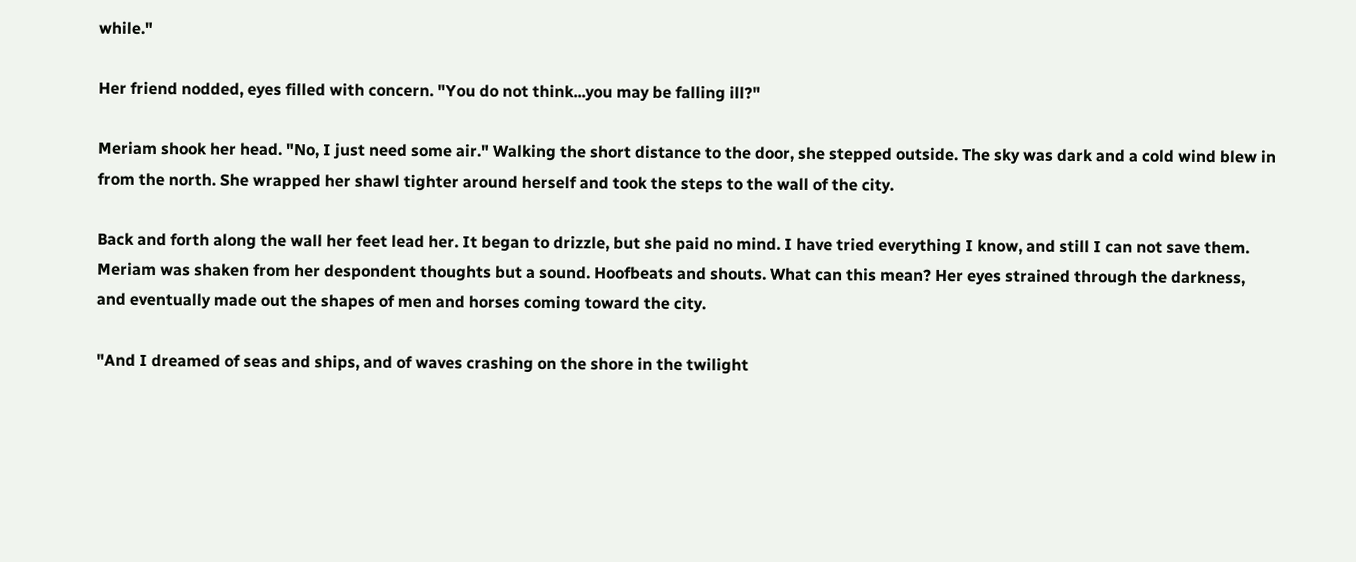while."

Her friend nodded, eyes filled with concern. "You do not think...you may be falling ill?"

Meriam shook her head. "No, I just need some air." Walking the short distance to the door, she stepped outside. The sky was dark and a cold wind blew in from the north. She wrapped her shawl tighter around herself and took the steps to the wall of the city.

Back and forth along the wall her feet lead her. It began to drizzle, but she paid no mind. I have tried everything I know, and still I can not save them. Meriam was shaken from her despondent thoughts but a sound. Hoofbeats and shouts. What can this mean? Her eyes strained through the darkness, and eventually made out the shapes of men and horses coming toward the city.

"And I dreamed of seas and ships, and of waves crashing on the shore in the twilight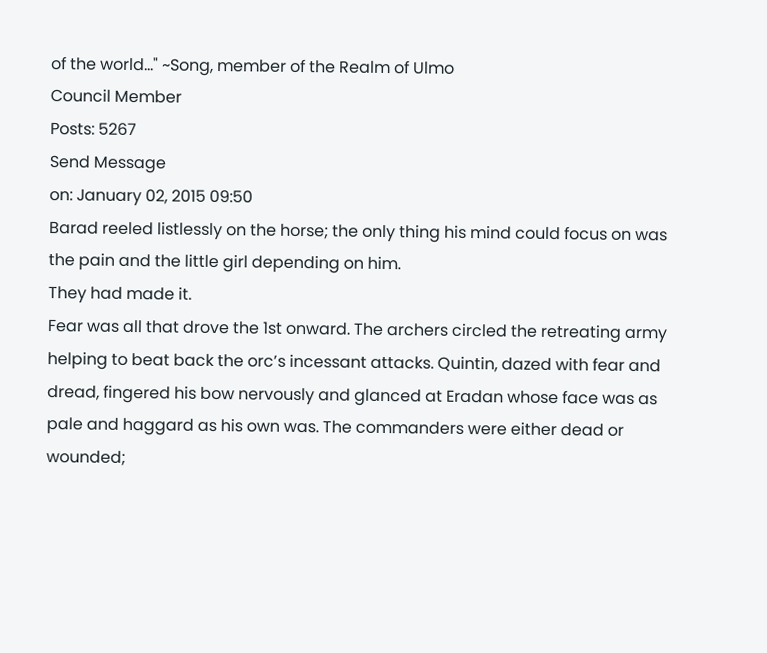of the world..." ~Song, member of the Realm of Ulmo
Council Member
Posts: 5267
Send Message
on: January 02, 2015 09:50
Barad reeled listlessly on the horse; the only thing his mind could focus on was the pain and the little girl depending on him.
They had made it.
Fear was all that drove the 1st onward. The archers circled the retreating army helping to beat back the orc’s incessant attacks. Quintin, dazed with fear and dread, fingered his bow nervously and glanced at Eradan whose face was as pale and haggard as his own was. The commanders were either dead or wounded;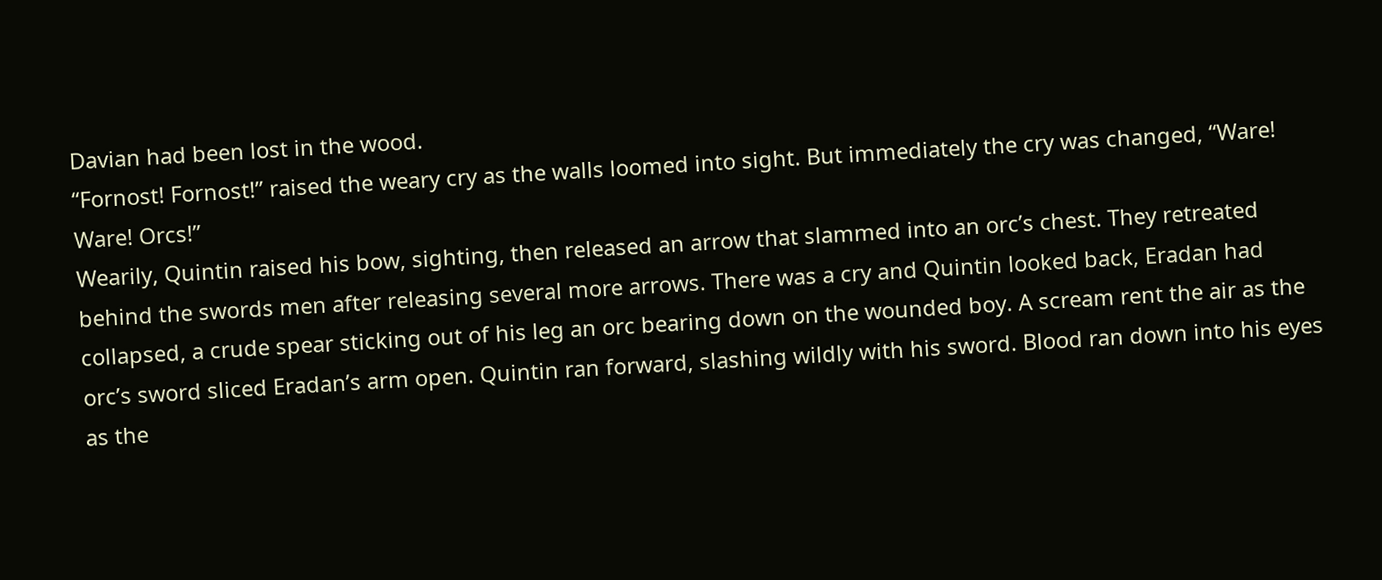Davian had been lost in the wood.
“Fornost! Fornost!” raised the weary cry as the walls loomed into sight. But immediately the cry was changed, “Ware! Ware! Orcs!”
Wearily, Quintin raised his bow, sighting, then released an arrow that slammed into an orc’s chest. They retreated behind the swords men after releasing several more arrows. There was a cry and Quintin looked back, Eradan had collapsed, a crude spear sticking out of his leg an orc bearing down on the wounded boy. A scream rent the air as the orc’s sword sliced Eradan’s arm open. Quintin ran forward, slashing wildly with his sword. Blood ran down into his eyes as the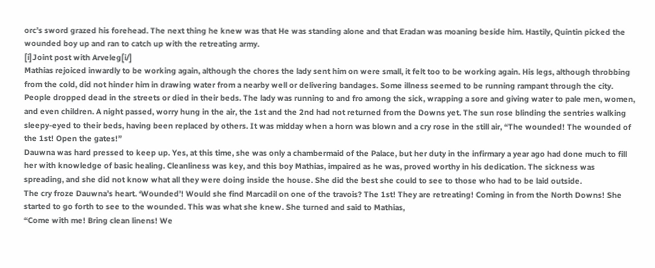orc’s sword grazed his forehead. The next thing he knew was that He was standing alone and that Eradan was moaning beside him. Hastily, Quintin picked the wounded boy up and ran to catch up with the retreating army.
[i]Joint post with Arveleg[i/]
Mathias rejoiced inwardly to be working again, although the chores the lady sent him on were small, it felt too to be working again. His legs, although throbbing from the cold, did not hinder him in drawing water from a nearby well or delivering bandages. Some illness seemed to be running rampant through the city. People dropped dead in the streets or died in their beds. The lady was running to and fro among the sick, wrapping a sore and giving water to pale men, women, and even children. A night passed, worry hung in the air, the 1st and the 2nd had not returned from the Downs yet. The sun rose blinding the sentries walking sleepy-eyed to their beds, having been replaced by others. It was midday when a horn was blown and a cry rose in the still air, “The wounded! The wounded of the 1st! Open the gates!”
Dauwna was hard pressed to keep up. Yes, at this time, she was only a chambermaid of the Palace, but her duty in the infirmary a year ago had done much to fill her with knowledge of basic healing. Cleanliness was key, and this boy Mathias, impaired as he was, proved worthy in his dedication. The sickness was spreading, and she did not know what all they were doing inside the house. She did the best she could to see to those who had to be laid outside.
The cry froze Dauwna’s heart. ‘Wounded’! Would she find Marcadil on one of the travois? The 1st! They are retreating! Coming in from the North Downs! She started to go forth to see to the wounded. This was what she knew. She turned and said to Mathias,
“Come with me! Bring clean linens! We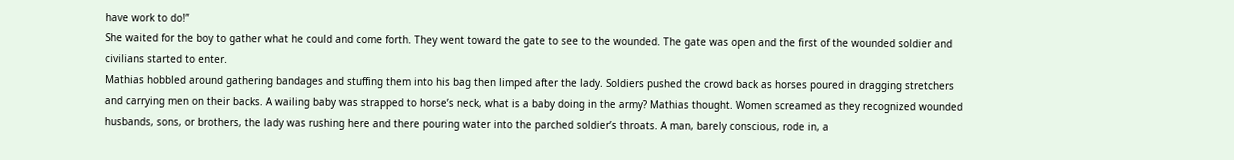have work to do!”
She waited for the boy to gather what he could and come forth. They went toward the gate to see to the wounded. The gate was open and the first of the wounded soldier and civilians started to enter.
Mathias hobbled around gathering bandages and stuffing them into his bag then limped after the lady. Soldiers pushed the crowd back as horses poured in dragging stretchers and carrying men on their backs. A wailing baby was strapped to horse’s neck, what is a baby doing in the army? Mathias thought. Women screamed as they recognized wounded husbands, sons, or brothers, the lady was rushing here and there pouring water into the parched soldier’s throats. A man, barely conscious, rode in, a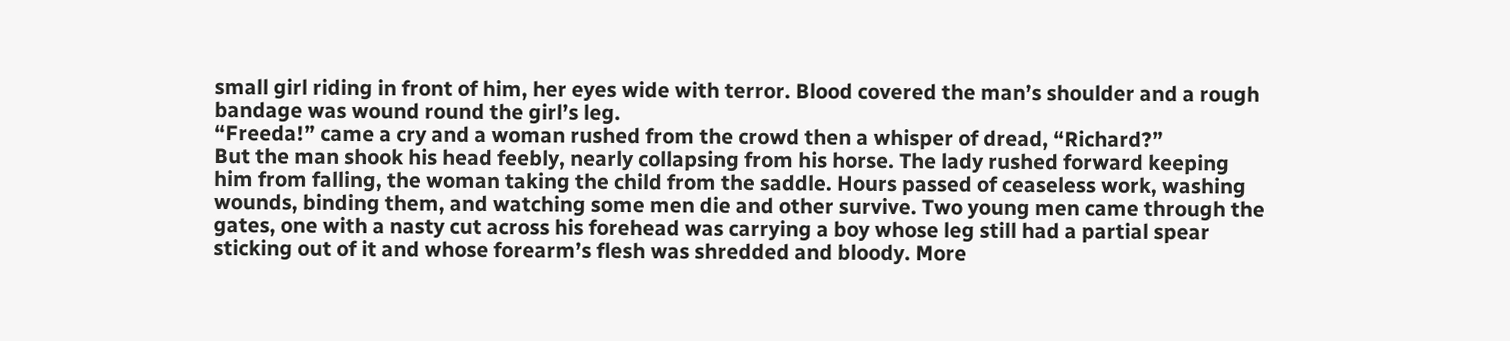small girl riding in front of him, her eyes wide with terror. Blood covered the man’s shoulder and a rough bandage was wound round the girl’s leg.
“Freeda!” came a cry and a woman rushed from the crowd then a whisper of dread, “Richard?”
But the man shook his head feebly, nearly collapsing from his horse. The lady rushed forward keeping him from falling, the woman taking the child from the saddle. Hours passed of ceaseless work, washing wounds, binding them, and watching some men die and other survive. Two young men came through the gates, one with a nasty cut across his forehead was carrying a boy whose leg still had a partial spear sticking out of it and whose forearm’s flesh was shredded and bloody. More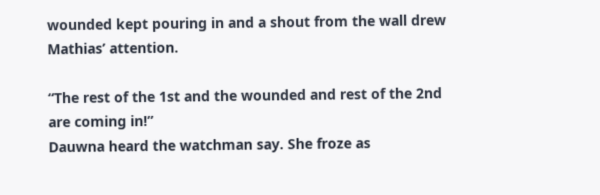wounded kept pouring in and a shout from the wall drew Mathias’ attention.

“The rest of the 1st and the wounded and rest of the 2nd are coming in!”
Dauwna heard the watchman say. She froze as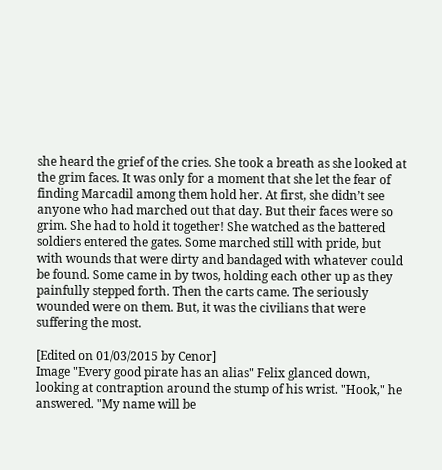she heard the grief of the cries. She took a breath as she looked at the grim faces. It was only for a moment that she let the fear of finding Marcadil among them hold her. At first, she didn’t see anyone who had marched out that day. But their faces were so grim. She had to hold it together! She watched as the battered soldiers entered the gates. Some marched still with pride, but with wounds that were dirty and bandaged with whatever could be found. Some came in by twos, holding each other up as they painfully stepped forth. Then the carts came. The seriously wounded were on them. But, it was the civilians that were suffering the most.

[Edited on 01/03/2015 by Cenor]
Image "Every good pirate has an alias" Felix glanced down, looking at contraption around the stump of his wrist. "Hook," he answered. "My name will be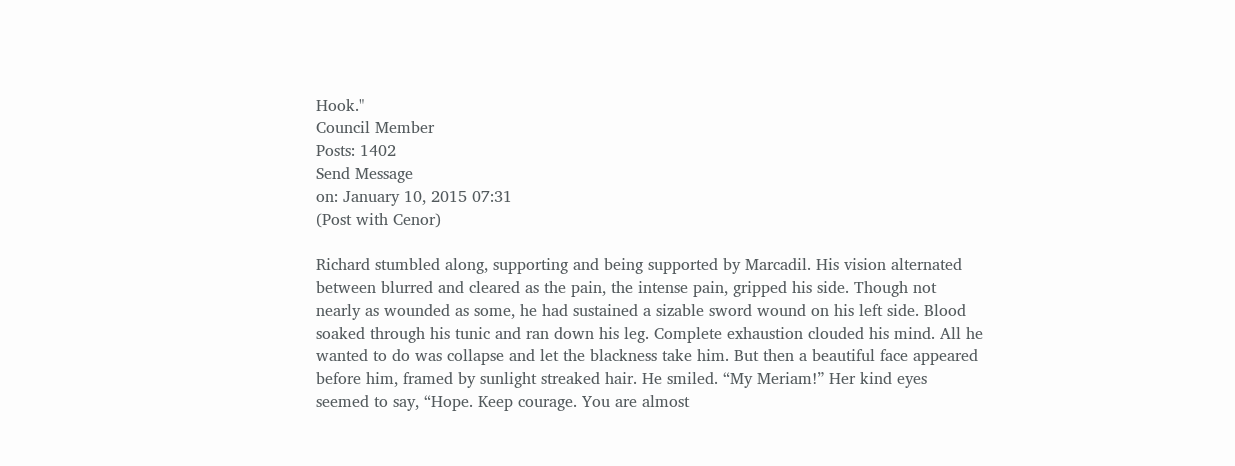Hook."
Council Member
Posts: 1402
Send Message
on: January 10, 2015 07:31
(Post with Cenor)

Richard stumbled along, supporting and being supported by Marcadil. His vision alternated between blurred and cleared as the pain, the intense pain, gripped his side. Though not nearly as wounded as some, he had sustained a sizable sword wound on his left side. Blood soaked through his tunic and ran down his leg. Complete exhaustion clouded his mind. All he wanted to do was collapse and let the blackness take him. But then a beautiful face appeared before him, framed by sunlight streaked hair. He smiled. “My Meriam!” Her kind eyes seemed to say, “Hope. Keep courage. You are almost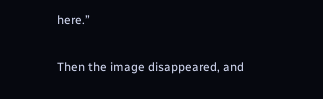here.”

Then the image disappeared, and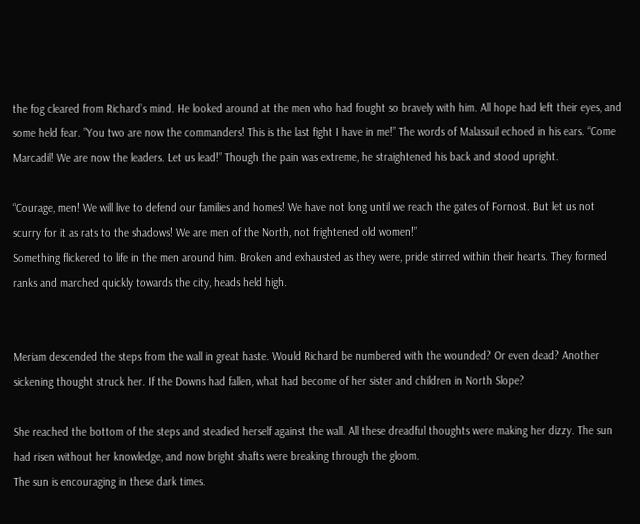the fog cleared from Richard’s mind. He looked around at the men who had fought so bravely with him. All hope had left their eyes, and some held fear. ”You two are now the commanders! This is the last fight I have in me!” The words of Malassuil echoed in his ears. “Come Marcadil! We are now the leaders. Let us lead!” Though the pain was extreme, he straightened his back and stood upright.

“Courage, men! We will live to defend our families and homes! We have not long until we reach the gates of Fornost. But let us not scurry for it as rats to the shadows! We are men of the North, not frightened old women!”
Something flickered to life in the men around him. Broken and exhausted as they were, pride stirred within their hearts. They formed ranks and marched quickly towards the city, heads held high.


Meriam descended the steps from the wall in great haste. Would Richard be numbered with the wounded? Or even dead? Another sickening thought struck her. If the Downs had fallen, what had become of her sister and children in North Slope?

She reached the bottom of the steps and steadied herself against the wall. All these dreadful thoughts were making her dizzy. The sun had risen without her knowledge, and now bright shafts were breaking through the gloom.
The sun is encouraging in these dark times.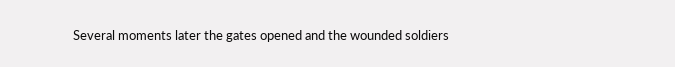Several moments later the gates opened and the wounded soldiers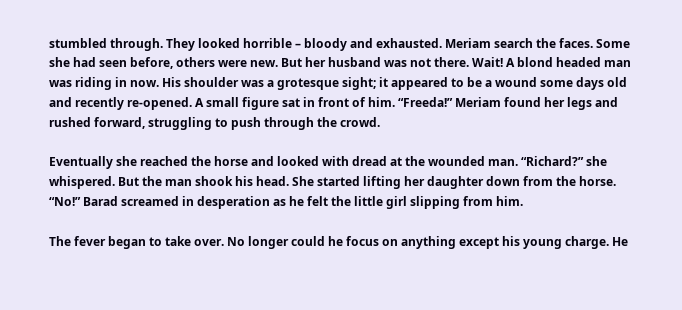stumbled through. They looked horrible – bloody and exhausted. Meriam search the faces. Some she had seen before, others were new. But her husband was not there. Wait! A blond headed man was riding in now. His shoulder was a grotesque sight; it appeared to be a wound some days old and recently re-opened. A small figure sat in front of him. “Freeda!” Meriam found her legs and rushed forward, struggling to push through the crowd.

Eventually she reached the horse and looked with dread at the wounded man. “Richard?” she whispered. But the man shook his head. She started lifting her daughter down from the horse. “No!” Barad screamed in desperation as he felt the little girl slipping from him.

The fever began to take over. No longer could he focus on anything except his young charge. He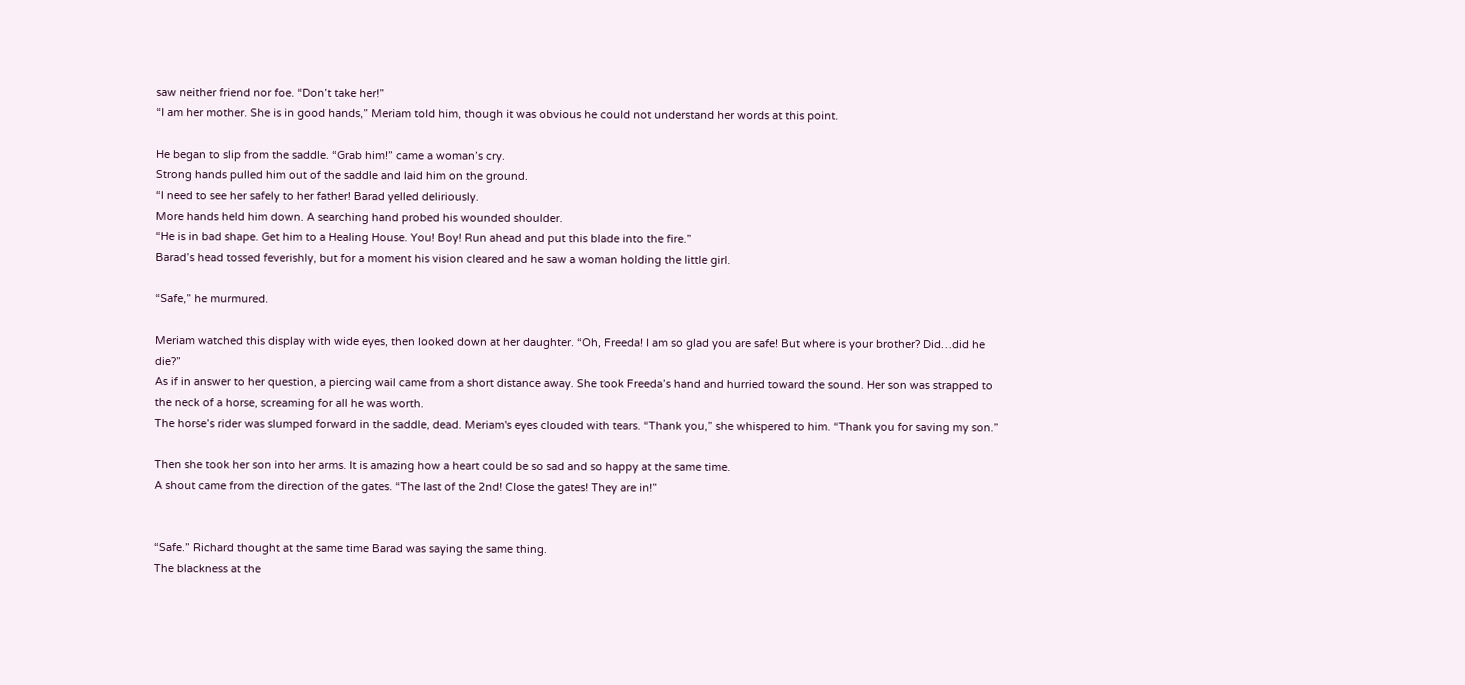saw neither friend nor foe. “Don’t take her!”
“I am her mother. She is in good hands,” Meriam told him, though it was obvious he could not understand her words at this point.

He began to slip from the saddle. “Grab him!” came a woman’s cry.
Strong hands pulled him out of the saddle and laid him on the ground.
“I need to see her safely to her father! Barad yelled deliriously.
More hands held him down. A searching hand probed his wounded shoulder.
“He is in bad shape. Get him to a Healing House. You! Boy! Run ahead and put this blade into the fire.”
Barad’s head tossed feverishly, but for a moment his vision cleared and he saw a woman holding the little girl.

“Safe,” he murmured.

Meriam watched this display with wide eyes, then looked down at her daughter. “Oh, Freeda! I am so glad you are safe! But where is your brother? Did…did he die?”
As if in answer to her question, a piercing wail came from a short distance away. She took Freeda’s hand and hurried toward the sound. Her son was strapped to the neck of a horse, screaming for all he was worth.
The horse’s rider was slumped forward in the saddle, dead. Meriam's eyes clouded with tears. “Thank you,” she whispered to him. “Thank you for saving my son.”

Then she took her son into her arms. It is amazing how a heart could be so sad and so happy at the same time.
A shout came from the direction of the gates. “The last of the 2nd! Close the gates! They are in!”


“Safe.” Richard thought at the same time Barad was saying the same thing.
The blackness at the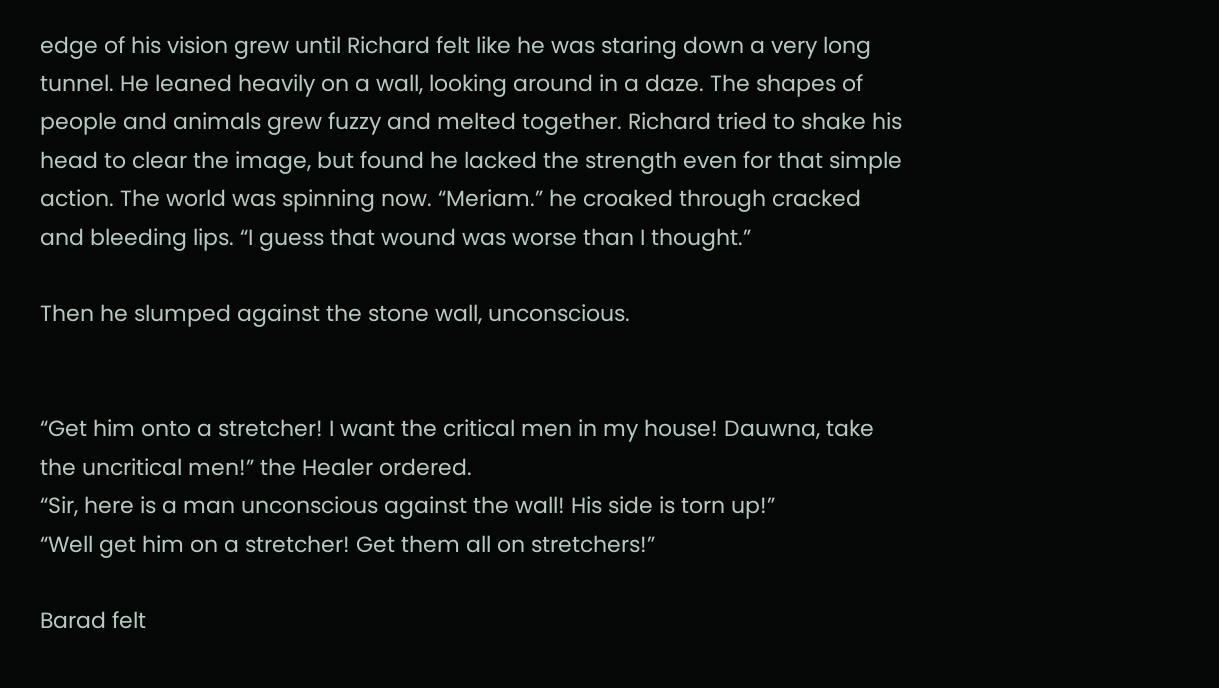edge of his vision grew until Richard felt like he was staring down a very long tunnel. He leaned heavily on a wall, looking around in a daze. The shapes of people and animals grew fuzzy and melted together. Richard tried to shake his head to clear the image, but found he lacked the strength even for that simple action. The world was spinning now. “Meriam.” he croaked through cracked and bleeding lips. “I guess that wound was worse than I thought.”

Then he slumped against the stone wall, unconscious.


“Get him onto a stretcher! I want the critical men in my house! Dauwna, take the uncritical men!” the Healer ordered.
“Sir, here is a man unconscious against the wall! His side is torn up!”
“Well get him on a stretcher! Get them all on stretchers!”

Barad felt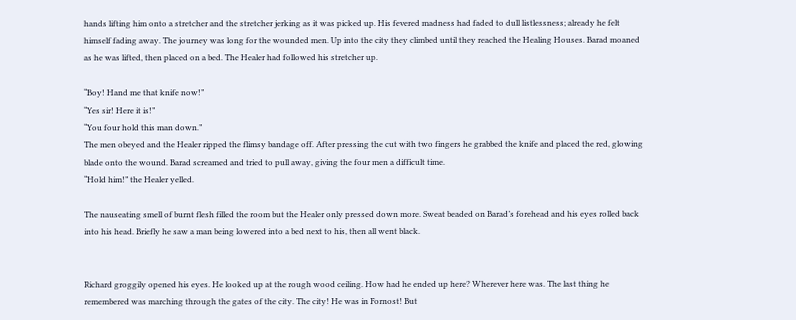hands lifting him onto a stretcher and the stretcher jerking as it was picked up. His fevered madness had faded to dull listlessness; already he felt himself fading away. The journey was long for the wounded men. Up into the city they climbed until they reached the Healing Houses. Barad moaned as he was lifted, then placed on a bed. The Healer had followed his stretcher up.

“Boy! Hand me that knife now!”
“Yes sir! Here it is!”
“You four hold this man down.”
The men obeyed and the Healer ripped the flimsy bandage off. After pressing the cut with two fingers he grabbed the knife and placed the red, glowing blade onto the wound. Barad screamed and tried to pull away, giving the four men a difficult time.
“Hold him!” the Healer yelled.

The nauseating smell of burnt flesh filled the room but the Healer only pressed down more. Sweat beaded on Barad’s forehead and his eyes rolled back into his head. Briefly he saw a man being lowered into a bed next to his, then all went black.


Richard groggily opened his eyes. He looked up at the rough wood ceiling. How had he ended up here? Wherever here was. The last thing he remembered was marching through the gates of the city. The city! He was in Fornost! But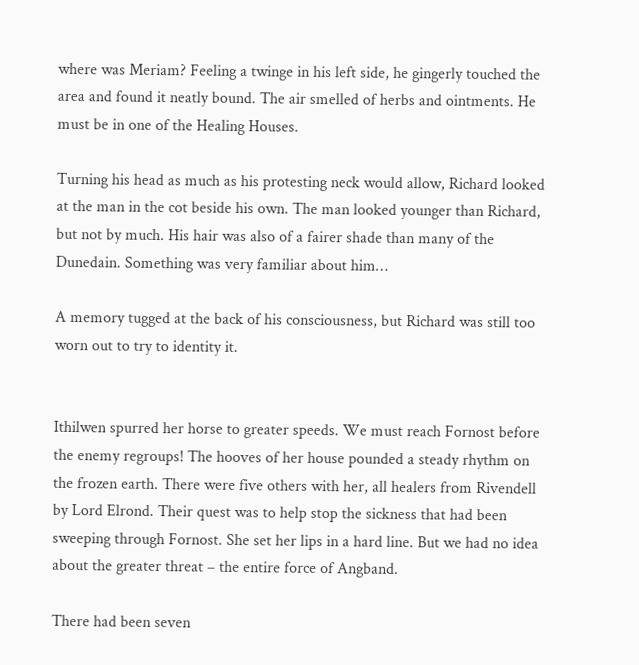where was Meriam? Feeling a twinge in his left side, he gingerly touched the area and found it neatly bound. The air smelled of herbs and ointments. He must be in one of the Healing Houses.

Turning his head as much as his protesting neck would allow, Richard looked at the man in the cot beside his own. The man looked younger than Richard, but not by much. His hair was also of a fairer shade than many of the Dunedain. Something was very familiar about him…

A memory tugged at the back of his consciousness, but Richard was still too worn out to try to identity it.


Ithilwen spurred her horse to greater speeds. We must reach Fornost before the enemy regroups! The hooves of her house pounded a steady rhythm on the frozen earth. There were five others with her, all healers from Rivendell by Lord Elrond. Their quest was to help stop the sickness that had been sweeping through Fornost. She set her lips in a hard line. But we had no idea about the greater threat – the entire force of Angband.

There had been seven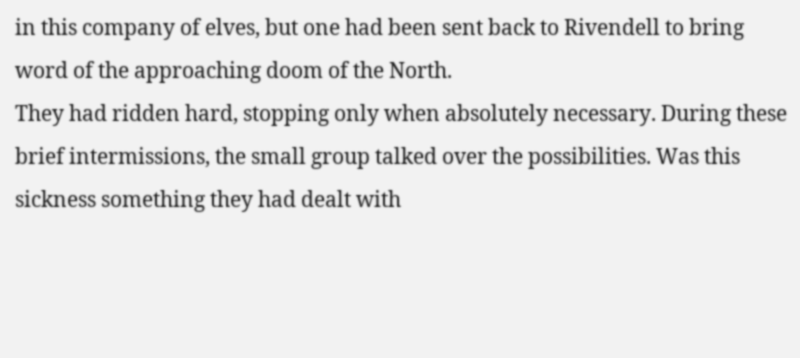in this company of elves, but one had been sent back to Rivendell to bring word of the approaching doom of the North.
They had ridden hard, stopping only when absolutely necessary. During these brief intermissions, the small group talked over the possibilities. Was this sickness something they had dealt with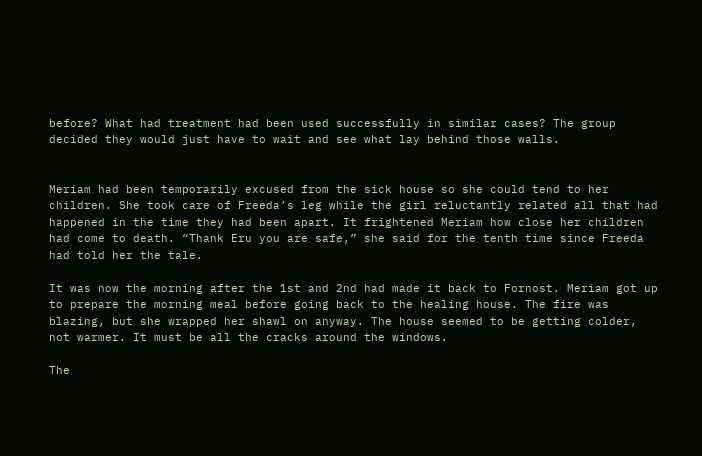before? What had treatment had been used successfully in similar cases? The group decided they would just have to wait and see what lay behind those walls.


Meriam had been temporarily excused from the sick house so she could tend to her children. She took care of Freeda’s leg while the girl reluctantly related all that had happened in the time they had been apart. It frightened Meriam how close her children had come to death. “Thank Eru you are safe,” she said for the tenth time since Freeda had told her the tale.

It was now the morning after the 1st and 2nd had made it back to Fornost. Meriam got up to prepare the morning meal before going back to the healing house. The fire was blazing, but she wrapped her shawl on anyway. The house seemed to be getting colder, not warmer. It must be all the cracks around the windows.

The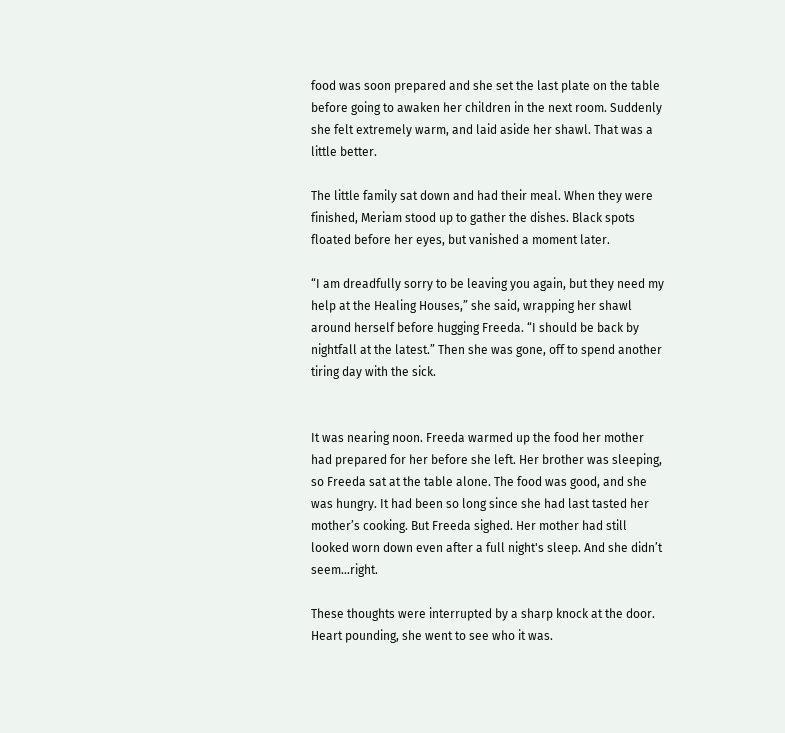food was soon prepared and she set the last plate on the table before going to awaken her children in the next room. Suddenly she felt extremely warm, and laid aside her shawl. That was a little better.

The little family sat down and had their meal. When they were finished, Meriam stood up to gather the dishes. Black spots floated before her eyes, but vanished a moment later.

“I am dreadfully sorry to be leaving you again, but they need my help at the Healing Houses,” she said, wrapping her shawl around herself before hugging Freeda. “I should be back by nightfall at the latest.” Then she was gone, off to spend another tiring day with the sick.


It was nearing noon. Freeda warmed up the food her mother had prepared for her before she left. Her brother was sleeping, so Freeda sat at the table alone. The food was good, and she was hungry. It had been so long since she had last tasted her mother’s cooking. But Freeda sighed. Her mother had still looked worn down even after a full night's sleep. And she didn’t seem…right.

These thoughts were interrupted by a sharp knock at the door. Heart pounding, she went to see who it was.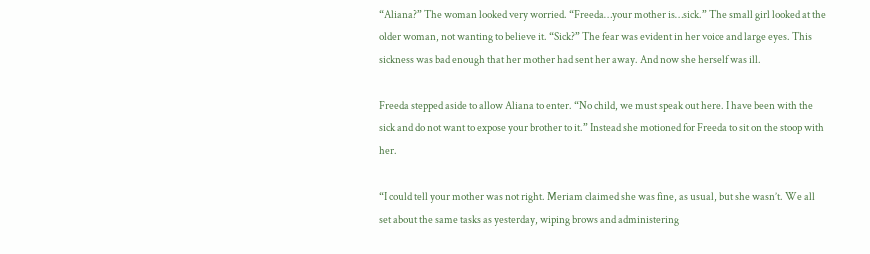“Aliana?” The woman looked very worried. “Freeda…your mother is…sick.” The small girl looked at the older woman, not wanting to believe it. “Sick?” The fear was evident in her voice and large eyes. This sickness was bad enough that her mother had sent her away. And now she herself was ill.

Freeda stepped aside to allow Aliana to enter. “No child, we must speak out here. I have been with the sick and do not want to expose your brother to it.” Instead she motioned for Freeda to sit on the stoop with her.

“I could tell your mother was not right. Meriam claimed she was fine, as usual, but she wasn’t. We all set about the same tasks as yesterday, wiping brows and administering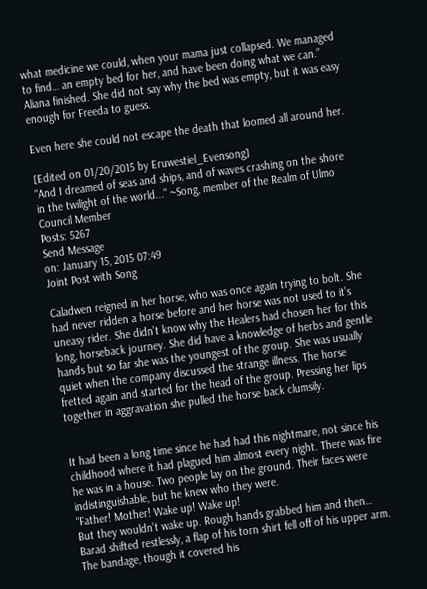what medicine we could, when your mama just collapsed. We managed to find… an empty bed for her, and have been doing what we can.” Aliana finished. She did not say why the bed was empty, but it was easy enough for Freeda to guess.

Even here she could not escape the death that loomed all around her.

[Edited on 01/20/2015 by Eruwestiel_Evensong]
"And I dreamed of seas and ships, and of waves crashing on the shore in the twilight of the world..." ~Song, member of the Realm of Ulmo
Council Member
Posts: 5267
Send Message
on: January 15, 2015 07:49
Joint Post with Song

Caladwen reigned in her horse, who was once again trying to bolt. She had never ridden a horse before and her horse was not used to it’s uneasy rider. She didn’t know why the Healers had chosen her for this long, horseback journey. She did have a knowledge of herbs and gentle hands but so far she was the youngest of the group. She was usually quiet when the company discussed the strange illness. The horse fretted again and started for the head of the group. Pressing her lips together in aggravation she pulled the horse back clumsily.


It had been a long time since he had had this nightmare, not since his childhood where it had plagued him almost every night. There was fire he was in a house. Two people lay on the ground. Their faces were indistinguishable, but he knew who they were.
“Father! Mother! Wake up! Wake up!
But they wouldn’t wake up. Rough hands grabbed him and then…
Barad shifted restlessly, a flap of his torn shirt fell off of his upper arm. The bandage, though it covered his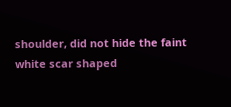shoulder, did not hide the faint white scar shaped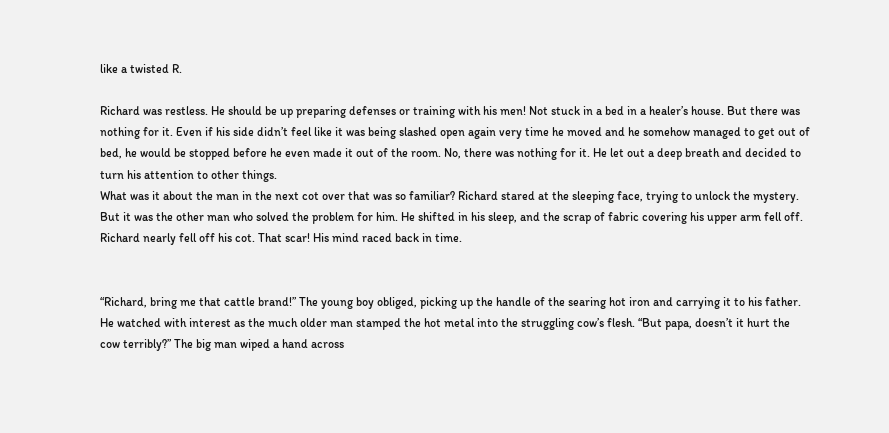like a twisted R.

Richard was restless. He should be up preparing defenses or training with his men! Not stuck in a bed in a healer’s house. But there was nothing for it. Even if his side didn’t feel like it was being slashed open again very time he moved and he somehow managed to get out of bed, he would be stopped before he even made it out of the room. No, there was nothing for it. He let out a deep breath and decided to turn his attention to other things.
What was it about the man in the next cot over that was so familiar? Richard stared at the sleeping face, trying to unlock the mystery. But it was the other man who solved the problem for him. He shifted in his sleep, and the scrap of fabric covering his upper arm fell off. Richard nearly fell off his cot. That scar! His mind raced back in time.


“Richard, bring me that cattle brand!” The young boy obliged, picking up the handle of the searing hot iron and carrying it to his father. He watched with interest as the much older man stamped the hot metal into the struggling cow’s flesh. “But papa, doesn’t it hurt the cow terribly?” The big man wiped a hand across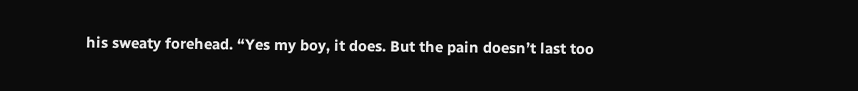his sweaty forehead. “Yes my boy, it does. But the pain doesn’t last too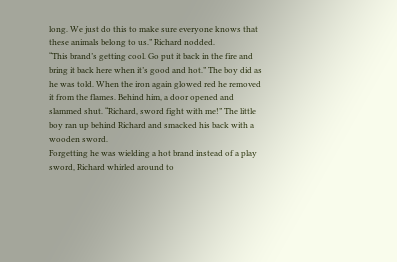long. We just do this to make sure everyone knows that these animals belong to us.” Richard nodded.
“This brand’s getting cool. Go put it back in the fire and bring it back here when it’s good and hot.” The boy did as he was told. When the iron again glowed red he removed it from the flames. Behind him, a door opened and slammed shut. “Richard, sword fight with me!” The little boy ran up behind Richard and smacked his back with a wooden sword.
Forgetting he was wielding a hot brand instead of a play sword, Richard whirled around to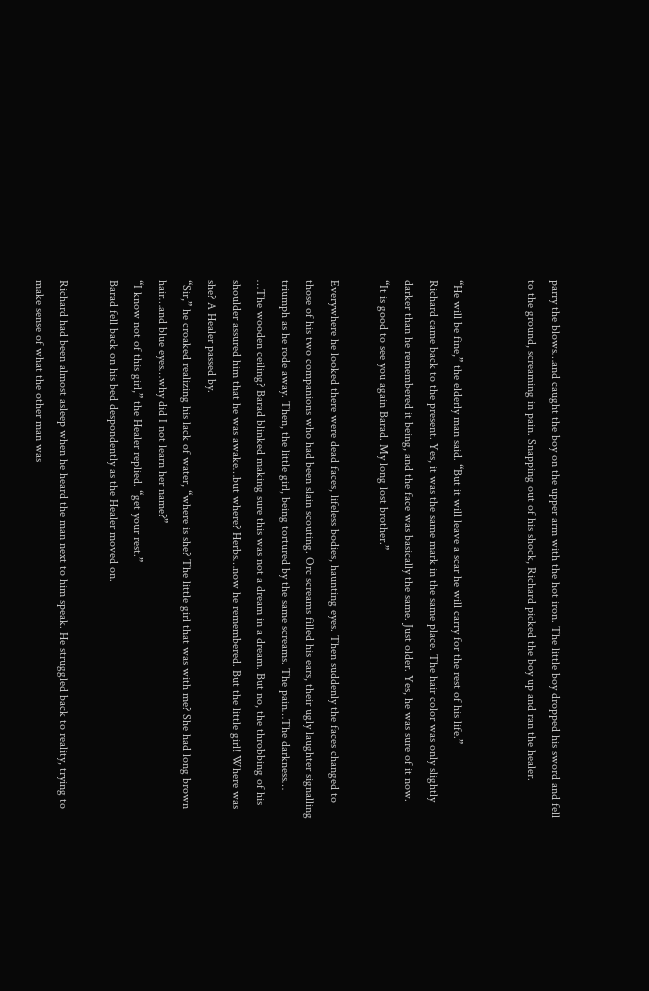parry the blows…and caught the boy on the upper arm with the hot iron. The little boy dropped his sword and fell to the ground, screaming in pain. Snapping out of his shock, Richard picked the boy up and ran the healer.


“He will be fine,” the elderly man said. “But it will leave a scar he will carry for the rest of his life.”
Richard came back to the present. Yes, it was the same mark in the same place. The hair color was only slightly darker than he remembered it being, and the face was basically the same. Just older. Yes, he was sure of it now.
“It is good to see you again Barad. My long lost brother.”

Everywhere he looked there were dead faces, lifeless bodies, haunting eyes. Then suddenly the faces changed to those of his two companions who had been slain scouting. Orc screams filled his ears, their ugly laughter signalling triumph as he rode away. Then, the little girl, being tortured by the same screams. The pain…The darkness…
…The wooden ceiling? Barad blinked making sure this was not a dream in a dream. But no, the throbbing of his shoulder assured him that he was awake…but where? Herbs…now he remembered. But the little girl! Where was she? A Healer passed by.
“Sir,” he croaked realizing his lack of water, “where is she? The little girl that was with me? She had long brown hair…and blue eyes…why did I not learn her name?”
“I know not of this girl,” the Healer replied. “get your rest.”
Barad fell back on his bed despondently as the Healer moved on.

Richard had been almost asleep when he heard the man next to him speak. He struggled back to reality, trying to make sense of what the other man was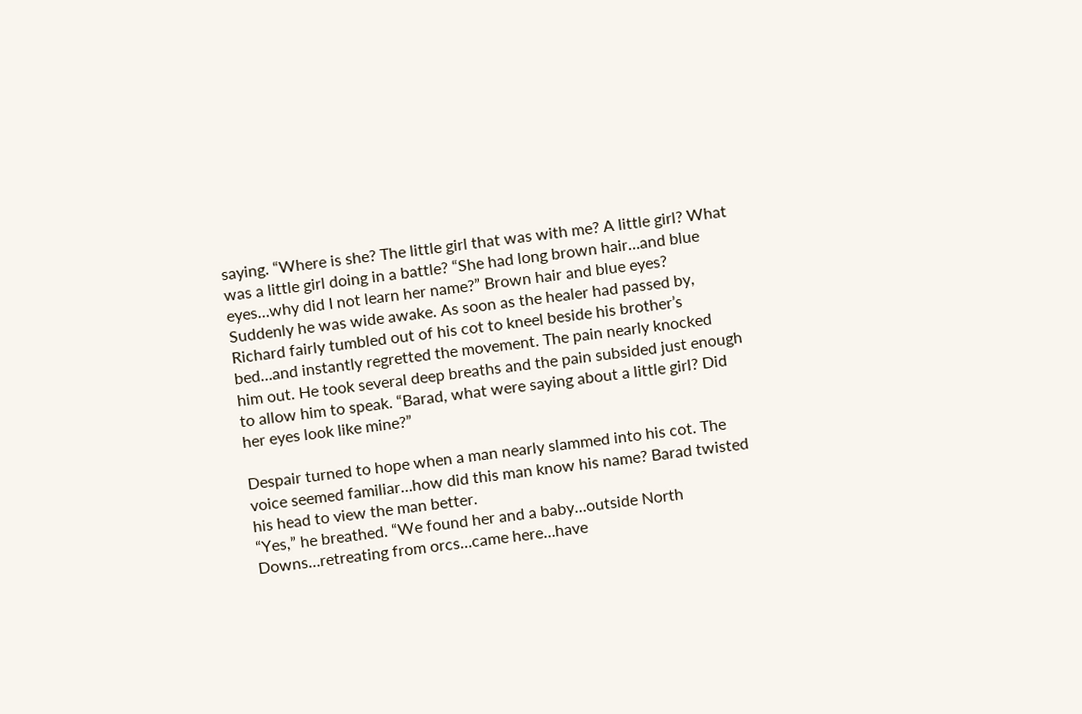saying. “Where is she? The little girl that was with me? A little girl? What was a little girl doing in a battle? “She had long brown hair…and blue eyes…why did I not learn her name?” Brown hair and blue eyes?
Suddenly he was wide awake. As soon as the healer had passed by, Richard fairly tumbled out of his cot to kneel beside his brother’s bed…and instantly regretted the movement. The pain nearly knocked him out. He took several deep breaths and the pain subsided just enough to allow him to speak. “Barad, what were saying about a little girl? Did her eyes look like mine?”

Despair turned to hope when a man nearly slammed into his cot. The voice seemed familiar…how did this man know his name? Barad twisted his head to view the man better.
“Yes,” he breathed. “We found her and a baby…outside North Downs…retreating from orcs…came here…have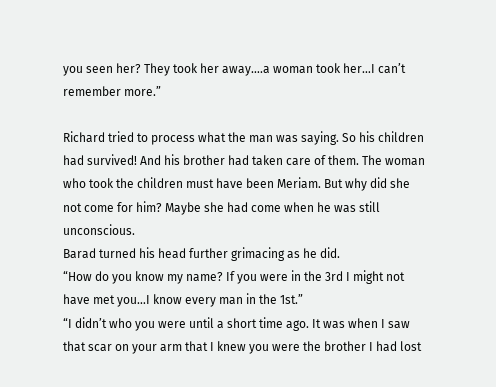you seen her? They took her away….a woman took her…I can’t remember more.”

Richard tried to process what the man was saying. So his children had survived! And his brother had taken care of them. The woman who took the children must have been Meriam. But why did she not come for him? Maybe she had come when he was still unconscious.
Barad turned his head further grimacing as he did.
“How do you know my name? If you were in the 3rd I might not have met you…I know every man in the 1st.”
“I didn’t who you were until a short time ago. It was when I saw that scar on your arm that I knew you were the brother I had lost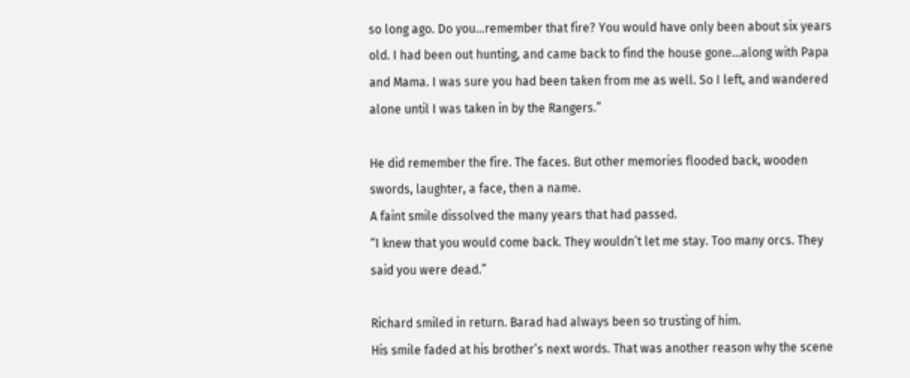so long ago. Do you…remember that fire? You would have only been about six years old. I had been out hunting, and came back to find the house gone…along with Papa and Mama. I was sure you had been taken from me as well. So I left, and wandered alone until I was taken in by the Rangers.”

He did remember the fire. The faces. But other memories flooded back, wooden swords, laughter, a face, then a name.
A faint smile dissolved the many years that had passed.
“I knew that you would come back. They wouldn’t let me stay. Too many orcs. They said you were dead.”

Richard smiled in return. Barad had always been so trusting of him.
His smile faded at his brother’s next words. That was another reason why the scene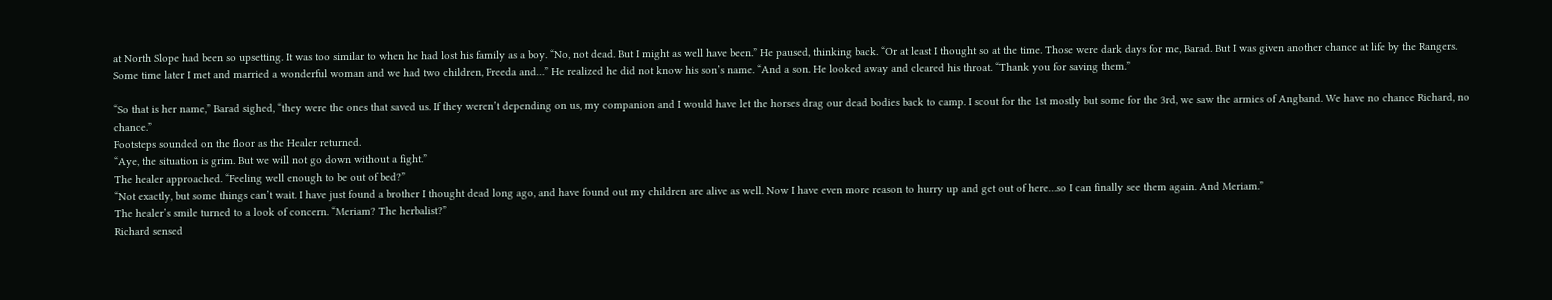at North Slope had been so upsetting. It was too similar to when he had lost his family as a boy. “No, not dead. But I might as well have been.” He paused, thinking back. “Or at least I thought so at the time. Those were dark days for me, Barad. But I was given another chance at life by the Rangers. Some time later I met and married a wonderful woman and we had two children, Freeda and…” He realized he did not know his son’s name. “And a son. He looked away and cleared his throat. “Thank you for saving them.”

“So that is her name,” Barad sighed, “they were the ones that saved us. If they weren’t depending on us, my companion and I would have let the horses drag our dead bodies back to camp. I scout for the 1st mostly but some for the 3rd, we saw the armies of Angband. We have no chance Richard, no chance.”
Footsteps sounded on the floor as the Healer returned.
“Aye, the situation is grim. But we will not go down without a fight.”
The healer approached. “Feeling well enough to be out of bed?”
“Not exactly, but some things can’t wait. I have just found a brother I thought dead long ago, and have found out my children are alive as well. Now I have even more reason to hurry up and get out of here…so I can finally see them again. And Meriam.”
The healer’s smile turned to a look of concern. “Meriam? The herbalist?”
Richard sensed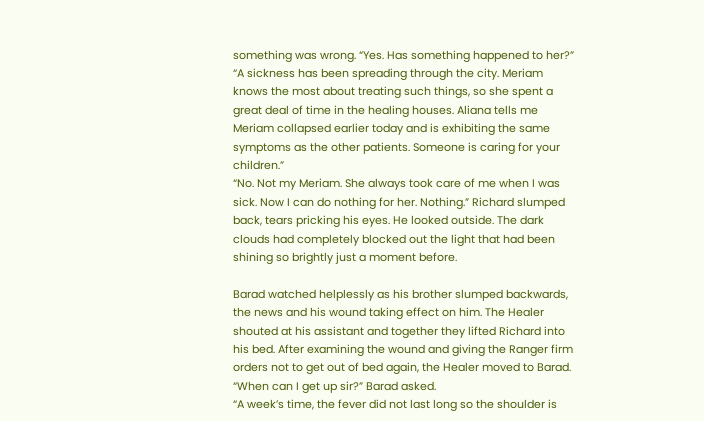something was wrong. “Yes. Has something happened to her?”
“A sickness has been spreading through the city. Meriam knows the most about treating such things, so she spent a great deal of time in the healing houses. Aliana tells me Meriam collapsed earlier today and is exhibiting the same symptoms as the other patients. Someone is caring for your children.”
“No. Not my Meriam. She always took care of me when I was sick. Now I can do nothing for her. Nothing.” Richard slumped back, tears pricking his eyes. He looked outside. The dark clouds had completely blocked out the light that had been shining so brightly just a moment before.

Barad watched helplessly as his brother slumped backwards, the news and his wound taking effect on him. The Healer shouted at his assistant and together they lifted Richard into his bed. After examining the wound and giving the Ranger firm orders not to get out of bed again, the Healer moved to Barad.
“When can I get up sir?” Barad asked.
“A week’s time, the fever did not last long so the shoulder is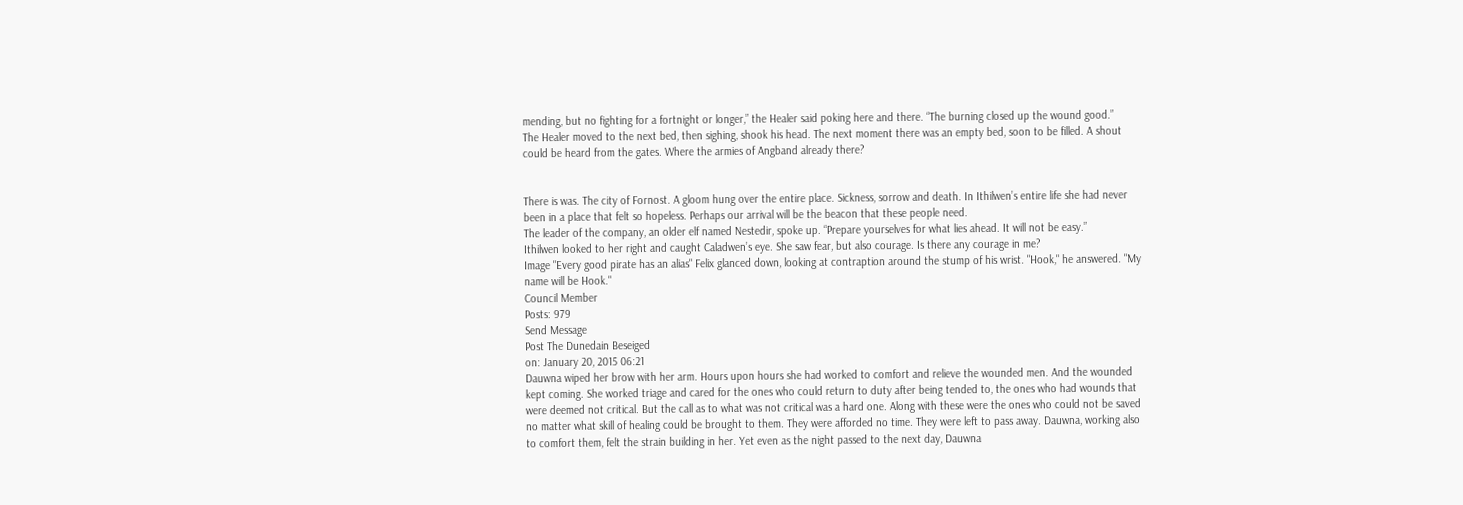mending, but no fighting for a fortnight or longer,” the Healer said poking here and there. “The burning closed up the wound good.”
The Healer moved to the next bed, then sighing, shook his head. The next moment there was an empty bed, soon to be filled. A shout could be heard from the gates. Where the armies of Angband already there?


There is was. The city of Fornost. A gloom hung over the entire place. Sickness, sorrow and death. In Ithilwen’s entire life she had never been in a place that felt so hopeless. Perhaps our arrival will be the beacon that these people need.
The leader of the company, an older elf named Nestedir, spoke up. “Prepare yourselves for what lies ahead. It will not be easy.”
Ithilwen looked to her right and caught Caladwen’s eye. She saw fear, but also courage. Is there any courage in me?
Image "Every good pirate has an alias" Felix glanced down, looking at contraption around the stump of his wrist. "Hook," he answered. "My name will be Hook."
Council Member
Posts: 979
Send Message
Post The Dunedain Beseiged
on: January 20, 2015 06:21
Dauwna wiped her brow with her arm. Hours upon hours she had worked to comfort and relieve the wounded men. And the wounded kept coming. She worked triage and cared for the ones who could return to duty after being tended to, the ones who had wounds that were deemed not critical. But the call as to what was not critical was a hard one. Along with these were the ones who could not be saved no matter what skill of healing could be brought to them. They were afforded no time. They were left to pass away. Dauwna, working also to comfort them, felt the strain building in her. Yet even as the night passed to the next day, Dauwna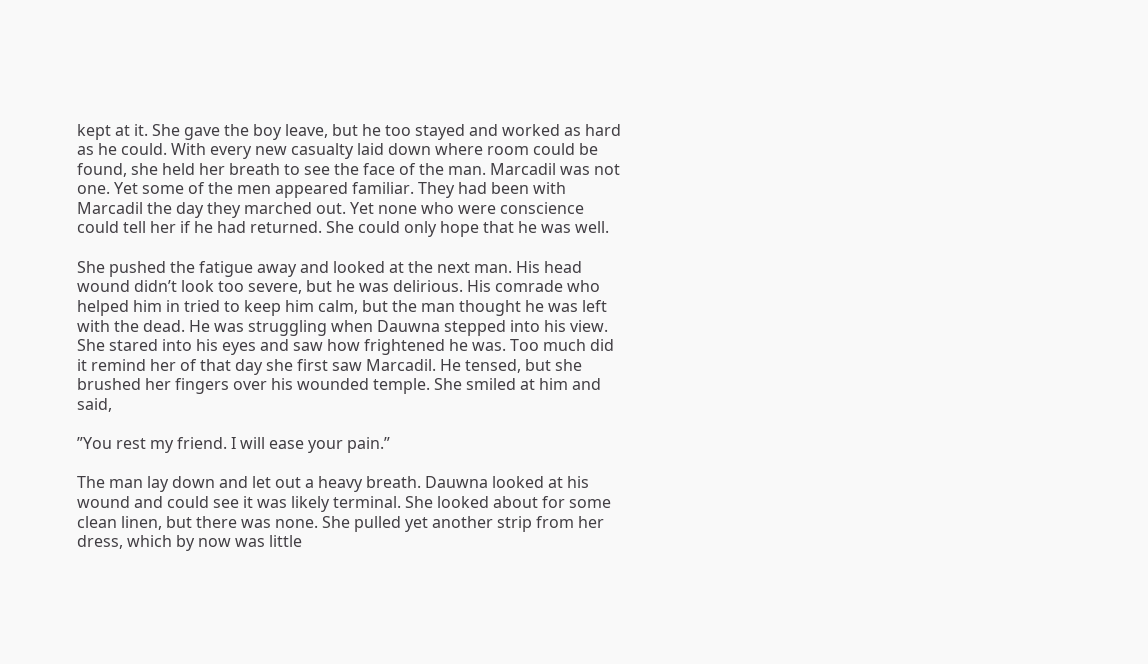kept at it. She gave the boy leave, but he too stayed and worked as hard as he could. With every new casualty laid down where room could be found, she held her breath to see the face of the man. Marcadil was not one. Yet some of the men appeared familiar. They had been with Marcadil the day they marched out. Yet none who were conscience could tell her if he had returned. She could only hope that he was well.

She pushed the fatigue away and looked at the next man. His head wound didn’t look too severe, but he was delirious. His comrade who helped him in tried to keep him calm, but the man thought he was left with the dead. He was struggling when Dauwna stepped into his view. She stared into his eyes and saw how frightened he was. Too much did it remind her of that day she first saw Marcadil. He tensed, but she brushed her fingers over his wounded temple. She smiled at him and said,

”You rest my friend. I will ease your pain.”

The man lay down and let out a heavy breath. Dauwna looked at his wound and could see it was likely terminal. She looked about for some clean linen, but there was none. She pulled yet another strip from her dress, which by now was little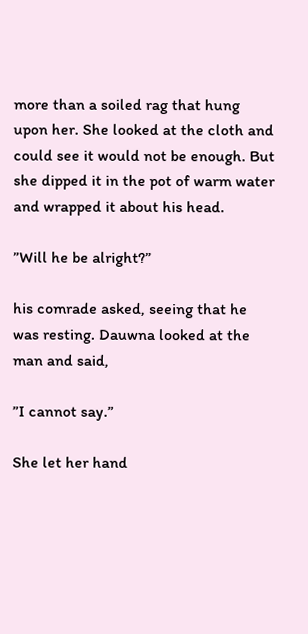more than a soiled rag that hung upon her. She looked at the cloth and could see it would not be enough. But she dipped it in the pot of warm water and wrapped it about his head.

”Will he be alright?”

his comrade asked, seeing that he was resting. Dauwna looked at the man and said,

”I cannot say.”

She let her hand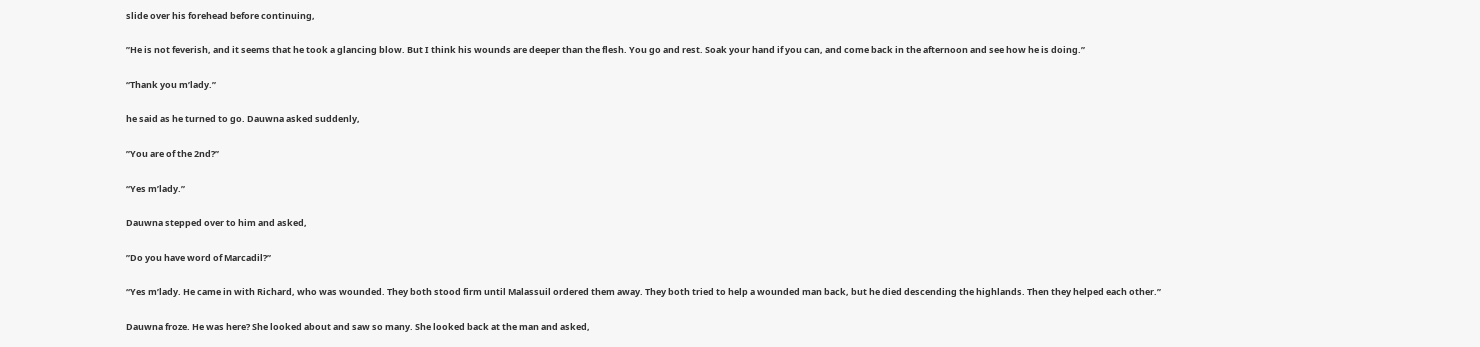slide over his forehead before continuing,

”He is not feverish, and it seems that he took a glancing blow. But I think his wounds are deeper than the flesh. You go and rest. Soak your hand if you can, and come back in the afternoon and see how he is doing.”

“Thank you m’lady.”

he said as he turned to go. Dauwna asked suddenly,

”You are of the 2nd?”

“Yes m’lady.”

Dauwna stepped over to him and asked,

”Do you have word of Marcadil?”

“Yes m’lady. He came in with Richard, who was wounded. They both stood firm until Malassuil ordered them away. They both tried to help a wounded man back, but he died descending the highlands. Then they helped each other.”

Dauwna froze. He was here? She looked about and saw so many. She looked back at the man and asked,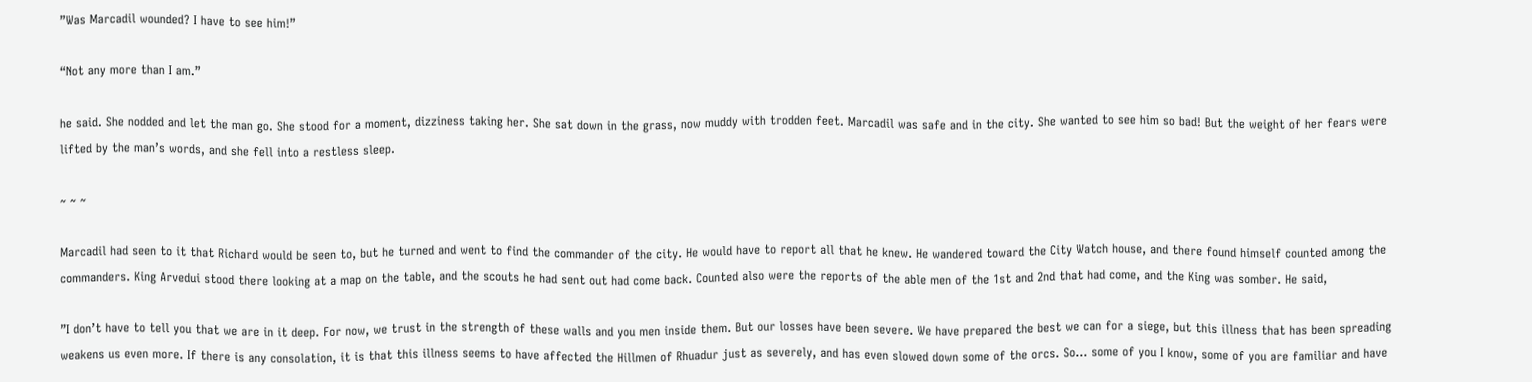”Was Marcadil wounded? I have to see him!”

“Not any more than I am.”

he said. She nodded and let the man go. She stood for a moment, dizziness taking her. She sat down in the grass, now muddy with trodden feet. Marcadil was safe and in the city. She wanted to see him so bad! But the weight of her fears were lifted by the man’s words, and she fell into a restless sleep.

~ ~ ~

Marcadil had seen to it that Richard would be seen to, but he turned and went to find the commander of the city. He would have to report all that he knew. He wandered toward the City Watch house, and there found himself counted among the commanders. King Arvedui stood there looking at a map on the table, and the scouts he had sent out had come back. Counted also were the reports of the able men of the 1st and 2nd that had come, and the King was somber. He said,

”I don’t have to tell you that we are in it deep. For now, we trust in the strength of these walls and you men inside them. But our losses have been severe. We have prepared the best we can for a siege, but this illness that has been spreading weakens us even more. If there is any consolation, it is that this illness seems to have affected the Hillmen of Rhuadur just as severely, and has even slowed down some of the orcs. So… some of you I know, some of you are familiar and have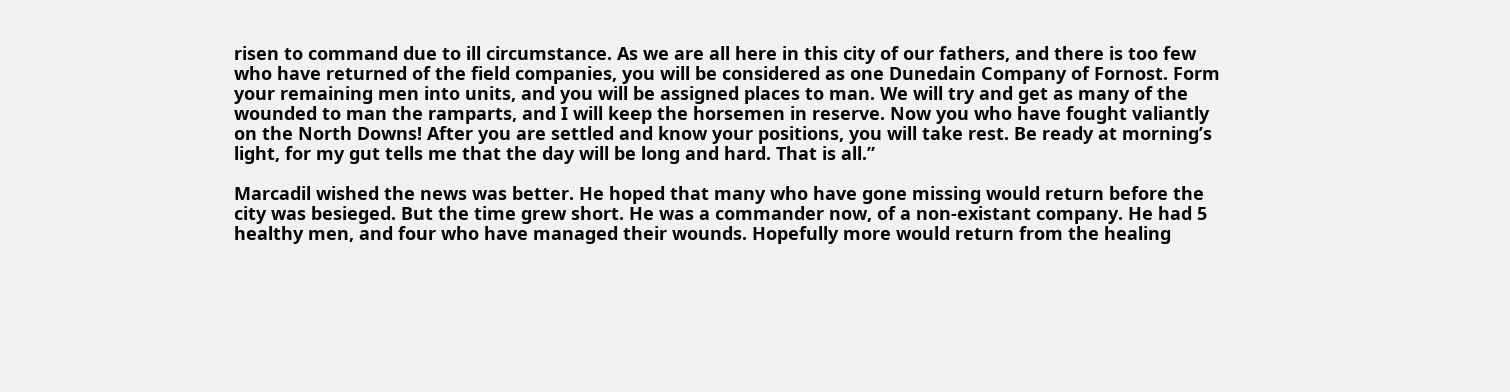risen to command due to ill circumstance. As we are all here in this city of our fathers, and there is too few who have returned of the field companies, you will be considered as one Dunedain Company of Fornost. Form your remaining men into units, and you will be assigned places to man. We will try and get as many of the wounded to man the ramparts, and I will keep the horsemen in reserve. Now you who have fought valiantly on the North Downs! After you are settled and know your positions, you will take rest. Be ready at morning’s light, for my gut tells me that the day will be long and hard. That is all.”

Marcadil wished the news was better. He hoped that many who have gone missing would return before the city was besieged. But the time grew short. He was a commander now, of a non-existant company. He had 5 healthy men, and four who have managed their wounds. Hopefully more would return from the healing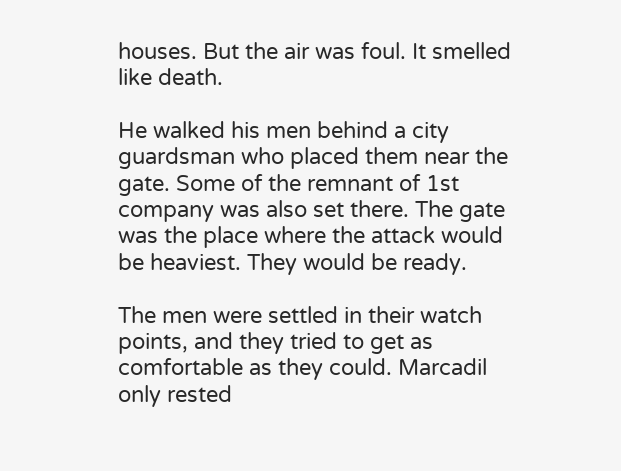houses. But the air was foul. It smelled like death.

He walked his men behind a city guardsman who placed them near the gate. Some of the remnant of 1st company was also set there. The gate was the place where the attack would be heaviest. They would be ready.

The men were settled in their watch points, and they tried to get as comfortable as they could. Marcadil only rested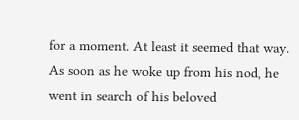for a moment. At least it seemed that way. As soon as he woke up from his nod, he went in search of his beloved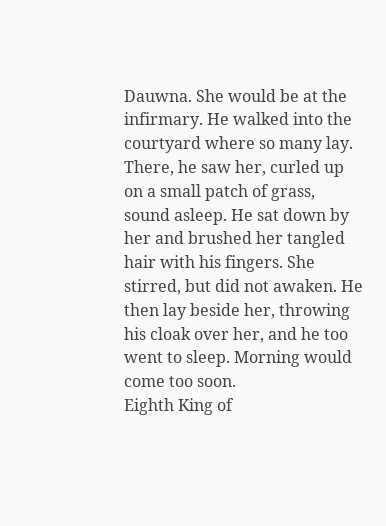Dauwna. She would be at the infirmary. He walked into the courtyard where so many lay. There, he saw her, curled up on a small patch of grass, sound asleep. He sat down by her and brushed her tangled hair with his fingers. She stirred, but did not awaken. He then lay beside her, throwing his cloak over her, and he too went to sleep. Morning would come too soon.
Eighth King of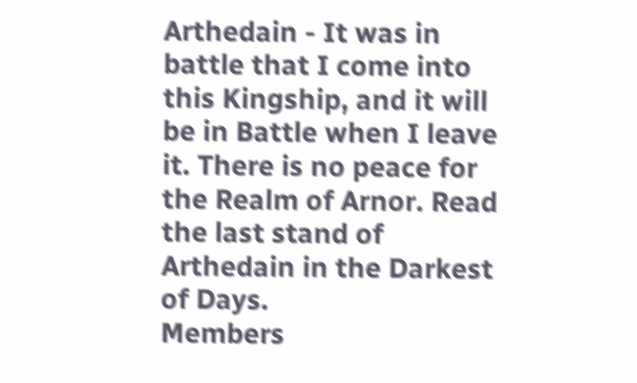Arthedain - It was in battle that I come into this Kingship, and it will be in Battle when I leave it. There is no peace for the Realm of Arnor. Read the last stand of Arthedain in the Darkest of Days.
Members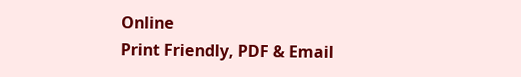Online
Print Friendly, PDF & Email